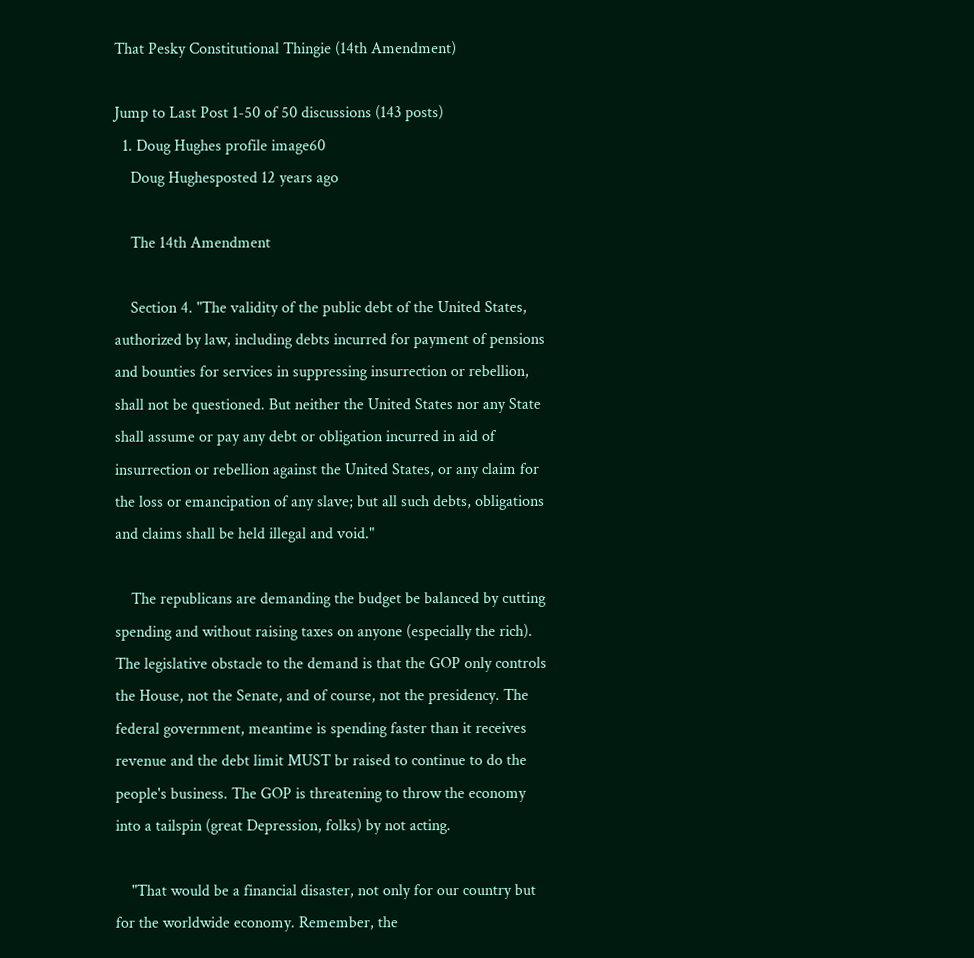That Pesky Constitutional Thingie (14th Amendment)

Jump to Last Post 1-50 of 50 discussions (143 posts)
  1. Doug Hughes profile image60
    Doug Hughesposted 12 years ago

    The 14th Amendment

    Section 4. "The validity of the public debt of the United States, authorized by law, including debts incurred for payment of pensions and bounties for services in suppressing insurrection or rebellion, shall not be questioned. But neither the United States nor any State shall assume or pay any debt or obligation incurred in aid of insurrection or rebellion against the United States, or any claim for the loss or emancipation of any slave; but all such debts, obligations and claims shall be held illegal and void."

    The republicans are demanding the budget be balanced by cutting spending and without raising taxes on anyone (especially the rich). The legislative obstacle to the demand is that the GOP only controls the House, not the Senate, and of course, not the presidency. The federal government, meantime is spending faster than it receives revenue and the debt limit MUST br raised to continue to do the people's business. The GOP is threatening to throw the economy into a tailspin (great Depression, folks) by not acting.

    "That would be a financial disaster, not only for our country but for the worldwide economy. Remember, the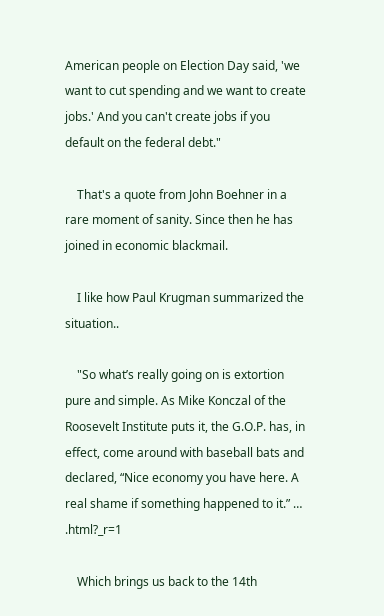American people on Election Day said, 'we want to cut spending and we want to create jobs.' And you can't create jobs if you default on the federal debt."

    That's a quote from John Boehner in a rare moment of sanity. Since then he has joined in economic blackmail.

    I like how Paul Krugman summarized the situation..

    "So what’s really going on is extortion pure and simple. As Mike Konczal of the Roosevelt Institute puts it, the G.O.P. has, in effect, come around with baseball bats and declared, “Nice economy you have here. A real shame if something happened to it.” … .html?_r=1

    Which brings us back to the 14th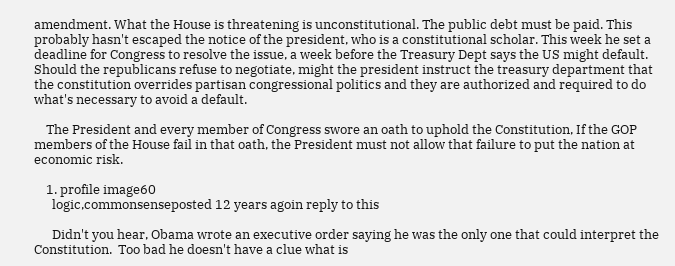amendment. What the House is threatening is unconstitutional. The public debt must be paid. This probably hasn't escaped the notice of the president, who is a constitutional scholar. This week he set a deadline for Congress to resolve the issue, a week before the Treasury Dept says the US might default. Should the republicans refuse to negotiate, might the president instruct the treasury department that the constitution overrides partisan congressional politics and they are authorized and required to do what's necessary to avoid a default.

    The President and every member of Congress swore an oath to uphold the Constitution, If the GOP members of the House fail in that oath, the President must not allow that failure to put the nation at economic risk.

    1. profile image60
      logic,commonsenseposted 12 years agoin reply to this

      Didn't you hear, Obama wrote an executive order saying he was the only one that could interpret the Constitution.  Too bad he doesn't have a clue what is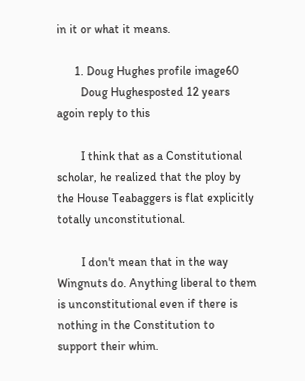in it or what it means.

      1. Doug Hughes profile image60
        Doug Hughesposted 12 years agoin reply to this

        I think that as a Constitutional scholar, he realized that the ploy by the House Teabaggers is flat explicitly totally unconstitutional.

        I don't mean that in the way Wingnuts do. Anything liberal to them is unconstitutional even if there is nothing in the Constitution to support their whim.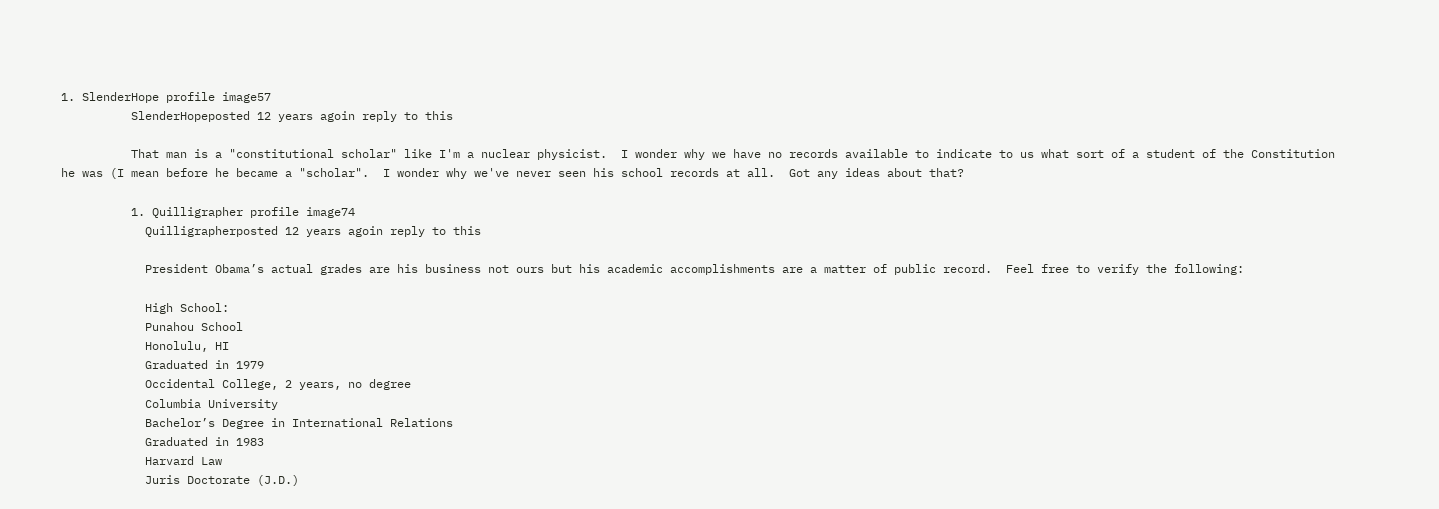1. SlenderHope profile image57
          SlenderHopeposted 12 years agoin reply to this

          That man is a "constitutional scholar" like I'm a nuclear physicist.  I wonder why we have no records available to indicate to us what sort of a student of the Constitution he was (I mean before he became a "scholar".  I wonder why we've never seen his school records at all.  Got any ideas about that?

          1. Quilligrapher profile image74
            Quilligrapherposted 12 years agoin reply to this

            President Obama’s actual grades are his business not ours but his academic accomplishments are a matter of public record.  Feel free to verify the following:

            High School:
            Punahou School
            Honolulu, HI
            Graduated in 1979
            Occidental College, 2 years, no degree
            Columbia University
            Bachelor’s Degree in International Relations
            Graduated in 1983
            Harvard Law
            Juris Doctorate (J.D.)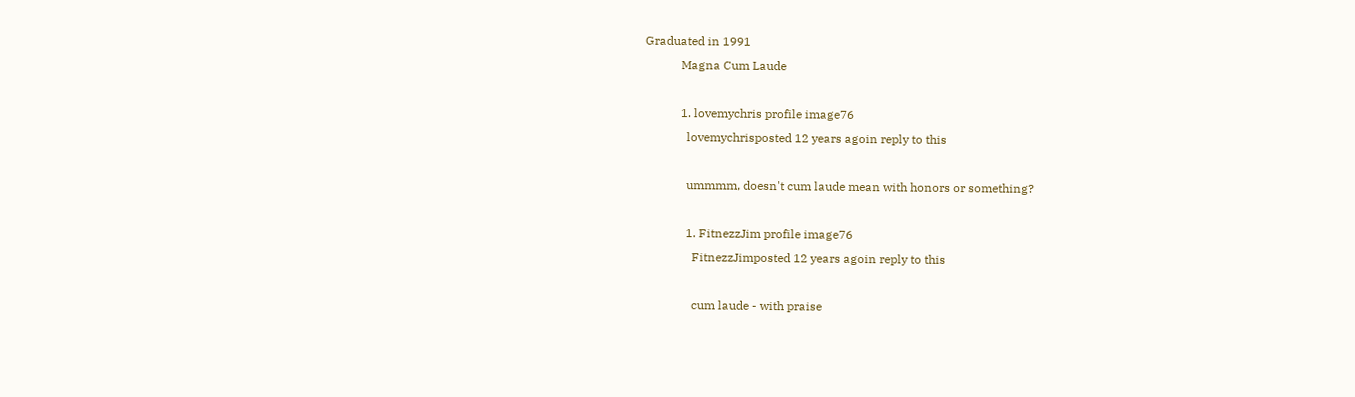Graduated in 1991
            Magna Cum Laude

            1. lovemychris profile image76
              lovemychrisposted 12 years agoin reply to this

              ummmm, doesn't cum laude mean with honors or something?

              1. FitnezzJim profile image76
                FitnezzJimposted 12 years agoin reply to this

                cum laude - with praise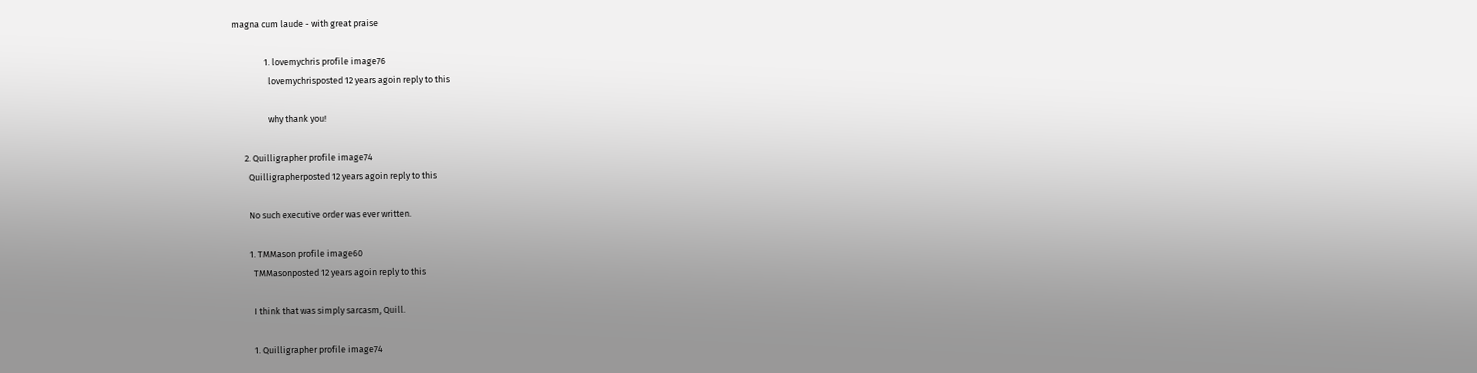magna cum laude - with great praise

                1. lovemychris profile image76
                  lovemychrisposted 12 years agoin reply to this

                  why thank you!

      2. Quilligrapher profile image74
        Quilligrapherposted 12 years agoin reply to this

        No such executive order was ever written.

        1. TMMason profile image60
          TMMasonposted 12 years agoin reply to this

          I think that was simply sarcasm, Quill.

          1. Quilligrapher profile image74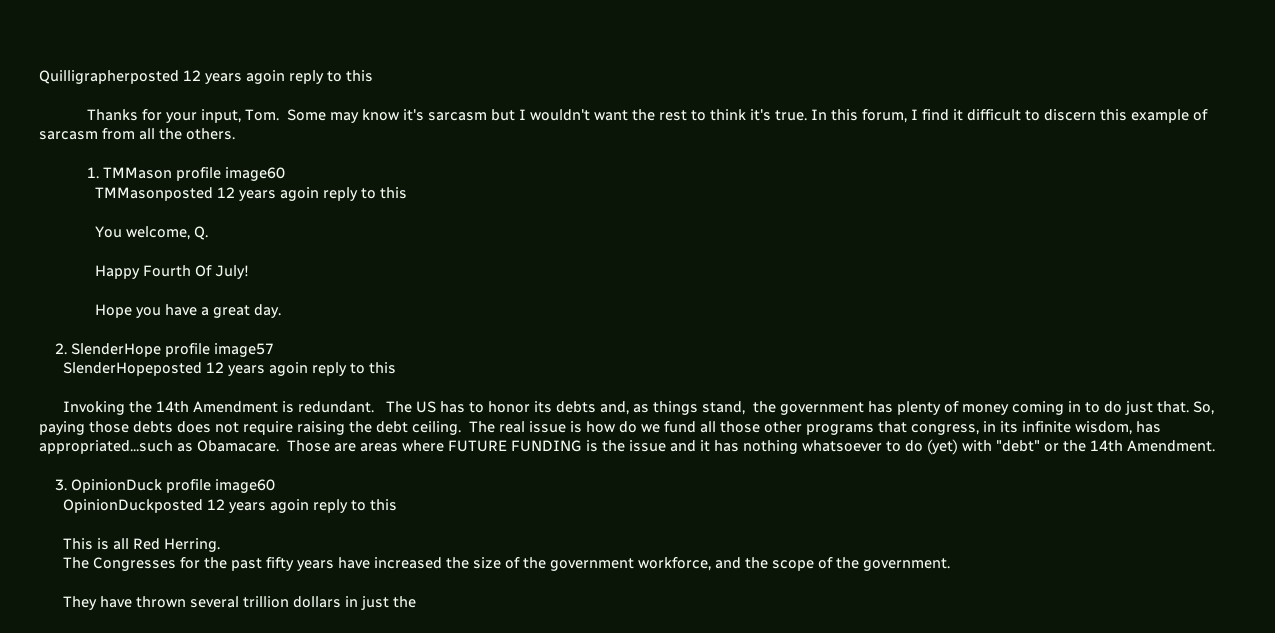Quilligrapherposted 12 years agoin reply to this

            Thanks for your input, Tom.  Some may know it's sarcasm but I wouldn't want the rest to think it's true. In this forum, I find it difficult to discern this example of sarcasm from all the others.

            1. TMMason profile image60
              TMMasonposted 12 years agoin reply to this

              You welcome, Q.

              Happy Fourth Of July!

              Hope you have a great day.

    2. SlenderHope profile image57
      SlenderHopeposted 12 years agoin reply to this

      Invoking the 14th Amendment is redundant.   The US has to honor its debts and, as things stand,  the government has plenty of money coming in to do just that. So, paying those debts does not require raising the debt ceiling.  The real issue is how do we fund all those other programs that congress, in its infinite wisdom, has appropriated...such as Obamacare.  Those are areas where FUTURE FUNDING is the issue and it has nothing whatsoever to do (yet) with "debt" or the 14th Amendment.

    3. OpinionDuck profile image60
      OpinionDuckposted 12 years agoin reply to this

      This is all Red Herring.
      The Congresses for the past fifty years have increased the size of the government workforce, and the scope of the government.

      They have thrown several trillion dollars in just the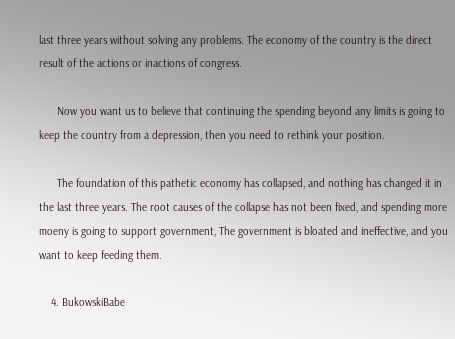last three years without solving any problems. The economy of the country is the direct result of the actions or inactions of congress.

      Now you want us to believe that continuing the spending beyond any limits is going to keep the country from a depression, then you need to rethink your position.

      The foundation of this pathetic economy has collapsed, and nothing has changed it in the last three years. The root causes of the collapse has not been fixed, and spending more moeny is going to support government, The government is bloated and ineffective, and you want to keep feeding them.

    4. BukowskiBabe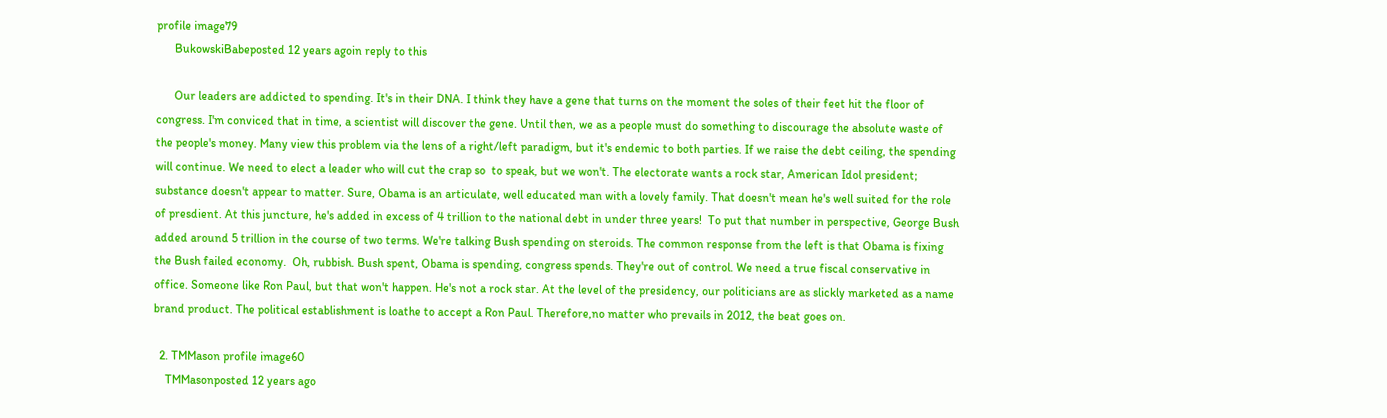profile image79
      BukowskiBabeposted 12 years agoin reply to this

      Our leaders are addicted to spending. It's in their DNA. I think they have a gene that turns on the moment the soles of their feet hit the floor of congress. I'm conviced that in time, a scientist will discover the gene. Until then, we as a people must do something to discourage the absolute waste of the people's money. Many view this problem via the lens of a right/left paradigm, but it's endemic to both parties. If we raise the debt ceiling, the spending will continue. We need to elect a leader who will cut the crap so  to speak, but we won't. The electorate wants a rock star, American Idol president; substance doesn't appear to matter. Sure, Obama is an articulate, well educated man with a lovely family. That doesn't mean he's well suited for the role of presdient. At this juncture, he's added in excess of 4 trillion to the national debt in under three years!  To put that number in perspective, George Bush added around 5 trillion in the course of two terms. We're talking Bush spending on steroids. The common response from the left is that Obama is fixing the Bush failed economy.  Oh, rubbish. Bush spent, Obama is spending, congress spends. They're out of control. We need a true fiscal conservative in office. Someone like Ron Paul, but that won't happen. He's not a rock star. At the level of the presidency, our politicians are as slickly marketed as a name brand product. The political establishment is loathe to accept a Ron Paul. Therefore,no matter who prevails in 2012, the beat goes on.

  2. TMMason profile image60
    TMMasonposted 12 years ago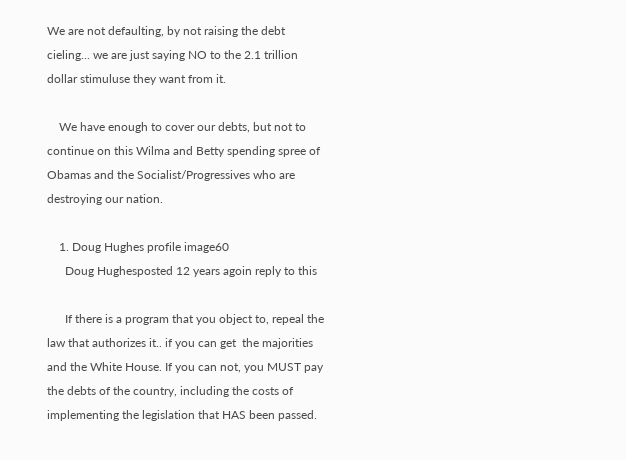We are not defaulting, by not raising the debt cieling... we are just saying NO to the 2.1 trillion dollar stimuluse they want from it.

    We have enough to cover our debts, but not to continue on this Wilma and Betty spending spree of Obamas and the Socialist/Progressives who are destroying our nation.

    1. Doug Hughes profile image60
      Doug Hughesposted 12 years agoin reply to this

      If there is a program that you object to, repeal the law that authorizes it.. if you can get  the majorities and the White House. If you can not, you MUST pay the debts of the country, including the costs of implementing the legislation that HAS been passed.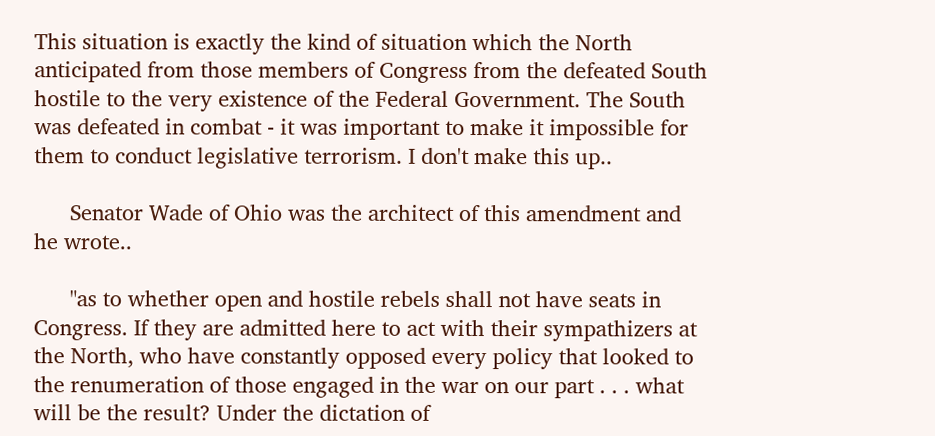This situation is exactly the kind of situation which the North anticipated from those members of Congress from the defeated South hostile to the very existence of the Federal Government. The South was defeated in combat - it was important to make it impossible for them to conduct legislative terrorism. I don't make this up..

      Senator Wade of Ohio was the architect of this amendment and he wrote..

      "as to whether open and hostile rebels shall not have seats in Congress. If they are admitted here to act with their sympathizers at the North, who have constantly opposed every policy that looked to the renumeration of those engaged in the war on our part . . . what will be the result? Under the dictation of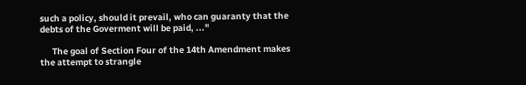such a policy, should it prevail, who can guaranty that the debts of the Goverment will be paid, ..."

      The goal of Section Four of the 14th Amendment makes the attempt to strangle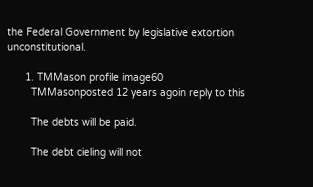the Federal Government by legislative extortion unconstitutional.

      1. TMMason profile image60
        TMMasonposted 12 years agoin reply to this

        The debts will be paid.

        The debt cieling will not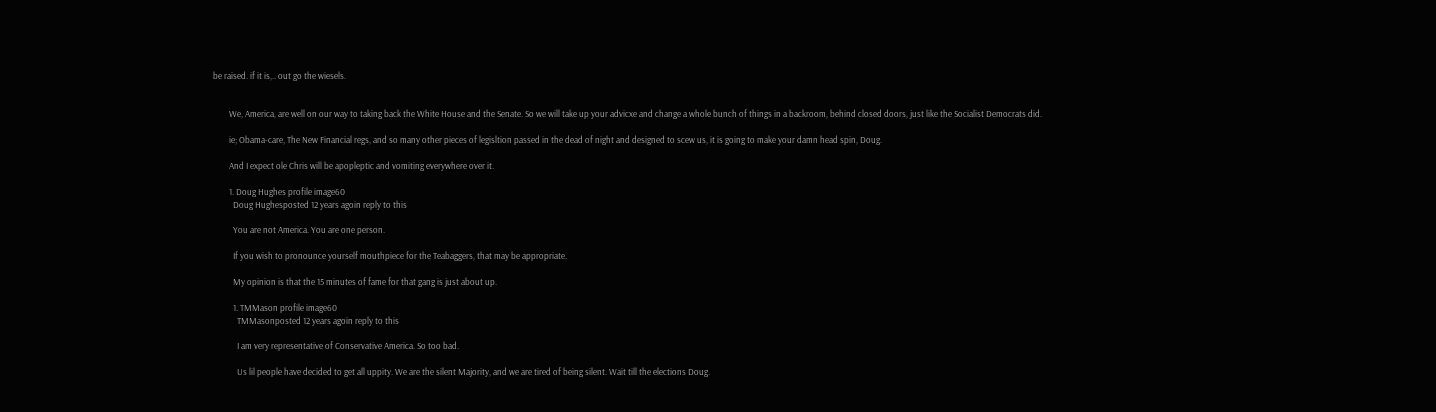be raised. if it is,.. out go the wiesels.


        We, America, are well on our way to taking back the White House and the Senate. So we will take up your advicxe and change a whole bunch of things in a backroom, behind closed doors, just like the Socialist Democrats did.

        ie; Obama-care, The New Financial regs, and so many other pieces of legisltion passed in the dead of night and designed to scew us, it is going to make your damn head spin, Doug.

        And I expect ole Chris will be apopleptic and vomiting everywhere over it.

        1. Doug Hughes profile image60
          Doug Hughesposted 12 years agoin reply to this

          You are not America. You are one person.

          If you wish to pronounce yourself mouthpiece for the Teabaggers, that may be appropriate.

          My opinion is that the 15 minutes of fame for that gang is just about up.

          1. TMMason profile image60
            TMMasonposted 12 years agoin reply to this

            I am very representative of Conservative America. So too bad.

            Us lil people have decided to get all uppity. We are the silent Majority, and we are tired of being silent. Wait till the elections Doug.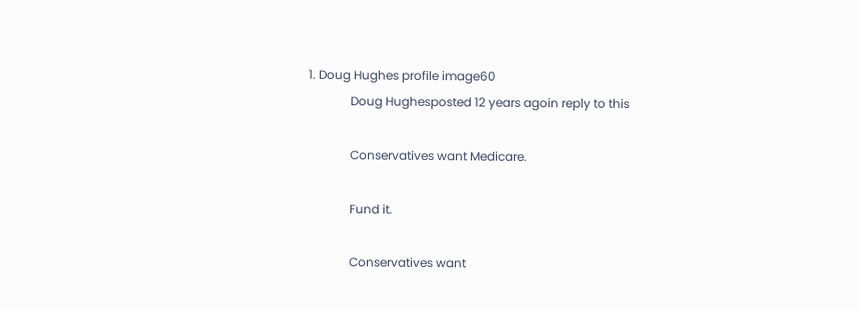1. Doug Hughes profile image60
              Doug Hughesposted 12 years agoin reply to this

              Conservatives want Medicare.

              Fund it.

              Conservatives want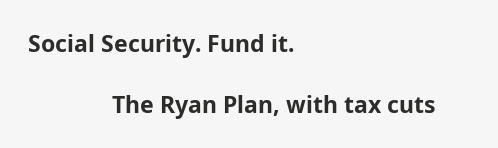Social Security. Fund it.

              The Ryan Plan, with tax cuts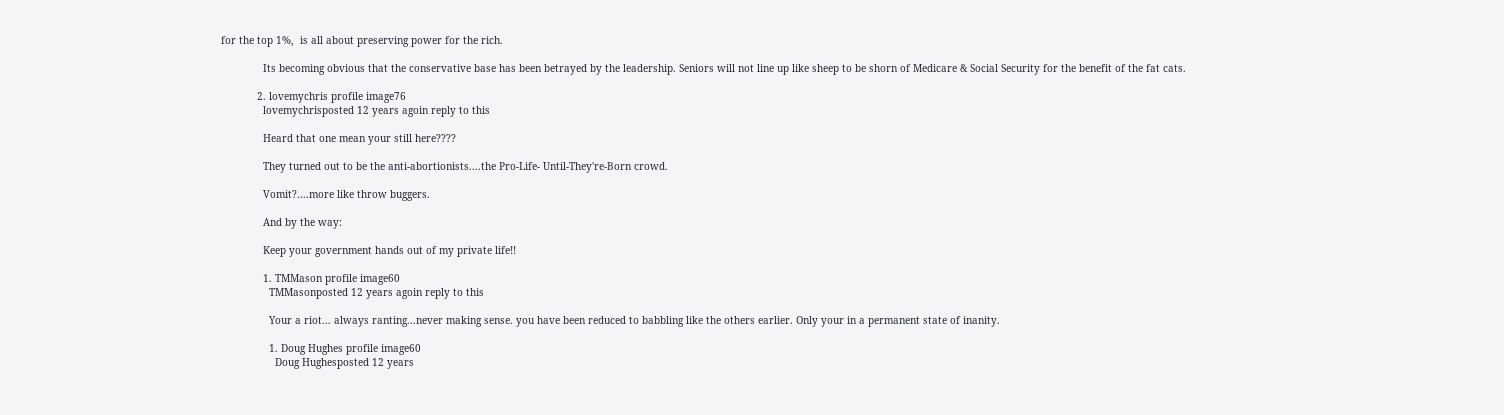for the top 1%,  is all about preserving power for the rich.

              Its becoming obvious that the conservative base has been betrayed by the leadership. Seniors will not line up like sheep to be shorn of Medicare & Social Security for the benefit of the fat cats.

            2. lovemychris profile image76
              lovemychrisposted 12 years agoin reply to this

              Heard that one mean your still here????

              They turned out to be the anti-abortionists....the Pro-Life- Until-They're-Born crowd.

              Vomit?....more like throw buggers.

              And by the way:

              Keep your government hands out of my private life!!

              1. TMMason profile image60
                TMMasonposted 12 years agoin reply to this

                Your a riot... always ranting...never making sense. you have been reduced to babbling like the others earlier. Only your in a permanent state of inanity.

                1. Doug Hughes profile image60
                  Doug Hughesposted 12 years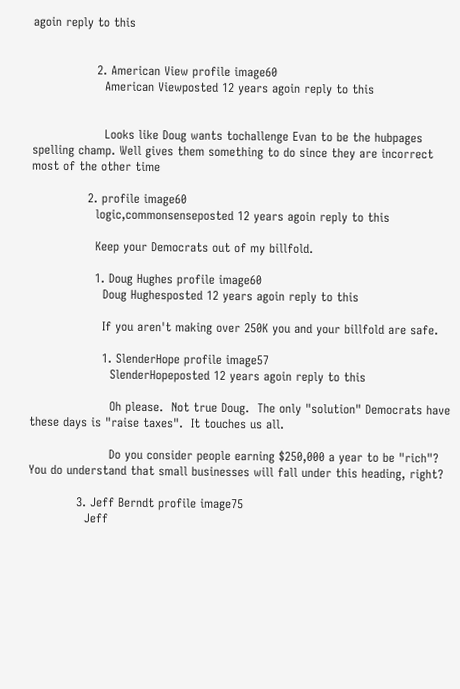agoin reply to this


                2. American View profile image60
                  American Viewposted 12 years agoin reply to this


                  Looks like Doug wants tochallenge Evan to be the hubpages spelling champ. Well gives them something to do since they are incorrect most of the other time

              2. profile image60
                logic,commonsenseposted 12 years agoin reply to this

                Keep your Democrats out of my billfold.

                1. Doug Hughes profile image60
                  Doug Hughesposted 12 years agoin reply to this

                  If you aren't making over 250K you and your billfold are safe.

                  1. SlenderHope profile image57
                    SlenderHopeposted 12 years agoin reply to this

                    Oh please.  Not true Doug.  The only "solution" Democrats have these days is "raise taxes".  It touches us all.

                    Do you consider people earning $250,000 a year to be "rich"?  You do understand that small businesses will fall under this heading, right?

            3. Jeff Berndt profile image75
              Jeff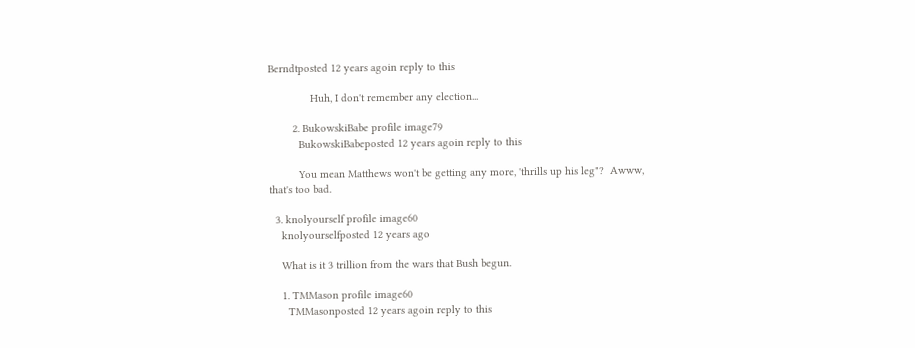Berndtposted 12 years agoin reply to this

              Huh, I don't remember any election...

        2. BukowskiBabe profile image79
          BukowskiBabeposted 12 years agoin reply to this

          You mean Matthews won't be getting any more, 'thrills up his leg"?  Awww, that's too bad.

  3. knolyourself profile image60
    knolyourselfposted 12 years ago

    What is it 3 trillion from the wars that Bush begun.

    1. TMMason profile image60
      TMMasonposted 12 years agoin reply to this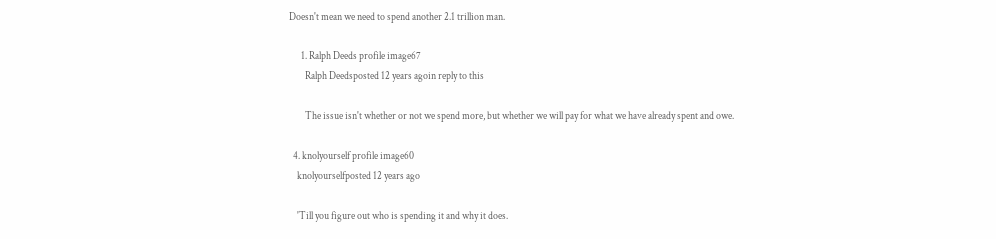Doesn't mean we need to spend another 2.1 trillion man.

      1. Ralph Deeds profile image67
        Ralph Deedsposted 12 years agoin reply to this

        The issue isn't whether or not we spend more, but whether we will pay for what we have already spent and owe.

  4. knolyourself profile image60
    knolyourselfposted 12 years ago

    'Till you figure out who is spending it and why it does.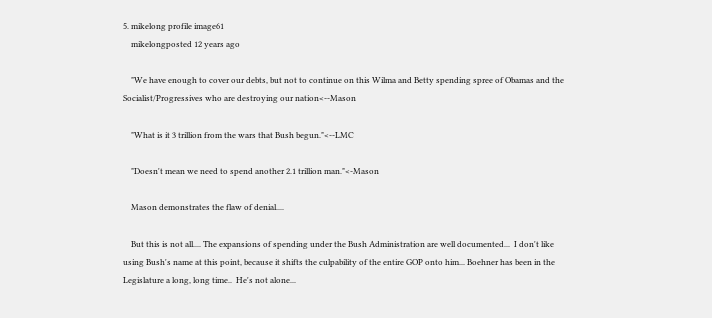5. mikelong profile image61
    mikelongposted 12 years ago

    "We have enough to cover our debts, but not to continue on this Wilma and Betty spending spree of Obamas and the Socialist/Progressives who are destroying our nation<--Mason

    "What is it 3 trillion from the wars that Bush begun."<--LMC

    "Doesn't mean we need to spend another 2.1 trillion man."<-Mason

    Mason demonstrates the flaw of denial....

    But this is not all.... The expansions of spending under the Bush Administration are well documented...  I don't like using Bush's name at this point, because it shifts the culpability of the entire GOP onto him... Boehner has been in the Legislature a long, long time..  He's not alone...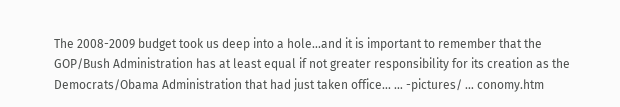The 2008-2009 budget took us deep into a hole...and it is important to remember that the GOP/Bush Administration has at least equal if not greater responsibility for its creation as the Democrats/Obama Administration that had just taken office... … -pictures/ … conomy.htm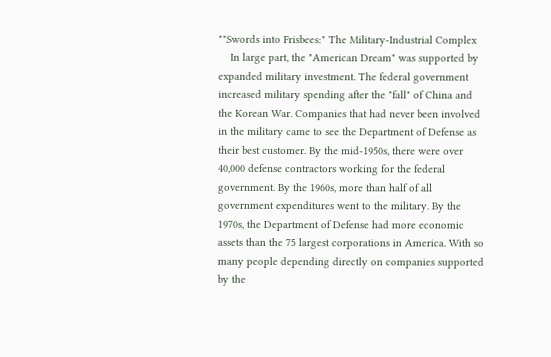""Swords into Frisbees:" The Military-Industrial Complex
    In large part, the "American Dream" was supported by expanded military investment. The federal government increased military spending after the "fall" of China and the Korean War. Companies that had never been involved in the military came to see the Department of Defense as their best customer. By the mid-1950s, there were over 40,000 defense contractors working for the federal government. By the 1960s, more than half of all government expenditures went to the military. By the 1970s, the Department of Defense had more economic assets than the 75 largest corporations in America. With so many people depending directly on companies supported by the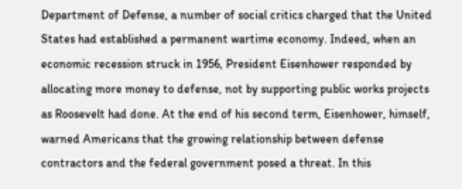Department of Defense, a number of social critics charged that the United States had established a permanent wartime economy. Indeed, when an economic recession struck in 1956, President Eisenhower responded by allocating more money to defense, not by supporting public works projects as Roosevelt had done. At the end of his second term, Eisenhower, himself, warned Americans that the growing relationship between defense contractors and the federal government posed a threat. In this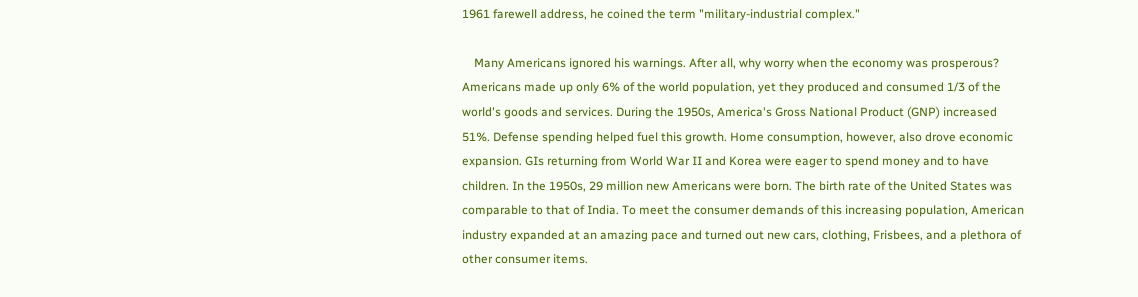1961 farewell address, he coined the term "military-industrial complex."

    Many Americans ignored his warnings. After all, why worry when the economy was prosperous? Americans made up only 6% of the world population, yet they produced and consumed 1/3 of the world's goods and services. During the 1950s, America's Gross National Product (GNP) increased 51%. Defense spending helped fuel this growth. Home consumption, however, also drove economic expansion. GIs returning from World War II and Korea were eager to spend money and to have children. In the 1950s, 29 million new Americans were born. The birth rate of the United States was comparable to that of India. To meet the consumer demands of this increasing population, American industry expanded at an amazing pace and turned out new cars, clothing, Frisbees, and a plethora of other consumer items.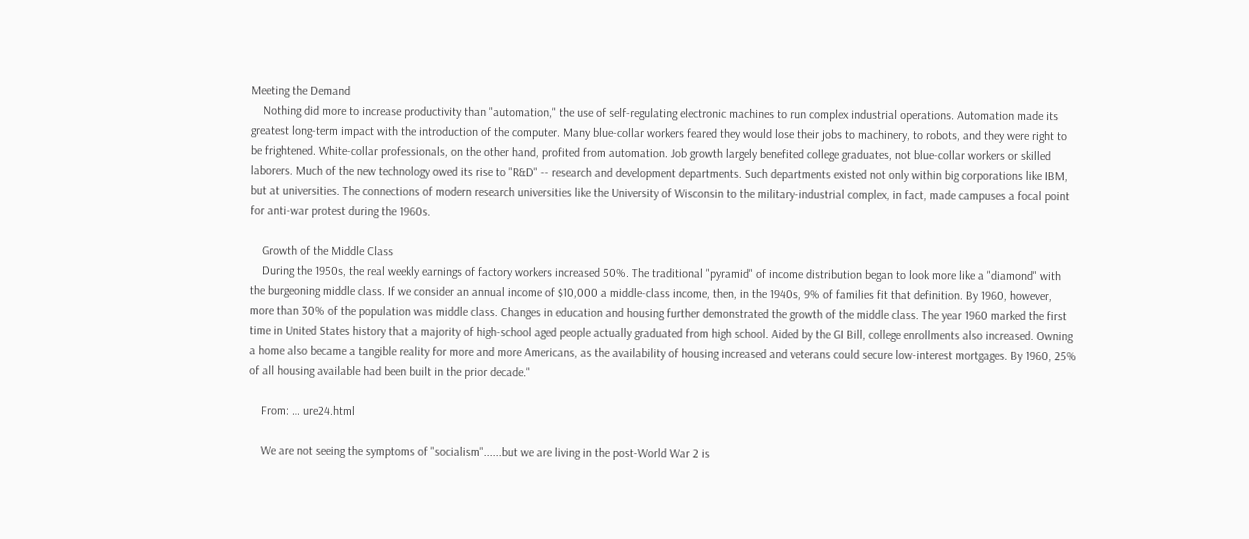Meeting the Demand
    Nothing did more to increase productivity than "automation," the use of self-regulating electronic machines to run complex industrial operations. Automation made its greatest long-term impact with the introduction of the computer. Many blue-collar workers feared they would lose their jobs to machinery, to robots, and they were right to be frightened. White-collar professionals, on the other hand, profited from automation. Job growth largely benefited college graduates, not blue-collar workers or skilled laborers. Much of the new technology owed its rise to "R&D" -- research and development departments. Such departments existed not only within big corporations like IBM, but at universities. The connections of modern research universities like the University of Wisconsin to the military-industrial complex, in fact, made campuses a focal point for anti-war protest during the 1960s.

    Growth of the Middle Class
    During the 1950s, the real weekly earnings of factory workers increased 50%. The traditional "pyramid" of income distribution began to look more like a "diamond" with the burgeoning middle class. If we consider an annual income of $10,000 a middle-class income, then, in the 1940s, 9% of families fit that definition. By 1960, however, more than 30% of the population was middle class. Changes in education and housing further demonstrated the growth of the middle class. The year 1960 marked the first time in United States history that a majority of high-school aged people actually graduated from high school. Aided by the GI Bill, college enrollments also increased. Owning a home also became a tangible reality for more and more Americans, as the availability of housing increased and veterans could secure low-interest mortgages. By 1960, 25% of all housing available had been built in the prior decade."

    From: … ure24.html

    We are not seeing the symptoms of "socialism"......but we are living in the post-World War 2 is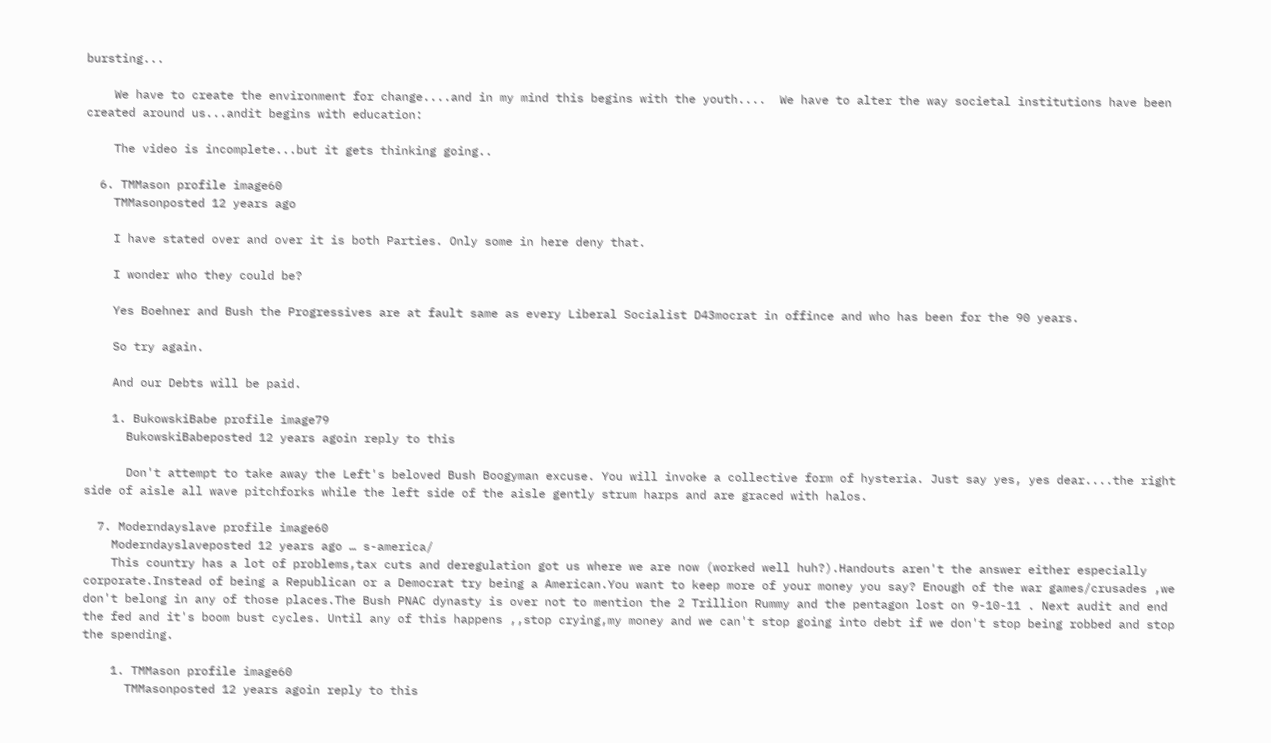bursting...

    We have to create the environment for change....and in my mind this begins with the youth....  We have to alter the way societal institutions have been created around us...andit begins with education:

    The video is incomplete...but it gets thinking going..

  6. TMMason profile image60
    TMMasonposted 12 years ago

    I have stated over and over it is both Parties. Only some in here deny that.

    I wonder who they could be?

    Yes Boehner and Bush the Progressives are at fault same as every Liberal Socialist D43mocrat in offince and who has been for the 90 years.

    So try again.

    And our Debts will be paid.

    1. BukowskiBabe profile image79
      BukowskiBabeposted 12 years agoin reply to this

      Don't attempt to take away the Left's beloved Bush Boogyman excuse. You will invoke a collective form of hysteria. Just say yes, yes dear....the right side of aisle all wave pitchforks while the left side of the aisle gently strum harps and are graced with halos.

  7. Moderndayslave profile image60
    Moderndayslaveposted 12 years ago … s-america/
    This country has a lot of problems,tax cuts and deregulation got us where we are now (worked well huh?).Handouts aren't the answer either especially corporate.Instead of being a Republican or a Democrat try being a American.You want to keep more of your money you say? Enough of the war games/crusades ,we don't belong in any of those places.The Bush PNAC dynasty is over not to mention the 2 Trillion Rummy and the pentagon lost on 9-10-11 . Next audit and end the fed and it's boom bust cycles. Until any of this happens ,,stop crying,my money and we can't stop going into debt if we don't stop being robbed and stop the spending.

    1. TMMason profile image60
      TMMasonposted 12 years agoin reply to this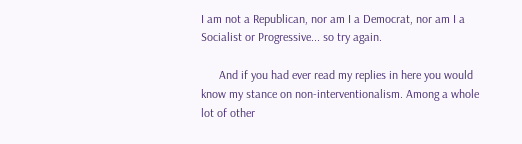I am not a Republican, nor am I a Democrat, nor am I a Socialist or Progressive... so try again.

      And if you had ever read my replies in here you would know my stance on non-interventionalism. Among a whole lot of other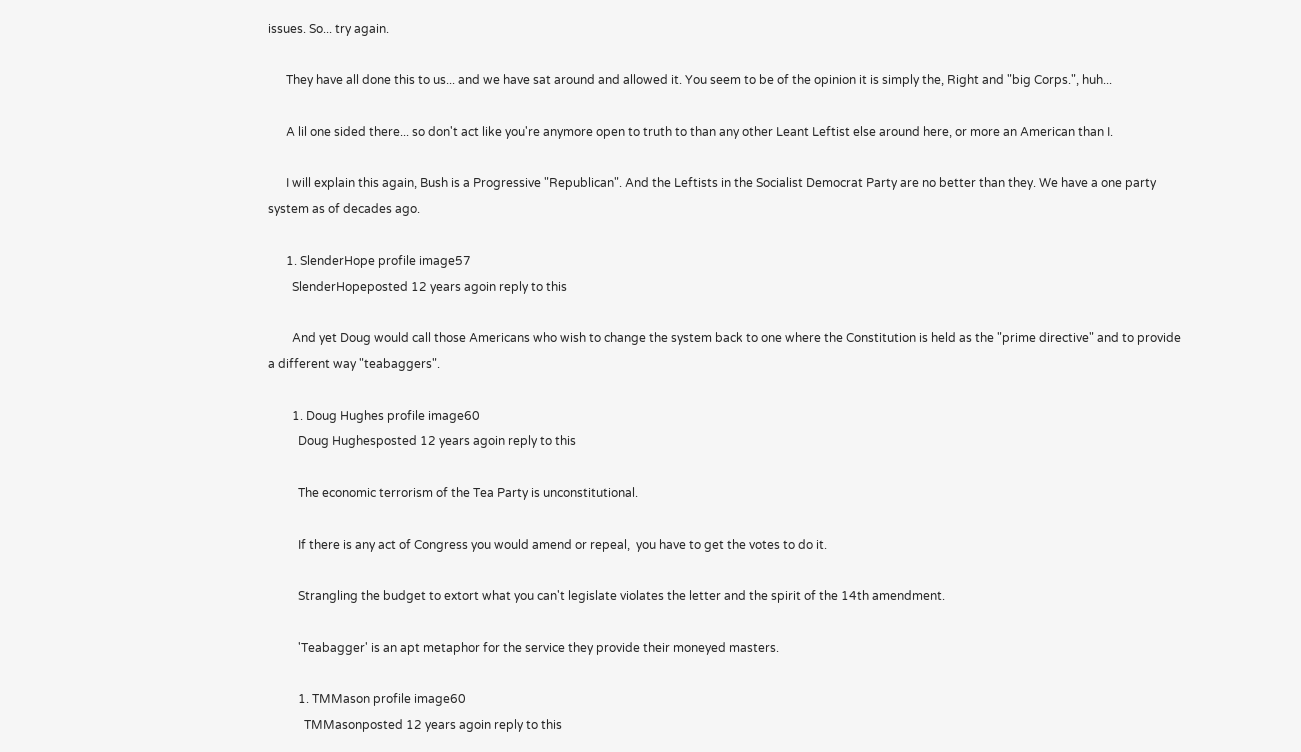issues. So... try again.

      They have all done this to us... and we have sat around and allowed it. You seem to be of the opinion it is simply the, Right and "big Corps.", huh...

      A lil one sided there... so don't act like you're anymore open to truth to than any other Leant Leftist else around here, or more an American than I.

      I will explain this again, Bush is a Progressive "Republican". And the Leftists in the Socialist Democrat Party are no better than they. We have a one party system as of decades ago.

      1. SlenderHope profile image57
        SlenderHopeposted 12 years agoin reply to this

        And yet Doug would call those Americans who wish to change the system back to one where the Constitution is held as the "prime directive" and to provide a different way "teabaggers".

        1. Doug Hughes profile image60
          Doug Hughesposted 12 years agoin reply to this

          The economic terrorism of the Tea Party is unconstitutional.

          If there is any act of Congress you would amend or repeal,  you have to get the votes to do it.

          Strangling the budget to extort what you can't legislate violates the letter and the spirit of the 14th amendment.

          'Teabagger' is an apt metaphor for the service they provide their moneyed masters.

          1. TMMason profile image60
            TMMasonposted 12 years agoin reply to this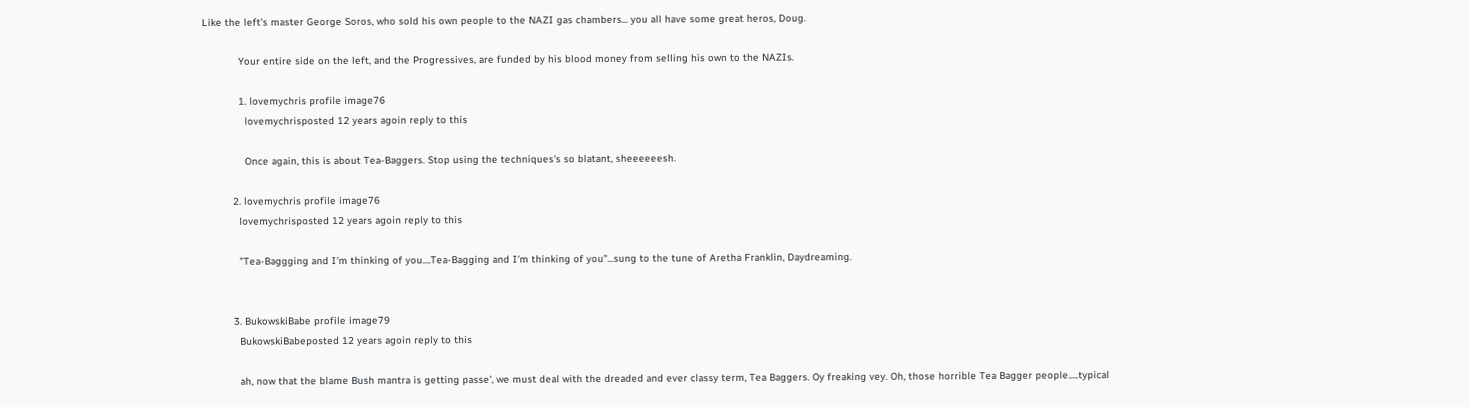Like the left's master George Soros, who sold his own people to the NAZI gas chambers... you all have some great heros, Doug.

            Your entire side on the left, and the Progressives, are funded by his blood money from selling his own to the NAZIs.

            1. lovemychris profile image76
              lovemychrisposted 12 years agoin reply to this

              Once again, this is about Tea-Baggers. Stop using the techniques's so blatant, sheeeeeesh.

          2. lovemychris profile image76
            lovemychrisposted 12 years agoin reply to this

            "Tea-Baggging and I'm thinking of you....Tea-Bagging and I'm thinking of you"...sung to the tune of Aretha Franklin, Daydreaming.


          3. BukowskiBabe profile image79
            BukowskiBabeposted 12 years agoin reply to this

            ah, now that the blame Bush mantra is getting passe', we must deal with the dreaded and ever classy term, Tea Baggers. Oy freaking vey. Oh, those horrible Tea Bagger people.....typical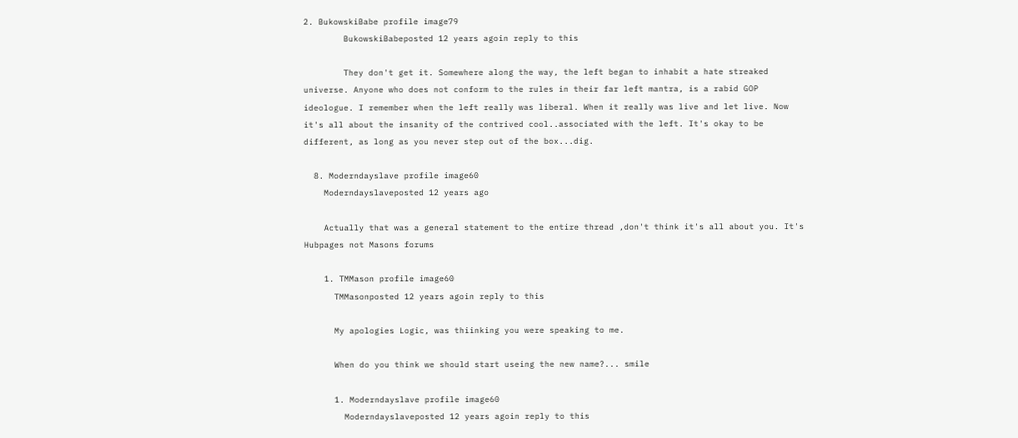2. BukowskiBabe profile image79
        BukowskiBabeposted 12 years agoin reply to this

        They don't get it. Somewhere along the way, the left began to inhabit a hate streaked universe. Anyone who does not conform to the rules in their far left mantra, is a rabid GOP ideologue. I remember when the left really was liberal. When it really was live and let live. Now it's all about the insanity of the contrived cool..associated with the left. It's okay to be different, as long as you never step out of the box...dig.

  8. Moderndayslave profile image60
    Moderndayslaveposted 12 years ago

    Actually that was a general statement to the entire thread ,don't think it's all about you. It's Hubpages not Masons forums

    1. TMMason profile image60
      TMMasonposted 12 years agoin reply to this

      My apologies Logic, was thiinking you were speaking to me.

      When do you think we should start useing the new name?... smile

      1. Moderndayslave profile image60
        Moderndayslaveposted 12 years agoin reply to this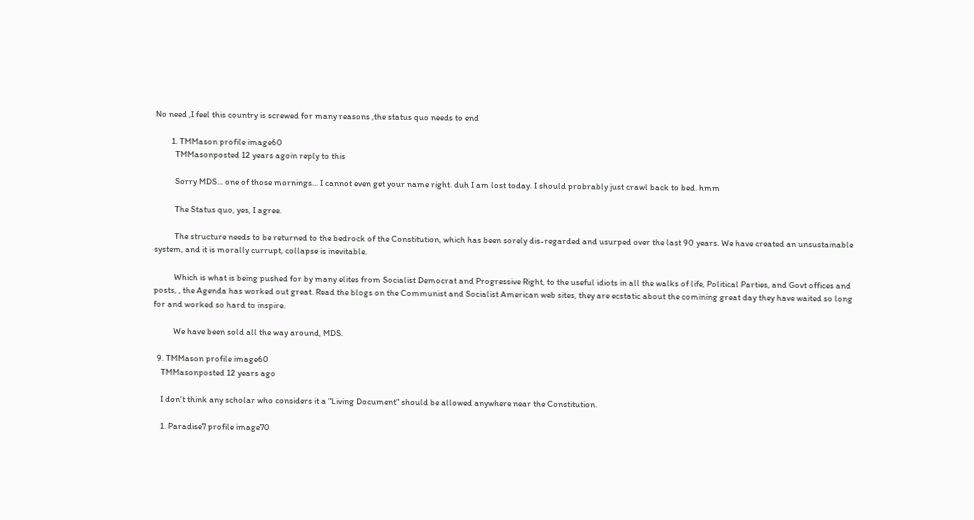No need ,I feel this country is screwed for many reasons ,the status quo needs to end

        1. TMMason profile image60
          TMMasonposted 12 years agoin reply to this

          Sorry MDS... one of those mornings... I cannot even get your name right. duh I am lost today. I should probrably just crawl back to bed. hmm

          The Status quo, yes, I agree.

          The structure needs to be returned to the bedrock of the Constitution, which has been sorely dis-regarded and usurped over the last 90 years. We have created an unsustainable system, and it is morally currupt, collapse is inevitable.

          Which is what is being pushed for by many elites from Socialist Democrat and Progressive Right, to the useful idiots in all the walks of life, Political Parties, and Govt offices and posts, , the Agenda has worked out great. Read the blogs on the Communist and Socialist American web sites, they are ecstatic about the comining great day they have waited so long for and worked so hard to inspire.

          We have been sold all the way around, MDS.

  9. TMMason profile image60
    TMMasonposted 12 years ago

    I don't think any scholar who considers it a "Living Document" should be allowed anywhere near the Constitution.

    1. Paradise7 profile image70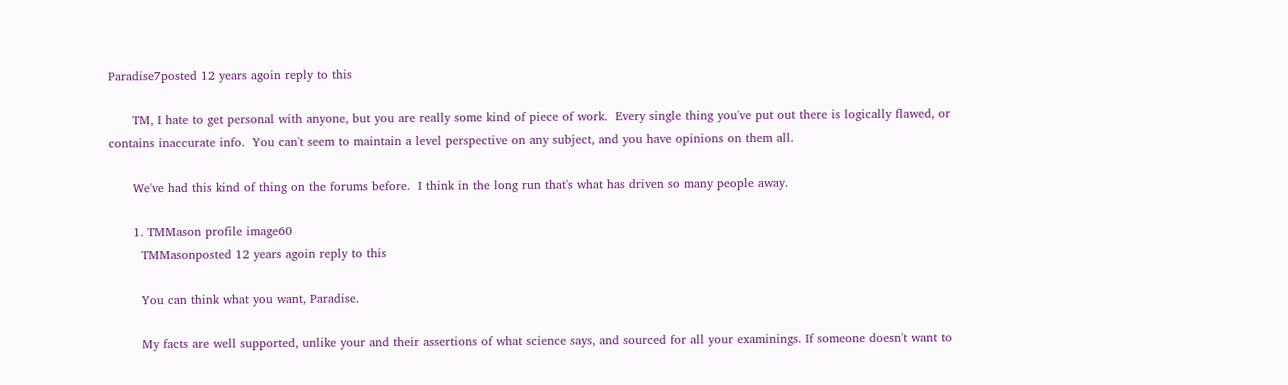Paradise7posted 12 years agoin reply to this

      TM, I hate to get personal with anyone, but you are really some kind of piece of work.  Every single thing you've put out there is logically flawed, or contains inaccurate info.  You can't seem to maintain a level perspective on any subject, and you have opinions on them all.

      We've had this kind of thing on the forums before.  I think in the long run that's what has driven so many people away.

      1. TMMason profile image60
        TMMasonposted 12 years agoin reply to this

        You can think what you want, Paradise.

        My facts are well supported, unlike your and their assertions of what science says, and sourced for all your examinings. If someone doesn't want to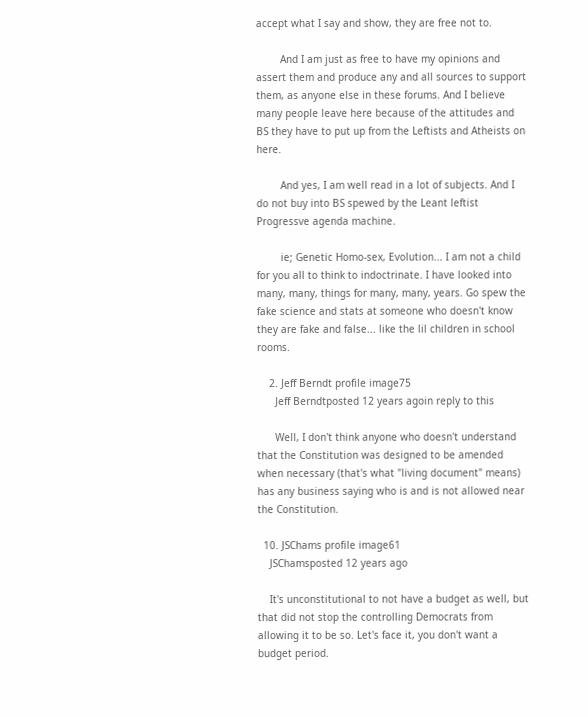accept what I say and show, they are free not to.

        And I am just as free to have my opinions and assert them and produce any and all sources to support them, as anyone else in these forums. And I believe many people leave here because of the attitudes and BS they have to put up from the Leftists and Atheists on here.

        And yes, I am well read in a lot of subjects. And I do not buy into BS spewed by the Leant leftist Progressve agenda machine.

        ie; Genetic Homo-sex, Evolution... I am not a child for you all to think to indoctrinate. I have looked into many, many, things for many, many, years. Go spew the fake science and stats at someone who doesn't know they are fake and false... like the lil children in school rooms.

    2. Jeff Berndt profile image75
      Jeff Berndtposted 12 years agoin reply to this

      Well, I don't think anyone who doesn't understand that the Constitution was designed to be amended when necessary (that's what "living document" means) has any business saying who is and is not allowed near the Constitution.

  10. JSChams profile image61
    JSChamsposted 12 years ago

    It's unconstitutional to not have a budget as well, but that did not stop the controlling Democrats from allowing it to be so. Let's face it, you don't want a budget period.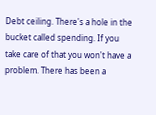Debt ceiling. There's a hole in the bucket called spending. If you take care of that you won't have a problem. There has been a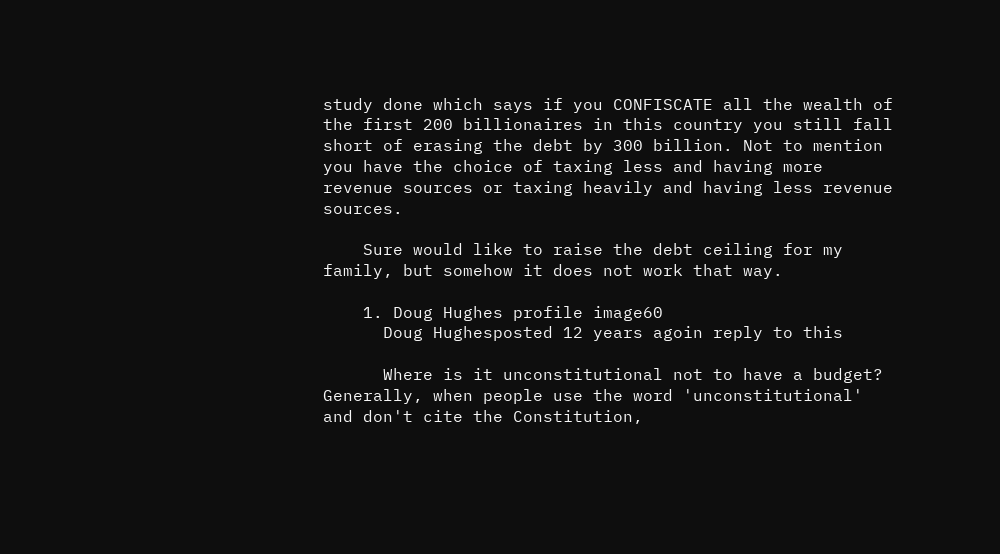study done which says if you CONFISCATE all the wealth of the first 200 billionaires in this country you still fall short of erasing the debt by 300 billion. Not to mention you have the choice of taxing less and having more revenue sources or taxing heavily and having less revenue sources.

    Sure would like to raise the debt ceiling for my family, but somehow it does not work that way.

    1. Doug Hughes profile image60
      Doug Hughesposted 12 years agoin reply to this

      Where is it unconstitutional not to have a budget? Generally, when people use the word 'unconstitutional' and don't cite the Constitution,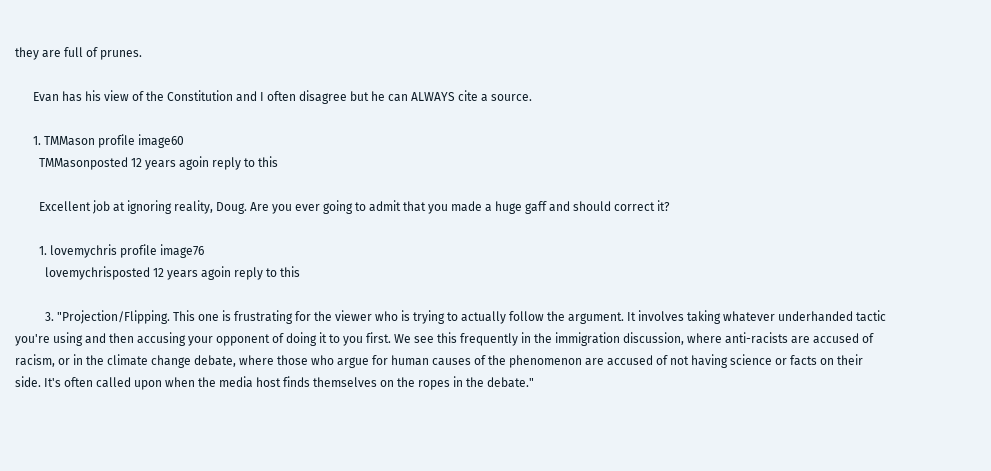they are full of prunes.

      Evan has his view of the Constitution and I often disagree but he can ALWAYS cite a source.

      1. TMMason profile image60
        TMMasonposted 12 years agoin reply to this

        Excellent job at ignoring reality, Doug. Are you ever going to admit that you made a huge gaff and should correct it?

        1. lovemychris profile image76
          lovemychrisposted 12 years agoin reply to this

          3. "Projection/Flipping. This one is frustrating for the viewer who is trying to actually follow the argument. It involves taking whatever underhanded tactic you're using and then accusing your opponent of doing it to you first. We see this frequently in the immigration discussion, where anti-racists are accused of racism, or in the climate change debate, where those who argue for human causes of the phenomenon are accused of not having science or facts on their side. It's often called upon when the media host finds themselves on the ropes in the debate."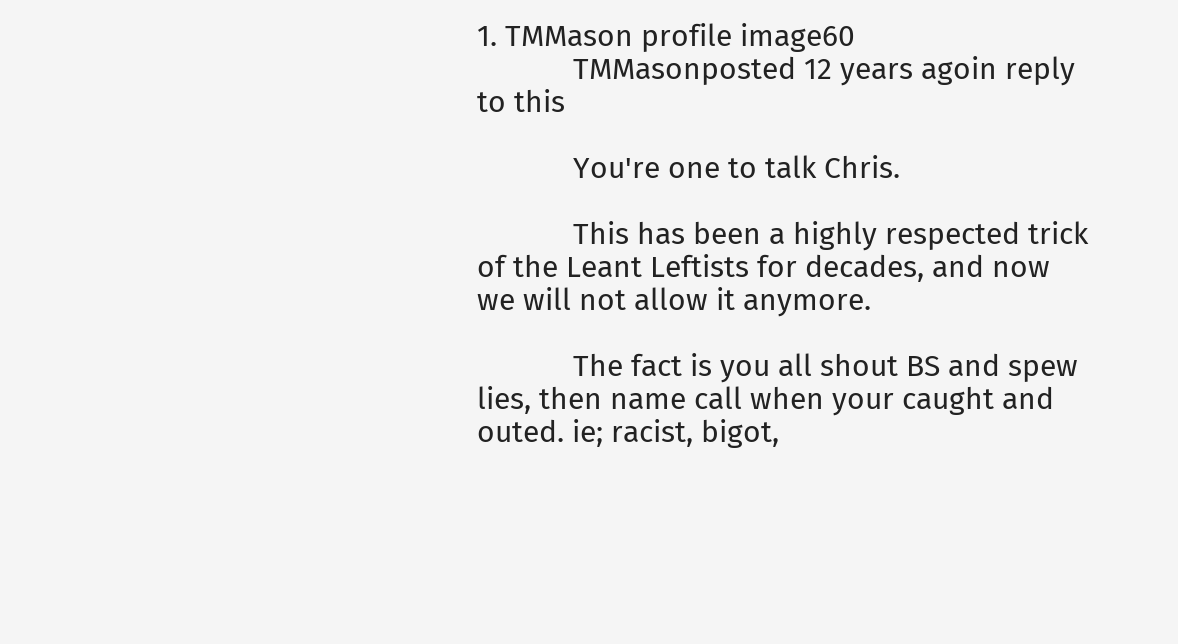1. TMMason profile image60
            TMMasonposted 12 years agoin reply to this

            You're one to talk Chris.

            This has been a highly respected trick of the Leant Leftists for decades, and now we will not allow it anymore.

            The fact is you all shout BS and spew lies, then name call when your caught and outed. ie; racist, bigot,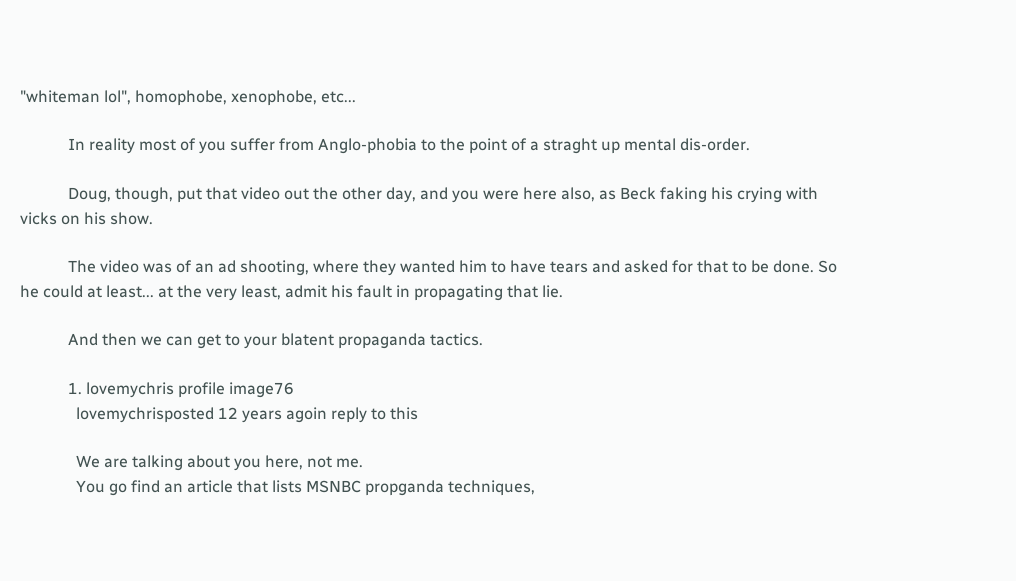"whiteman lol", homophobe, xenophobe, etc...

            In reality most of you suffer from Anglo-phobia to the point of a straght up mental dis-order.

            Doug, though, put that video out the other day, and you were here also, as Beck faking his crying with vicks on his show.

            The video was of an ad shooting, where they wanted him to have tears and asked for that to be done. So he could at least... at the very least, admit his fault in propagating that lie.

            And then we can get to your blatent propaganda tactics.

            1. lovemychris profile image76
              lovemychrisposted 12 years agoin reply to this

              We are talking about you here, not me.
              You go find an article that lists MSNBC propganda techniques,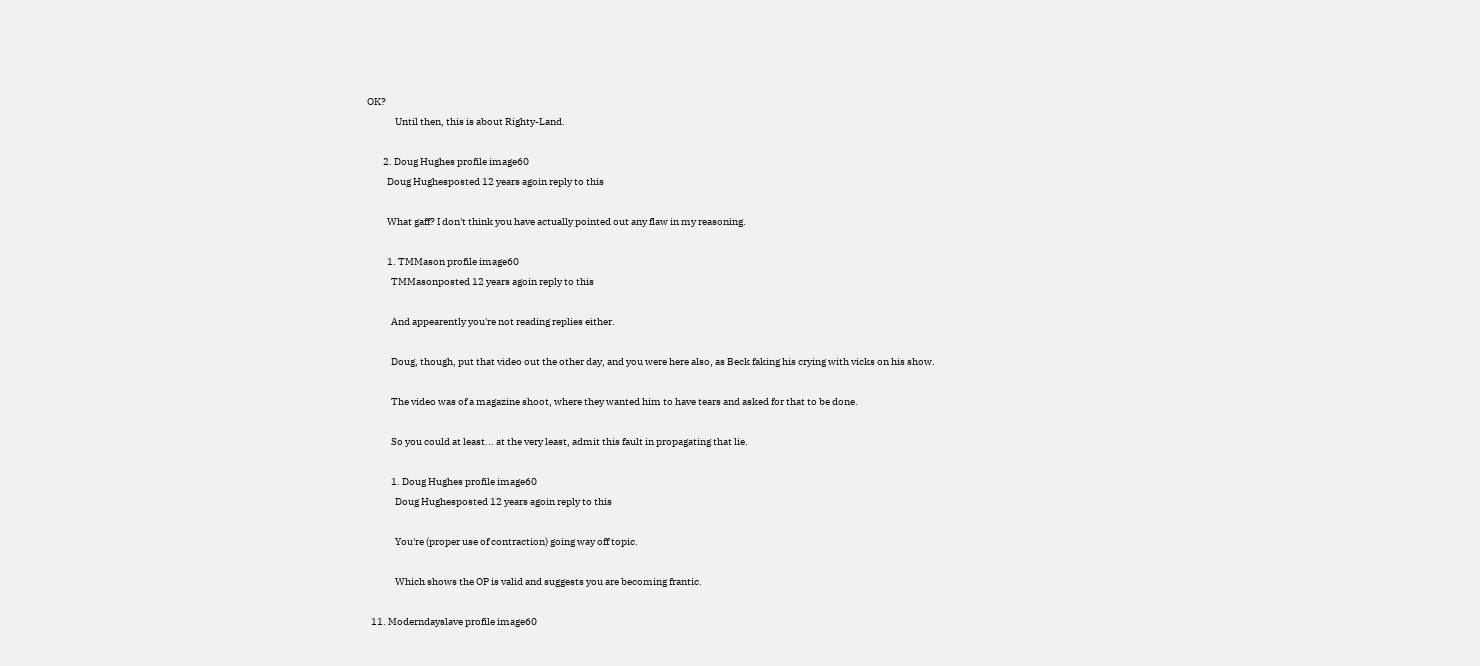OK?
              Until then, this is about Righty-Land.

        2. Doug Hughes profile image60
          Doug Hughesposted 12 years agoin reply to this

          What gaff? I don't think you have actually pointed out any flaw in my reasoning.

          1. TMMason profile image60
            TMMasonposted 12 years agoin reply to this

            And appearently you're not reading replies either.

            Doug, though, put that video out the other day, and you were here also, as Beck faking his crying with vicks on his show.

            The video was of a magazine shoot, where they wanted him to have tears and asked for that to be done.

            So you could at least... at the very least, admit this fault in propagating that lie.

            1. Doug Hughes profile image60
              Doug Hughesposted 12 years agoin reply to this

              You're (proper use of contraction) going way off topic.

              Which shows the OP is valid and suggests you are becoming frantic.

  11. Moderndayslave profile image60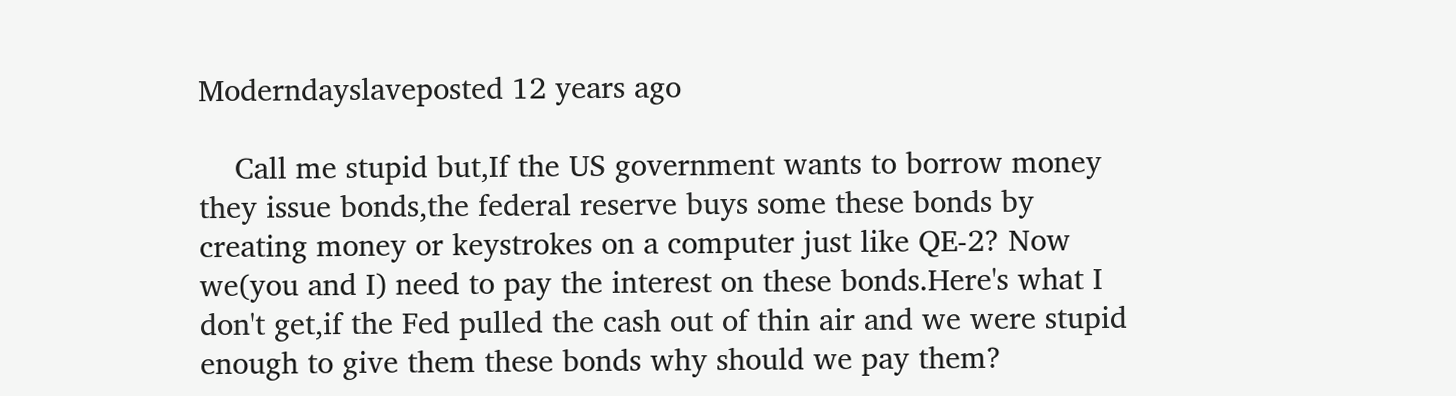Moderndayslaveposted 12 years ago

    Call me stupid but,If the US government wants to borrow money they issue bonds,the federal reserve buys some these bonds by creating money or keystrokes on a computer just like QE-2? Now we(you and I) need to pay the interest on these bonds.Here's what I don't get,if the Fed pulled the cash out of thin air and we were stupid enough to give them these bonds why should we pay them?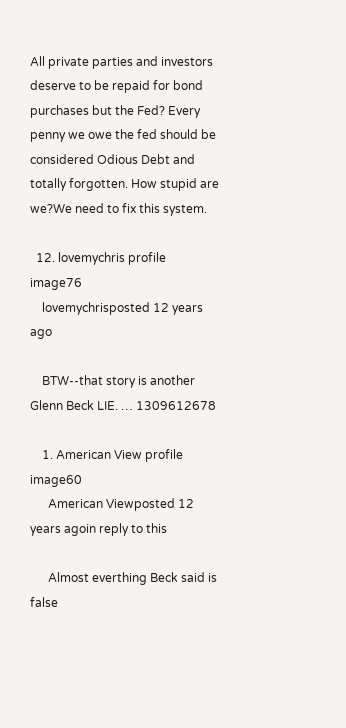All private parties and investors deserve to be repaid for bond purchases but the Fed? Every penny we owe the fed should be considered Odious Debt and totally forgotten. How stupid are we?We need to fix this system.

  12. lovemychris profile image76
    lovemychrisposted 12 years ago

    BTW--that story is another Glenn Beck LIE. … 1309612678

    1. American View profile image60
      American Viewposted 12 years agoin reply to this

      Almost everthing Beck said is false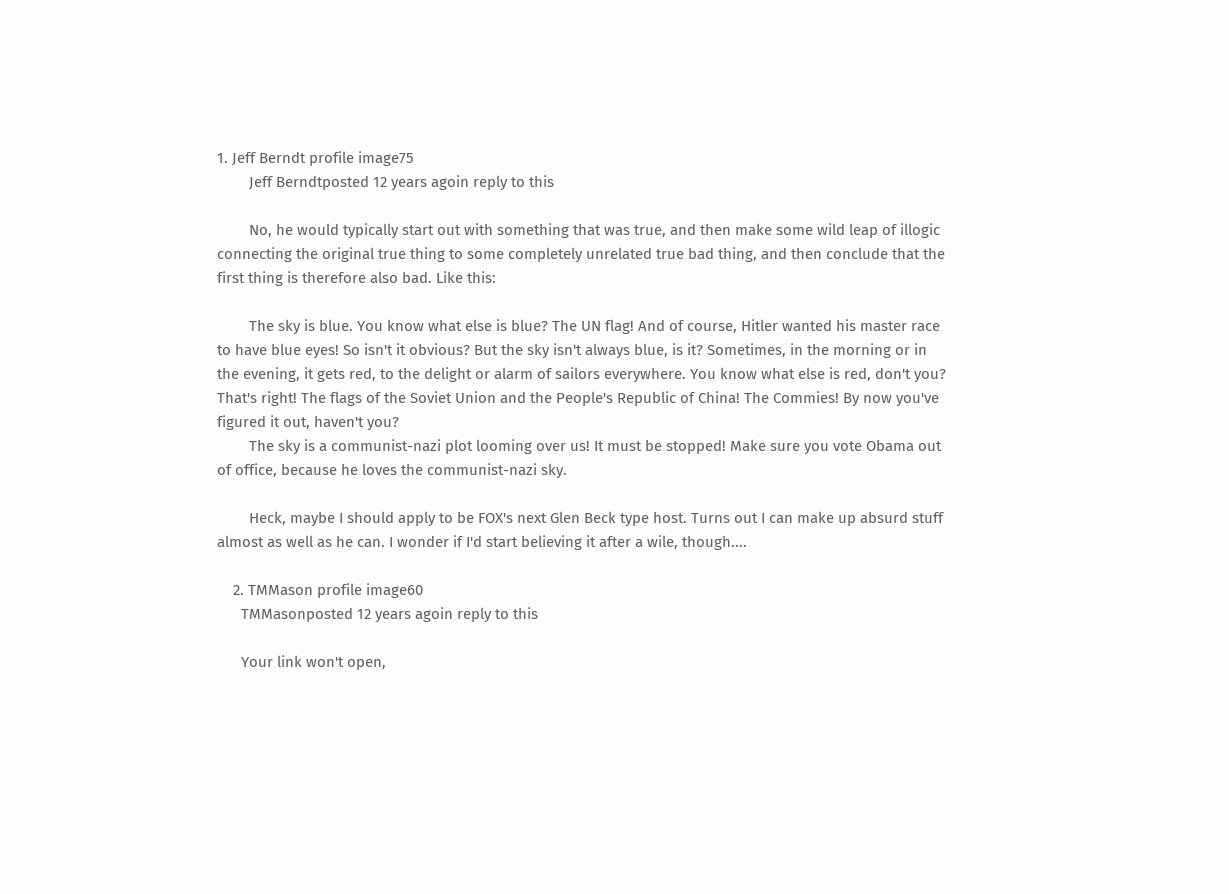1. Jeff Berndt profile image75
        Jeff Berndtposted 12 years agoin reply to this

        No, he would typically start out with something that was true, and then make some wild leap of illogic connecting the original true thing to some completely unrelated true bad thing, and then conclude that the first thing is therefore also bad. Like this:

        The sky is blue. You know what else is blue? The UN flag! And of course, Hitler wanted his master race to have blue eyes! So isn't it obvious? But the sky isn't always blue, is it? Sometimes, in the morning or in the evening, it gets red, to the delight or alarm of sailors everywhere. You know what else is red, don't you? That's right! The flags of the Soviet Union and the People's Republic of China! The Commies! By now you've figured it out, haven't you?
        The sky is a communist-nazi plot looming over us! It must be stopped! Make sure you vote Obama out of office, because he loves the communist-nazi sky.

        Heck, maybe I should apply to be FOX's next Glen Beck type host. Turns out I can make up absurd stuff almost as well as he can. I wonder if I'd start believing it after a wile, though....

    2. TMMason profile image60
      TMMasonposted 12 years agoin reply to this

      Your link won't open,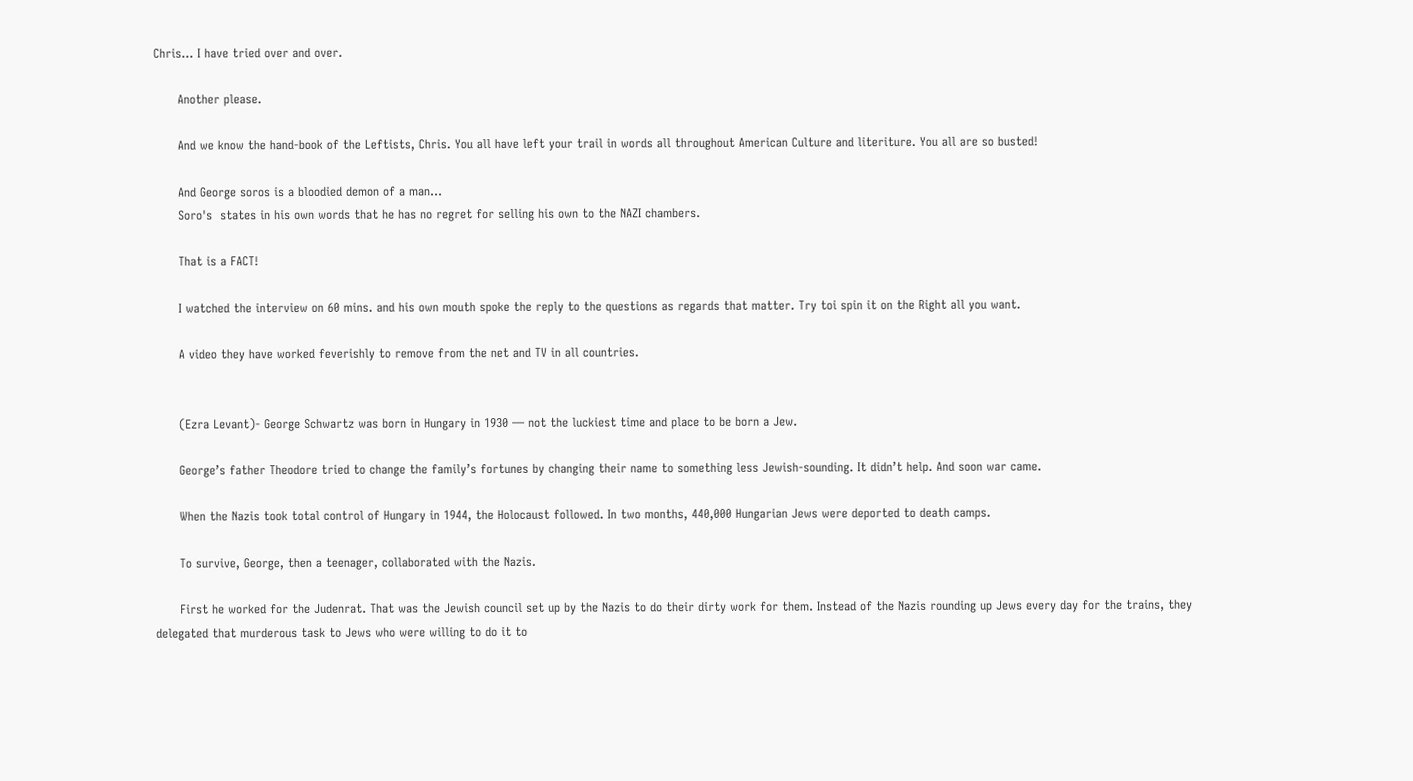Chris... I have tried over and over.

      Another please.

      And we know the hand-book of the Leftists, Chris. You all have left your trail in words all throughout American Culture and literiture. You all are so busted!

      And George soros is a bloodied demon of a man...
      Soro's  states in his own words that he has no regret for selling his own to the NAZI chambers.

      That is a FACT!

      I watched the interview on 60 mins. and his own mouth spoke the reply to the questions as regards that matter. Try toi spin it on the Right all you want.

      A video they have worked feverishly to remove from the net and TV in all countries.


      (Ezra Levant)- George Schwartz was born in Hungary in 1930 — not the luckiest time and place to be born a Jew.

      George’s father Theodore tried to change the family’s fortunes by changing their name to something less Jewish-sounding. It didn’t help. And soon war came.

      When the Nazis took total control of Hungary in 1944, the Holocaust followed. In two months, 440,000 Hungarian Jews were deported to death camps.

      To survive, George, then a teenager, collaborated with the Nazis.

      First he worked for the Judenrat. That was the Jewish council set up by the Nazis to do their dirty work for them. Instead of the Nazis rounding up Jews every day for the trains, they delegated that murderous task to Jews who were willing to do it to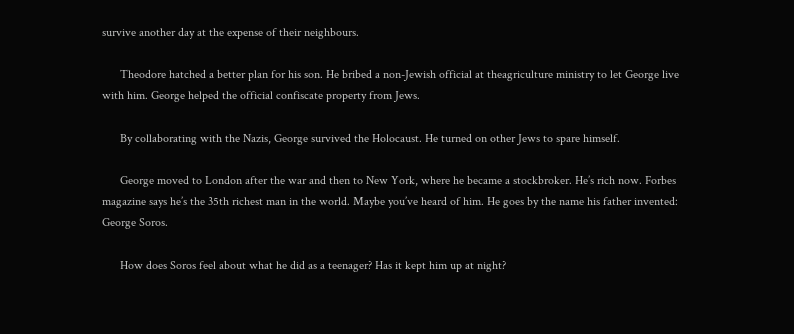survive another day at the expense of their neighbours.

      Theodore hatched a better plan for his son. He bribed a non-Jewish official at theagriculture ministry to let George live with him. George helped the official confiscate property from Jews.

      By collaborating with the Nazis, George survived the Holocaust. He turned on other Jews to spare himself.

      George moved to London after the war and then to New York, where he became a stockbroker. He’s rich now. Forbes magazine says he’s the 35th richest man in the world. Maybe you’ve heard of him. He goes by the name his father invented: George Soros.

      How does Soros feel about what he did as a teenager? Has it kept him up at night?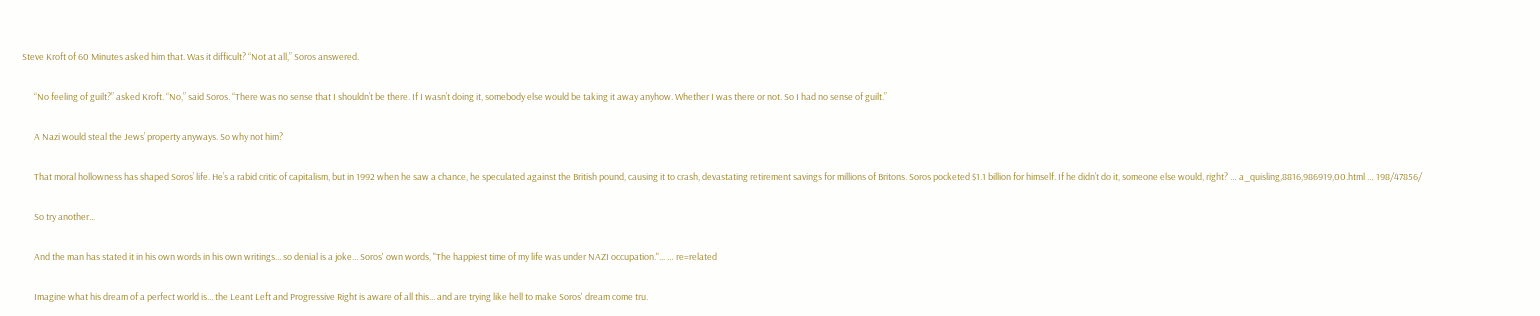Steve Kroft of 60 Minutes asked him that. Was it difficult? “Not at all,” Soros answered.

      “No feeling of guilt?” asked Kroft. “No,” said Soros. “There was no sense that I shouldn’t be there. If I wasn’t doing it, somebody else would be taking it away anyhow. Whether I was there or not. So I had no sense of guilt.”

      A Nazi would steal the Jews’ property anyways. So why not him?

      That moral hollowness has shaped Soros’ life. He’s a rabid critic of capitalism, but in 1992 when he saw a chance, he speculated against the British pound, causing it to crash, devastating retirement savings for millions of Britons. Soros pocketed $1.1 billion for himself. If he didn’t do it, someone else would, right? … a_quisling,8816,986919,00.html … 198/47856/

      So try another...

      And the man has stated it in his own words in his own writings... so denial is a joke... Soros' own words, "The happiest time of my life was under NAZI occupation."... … re=related

      Imagine what his dream of a perfect world is... the Leant Left and Progressive Right is aware of all this... and are trying like hell to make Soros' dream come tru.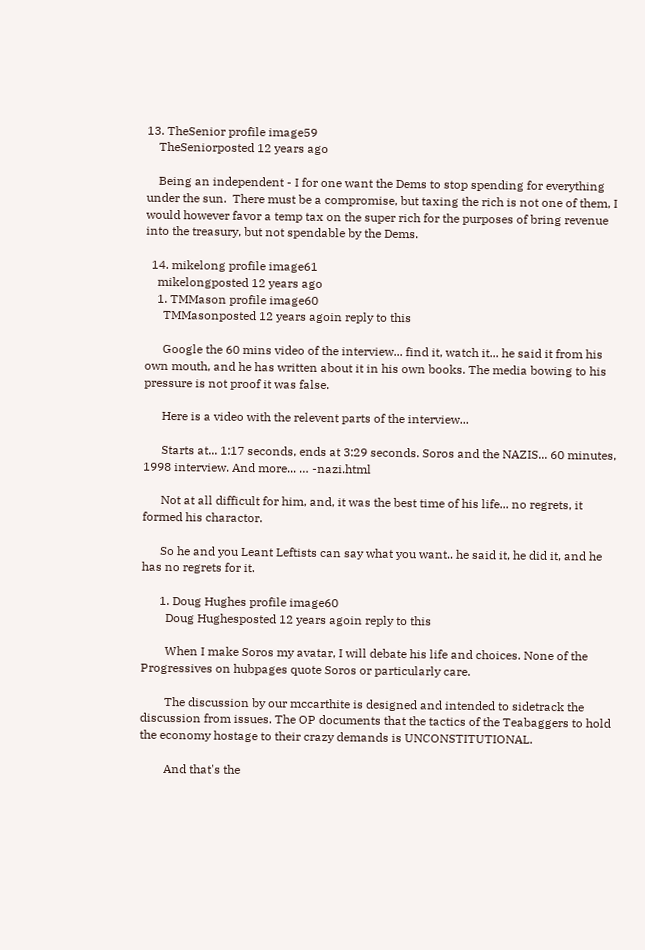13. TheSenior profile image59
    TheSeniorposted 12 years ago

    Being an independent - I for one want the Dems to stop spending for everything under the sun.  There must be a compromise, but taxing the rich is not one of them, I would however favor a temp tax on the super rich for the purposes of bring revenue into the treasury, but not spendable by the Dems.

  14. mikelong profile image61
    mikelongposted 12 years ago
    1. TMMason profile image60
      TMMasonposted 12 years agoin reply to this

      Google the 60 mins video of the interview... find it, watch it... he said it from his own mouth, and he has written about it in his own books. The media bowing to his pressure is not proof it was false.

      Here is a video with the relevent parts of the interview...

      Starts at... 1:17 seconds, ends at 3:29 seconds. Soros and the NAZIS... 60 minutes, 1998 interview. And more... … -nazi.html

      Not at all difficult for him, and, it was the best time of his life... no regrets, it formed his charactor.

      So he and you Leant Leftists can say what you want.. he said it, he did it, and he has no regrets for it.

      1. Doug Hughes profile image60
        Doug Hughesposted 12 years agoin reply to this

        When I make Soros my avatar, I will debate his life and choices. None of the Progressives on hubpages quote Soros or particularly care.

        The discussion by our mccarthite is designed and intended to sidetrack the discussion from issues. The OP documents that the tactics of the Teabaggers to hold the economy hostage to their crazy demands is UNCONSTITUTIONAL.

        And that's the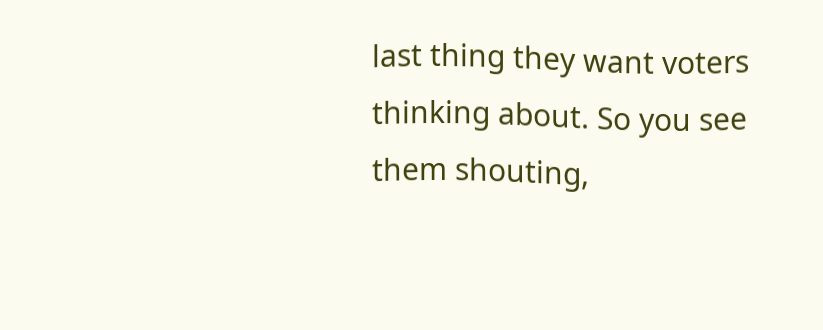last thing they want voters thinking about. So you see them shouting,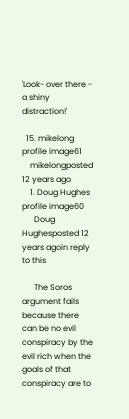'Look- over there - a shiny distraction!'

  15. mikelong profile image61
    mikelongposted 12 years ago
    1. Doug Hughes profile image60
      Doug Hughesposted 12 years agoin reply to this

      The Soros argument fails because there can be no evil conspiracy by the evil rich when the goals of that conspiracy are to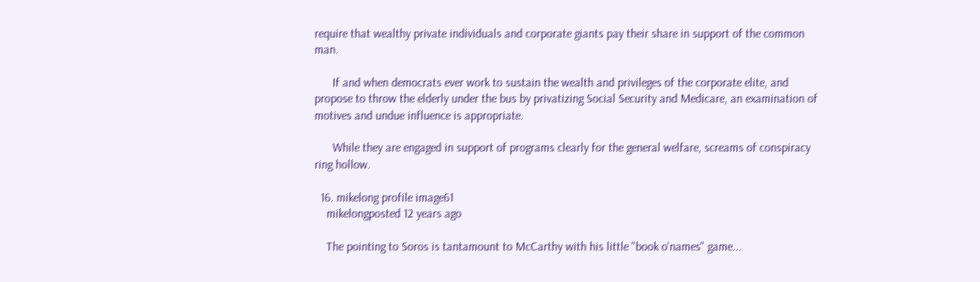require that wealthy private individuals and corporate giants pay their share in support of the common man.

      If and when democrats ever work to sustain the wealth and privileges of the corporate elite, and propose to throw the elderly under the bus by privatizing Social Security and Medicare, an examination of motives and undue influence is appropriate.

      While they are engaged in support of programs clearly for the general welfare, screams of conspiracy ring hollow.

  16. mikelong profile image61
    mikelongposted 12 years ago

    The pointing to Soros is tantamount to McCarthy with his little "book o'names" game...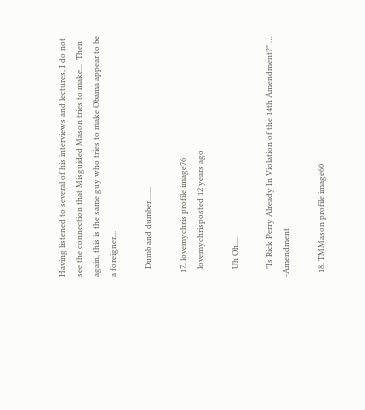Having listened to several of his interviews and lectures, I do not see the connection that Misguided Mason tries to make...  Then again, this is the same guy who tries to make Obama appear to be a foreigner...

    Dumb and dumber.......

  17. lovemychris profile image76
    lovemychrisposted 12 years ago

    Uh Oh....

    "Is Rick Perry Already In Violation of the 14th Amendment?" … -Amendment

  18. TMMason profile image60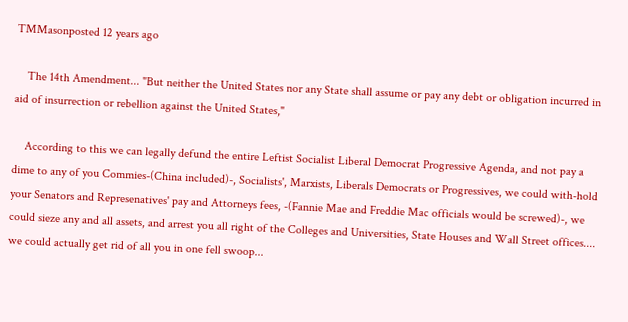TMMasonposted 12 years ago

    The 14th Amendment... "But neither the United States nor any State shall assume or pay any debt or obligation incurred in aid of insurrection or rebellion against the United States,"

    According to this we can legally defund the entire Leftist Socialist Liberal Democrat Progressive Agenda, and not pay a dime to any of you Commies-(China included)-, Socialists', Marxists, Liberals Democrats or Progressives, we could with-hold your Senators and Represenatives' pay and Attorneys fees, -(Fannie Mae and Freddie Mac officials would be screwed)-, we could sieze any and all assets, and arrest you all right of the Colleges and Universities, State Houses and Wall Street offices.... we could actually get rid of all you in one fell swoop...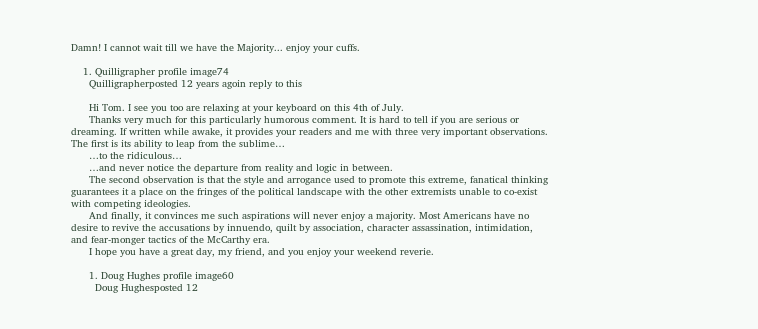Damn! I cannot wait till we have the Majority... enjoy your cuffs.

    1. Quilligrapher profile image74
      Quilligrapherposted 12 years agoin reply to this

      Hi Tom. I see you too are relaxing at your keyboard on this 4th of July.
      Thanks very much for this particularly humorous comment. It is hard to tell if you are serious or dreaming. If written while awake, it provides your readers and me with three very important observations. The first is its ability to leap from the sublime…
      …to the ridiculous…
      …and never notice the departure from reality and logic in between.
      The second observation is that the style and arrogance used to promote this extreme, fanatical thinking guarantees it a place on the fringes of the political landscape with the other extremists unable to co-exist with competing ideologies.
      And finally, it convinces me such aspirations will never enjoy a majority. Most Americans have no desire to revive the accusations by innuendo, quilt by association, character assassination, intimidation, and fear-monger tactics of the McCarthy era.
      I hope you have a great day, my friend, and you enjoy your weekend reverie.

      1. Doug Hughes profile image60
        Doug Hughesposted 12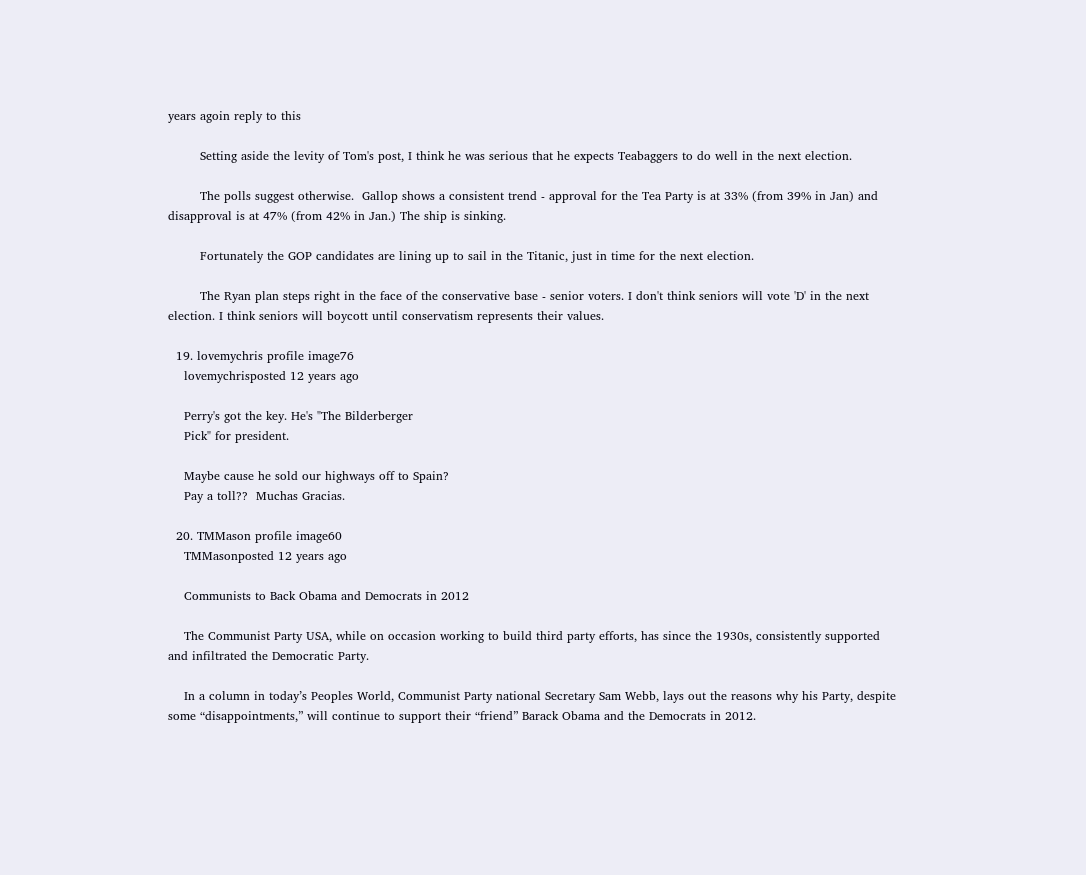years agoin reply to this

        Setting aside the levity of Tom's post, I think he was serious that he expects Teabaggers to do well in the next election.

        The polls suggest otherwise.  Gallop shows a consistent trend - approval for the Tea Party is at 33% (from 39% in Jan) and disapproval is at 47% (from 42% in Jan.) The ship is sinking.

        Fortunately the GOP candidates are lining up to sail in the Titanic, just in time for the next election.

        The Ryan plan steps right in the face of the conservative base - senior voters. I don't think seniors will vote 'D' in the next election. I think seniors will boycott until conservatism represents their values.

  19. lovemychris profile image76
    lovemychrisposted 12 years ago

    Perry's got the key. He's "The Bilderberger
    Pick" for president.

    Maybe cause he sold our highways off to Spain?
    Pay a toll??  Muchas Gracias.

  20. TMMason profile image60
    TMMasonposted 12 years ago

    Communists to Back Obama and Democrats in 2012

    The Communist Party USA, while on occasion working to build third party efforts, has since the 1930s, consistently supported and infiltrated the Democratic Party.

    In a column in today’s Peoples World, Communist Party national Secretary Sam Webb, lays out the reasons why his Party, despite some “disappointments,” will continue to support their “friend” Barack Obama and the Democrats in 2012.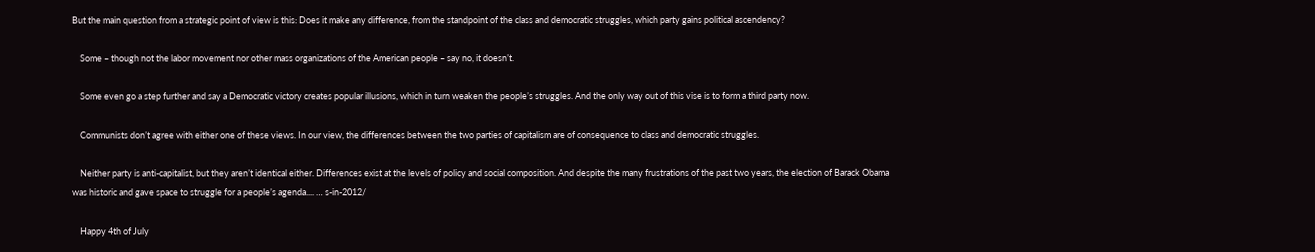But the main question from a strategic point of view is this: Does it make any difference, from the standpoint of the class and democratic struggles, which party gains political ascendency?

    Some – though not the labor movement nor other mass organizations of the American people – say no, it doesn’t.

    Some even go a step further and say a Democratic victory creates popular illusions, which in turn weaken the people’s struggles. And the only way out of this vise is to form a third party now.

    Communists don’t agree with either one of these views. In our view, the differences between the two parties of capitalism are of consequence to class and democratic struggles.

    Neither party is anti-capitalist, but they aren’t identical either. Differences exist at the levels of policy and social composition. And despite the many frustrations of the past two years, the election of Barack Obama was historic and gave space to struggle for a people’s agenda.... … s-in-2012/

    Happy 4th of July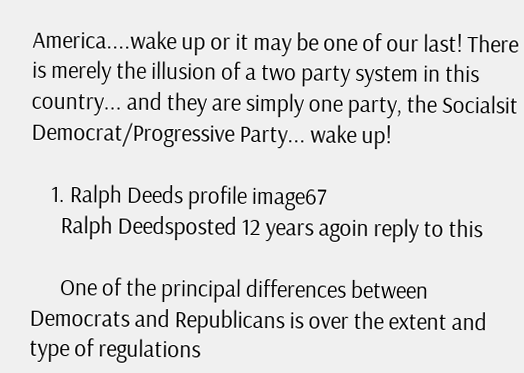America....wake up or it may be one of our last! There is merely the illusion of a two party system in this country... and they are simply one party, the Socialsit Democrat/Progressive Party... wake up!

    1. Ralph Deeds profile image67
      Ralph Deedsposted 12 years agoin reply to this

      One of the principal differences between Democrats and Republicans is over the extent and type of regulations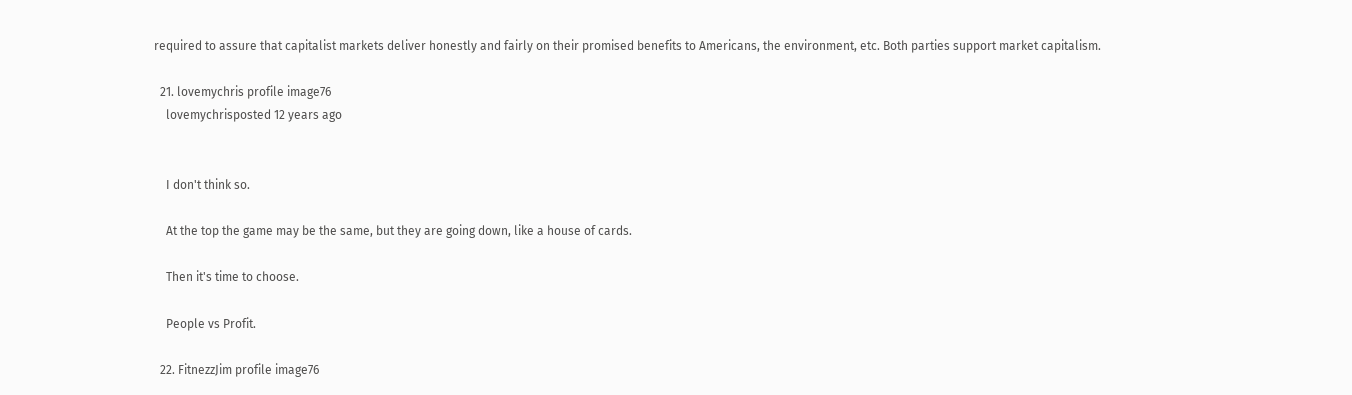required to assure that capitalist markets deliver honestly and fairly on their promised benefits to Americans, the environment, etc. Both parties support market capitalism.

  21. lovemychris profile image76
    lovemychrisposted 12 years ago


    I don't think so.

    At the top the game may be the same, but they are going down, like a house of cards.

    Then it's time to choose.

    People vs Profit.

  22. FitnezzJim profile image76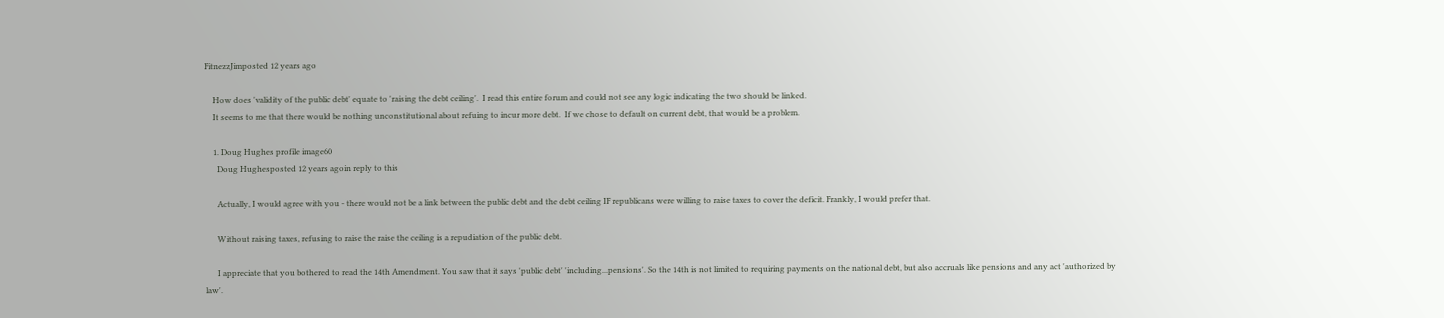FitnezzJimposted 12 years ago

    How does 'validity of the public debt' equate to 'raising the debt ceiling'.  I read this entire forum and could not see any logic indicating the two should be linked.
    It seems to me that there would be nothing unconstitutional about refuing to incur more debt.  If we chose to default on current debt, that would be a problem.

    1. Doug Hughes profile image60
      Doug Hughesposted 12 years agoin reply to this

      Actually, I would agree with you - there would not be a link between the public debt and the debt ceiling IF republicans were willing to raise taxes to cover the deficit. Frankly, I would prefer that.

      Without raising taxes, refusing to raise the raise the ceiling is a repudiation of the public debt.

      I appreciate that you bothered to read the 14th Amendment. You saw that it says 'public debt' 'including...pensions'. So the 14th is not limited to requiring payments on the national debt, but also accruals like pensions and any act 'authorized by law'.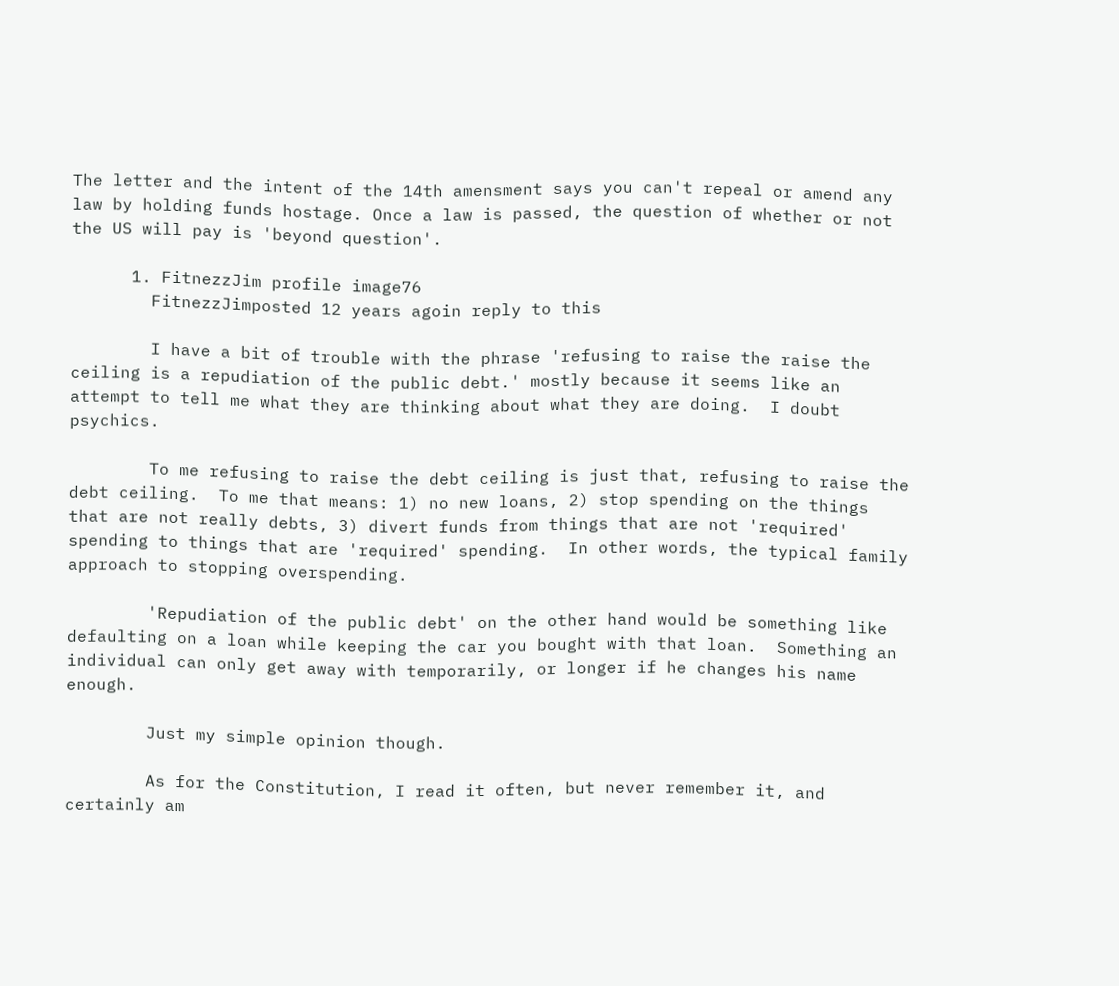The letter and the intent of the 14th amensment says you can't repeal or amend any law by holding funds hostage. Once a law is passed, the question of whether or not the US will pay is 'beyond question'.

      1. FitnezzJim profile image76
        FitnezzJimposted 12 years agoin reply to this

        I have a bit of trouble with the phrase 'refusing to raise the raise the ceiling is a repudiation of the public debt.' mostly because it seems like an attempt to tell me what they are thinking about what they are doing.  I doubt psychics.

        To me refusing to raise the debt ceiling is just that, refusing to raise the debt ceiling.  To me that means: 1) no new loans, 2) stop spending on the things that are not really debts, 3) divert funds from things that are not 'required' spending to things that are 'required' spending.  In other words, the typical family approach to stopping overspending.

        'Repudiation of the public debt' on the other hand would be something like defaulting on a loan while keeping the car you bought with that loan.  Something an individual can only get away with temporarily, or longer if he changes his name enough.

        Just my simple opinion though.

        As for the Constitution, I read it often, but never remember it, and certainly am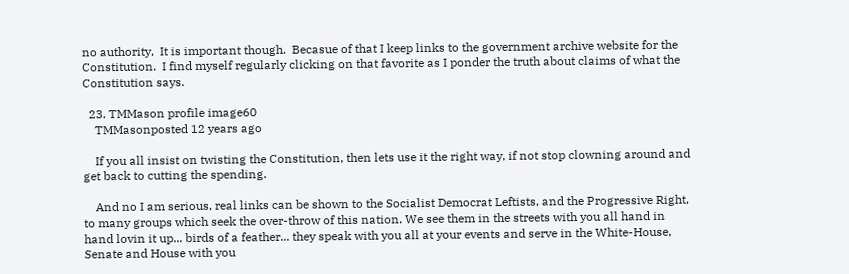no authority,  It is important though.  Becasue of that I keep links to the government archive website for the Constitution.  I find myself regularly clicking on that favorite as I ponder the truth about claims of what the Constitution says.

  23. TMMason profile image60
    TMMasonposted 12 years ago

    If you all insist on twisting the Constitution, then lets use it the right way, if not stop clowning around and get back to cutting the spending.

    And no I am serious, real links can be shown to the Socialist Democrat Leftists, and the Progressive Right, to many groups which seek the over-throw of this nation. We see them in the streets with you all hand in hand lovin it up... birds of a feather... they speak with you all at your events and serve in the White-House, Senate and House with you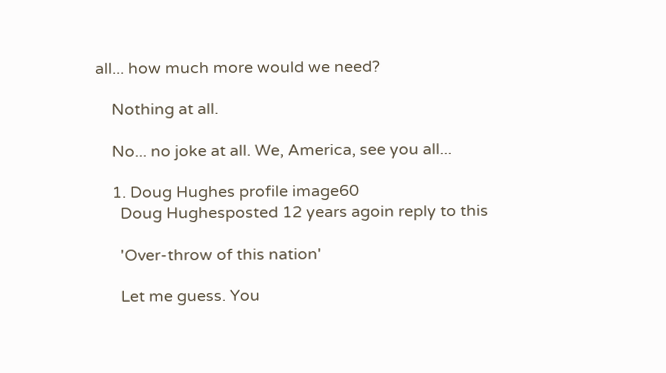all... how much more would we need?

    Nothing at all.

    No... no joke at all. We, America, see you all...

    1. Doug Hughes profile image60
      Doug Hughesposted 12 years agoin reply to this

      'Over-throw of this nation'

      Let me guess. You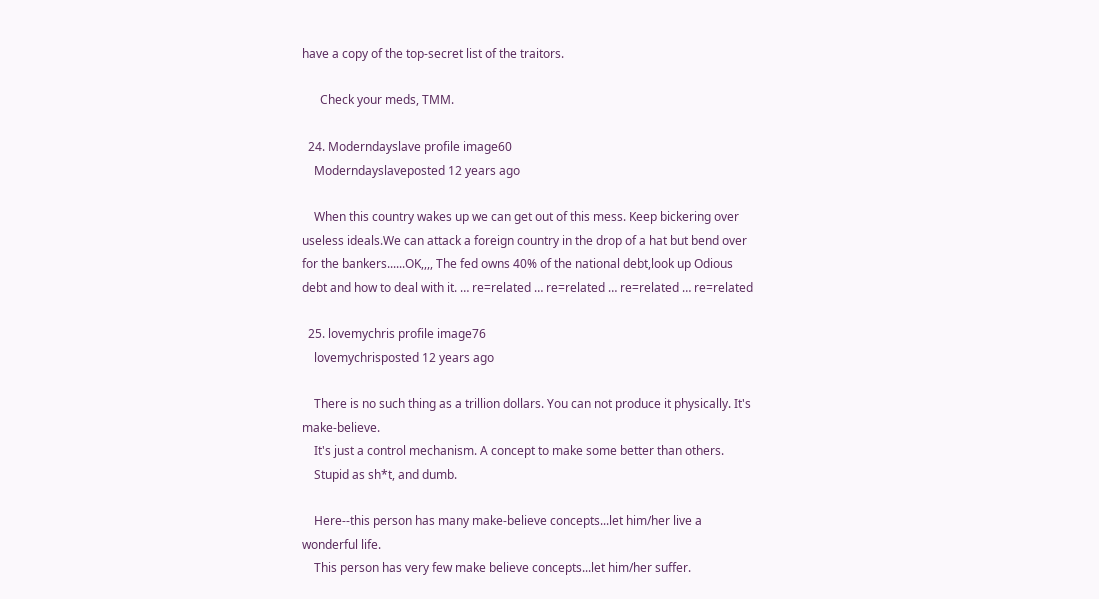have a copy of the top-secret list of the traitors.

      Check your meds, TMM.

  24. Moderndayslave profile image60
    Moderndayslaveposted 12 years ago

    When this country wakes up we can get out of this mess. Keep bickering over useless ideals.We can attack a foreign country in the drop of a hat but bend over for the bankers......OK,,,, The fed owns 40% of the national debt,look up Odious debt and how to deal with it. … re=related … re=related … re=related … re=related

  25. lovemychris profile image76
    lovemychrisposted 12 years ago

    There is no such thing as a trillion dollars. You can not produce it physically. It's make-believe.
    It's just a control mechanism. A concept to make some better than others.
    Stupid as sh*t, and dumb.

    Here--this person has many make-believe concepts...let him/her live a wonderful life.
    This person has very few make believe concepts...let him/her suffer.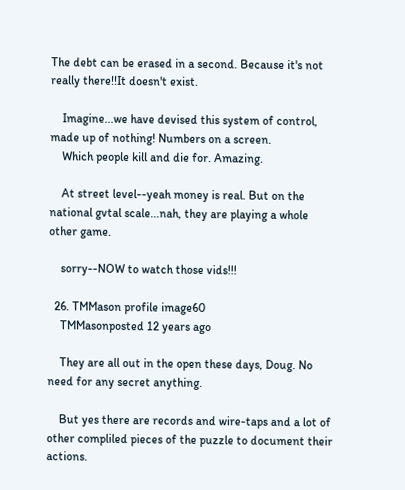The debt can be erased in a second. Because it's not really there!!It doesn't exist.

    Imagine...we have devised this system of control, made up of nothing! Numbers on a screen.
    Which people kill and die for. Amazing.

    At street level--yeah money is real. But on the national gvtal scale...nah, they are playing a whole other game.

    sorry--NOW to watch those vids!!!

  26. TMMason profile image60
    TMMasonposted 12 years ago

    They are all out in the open these days, Doug. No need for any secret anything.

    But yes there are records and wire-taps and a lot of other compliled pieces of the puzzle to document their actions.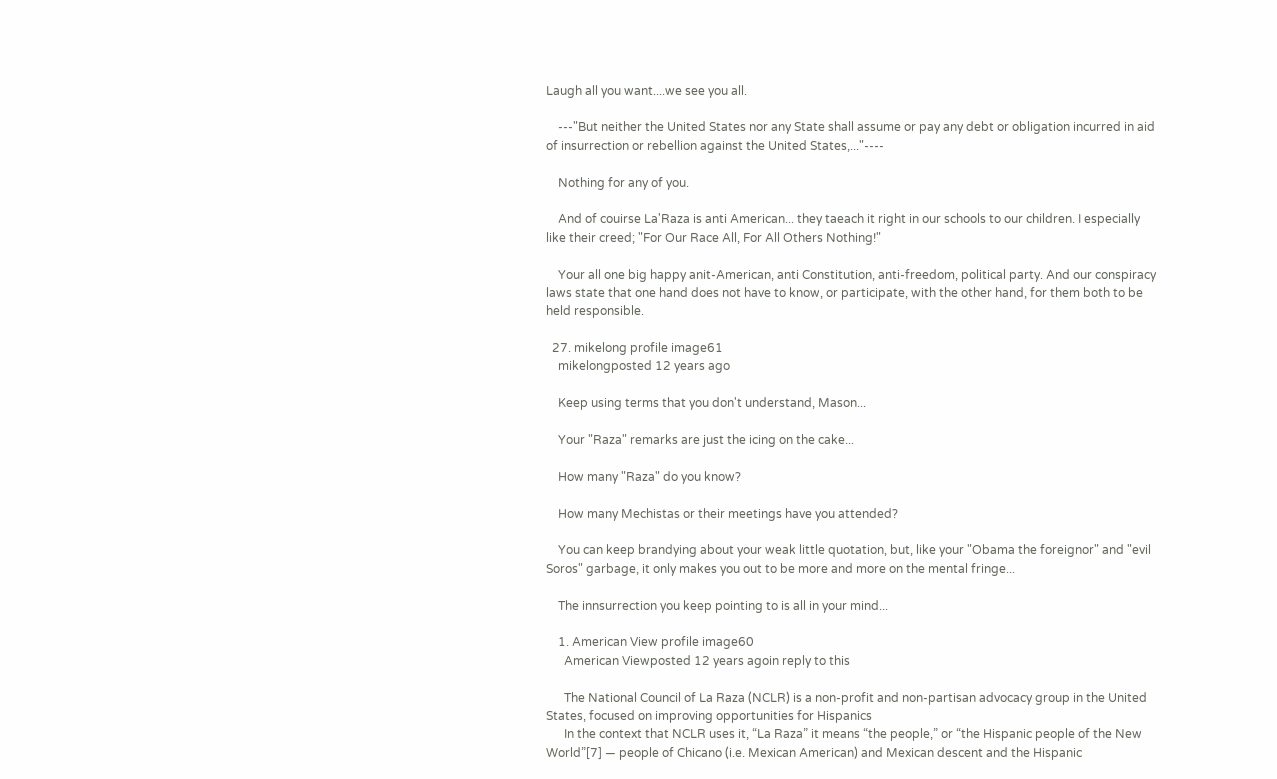Laugh all you want....we see you all.

    ---"But neither the United States nor any State shall assume or pay any debt or obligation incurred in aid of insurrection or rebellion against the United States,..."----

    Nothing for any of you.

    And of couirse La'Raza is anti American... they taeach it right in our schools to our children. I especially like their creed; "For Our Race All, For All Others Nothing!"

    Your all one big happy anit-American, anti Constitution, anti-freedom, political party. And our conspiracy laws state that one hand does not have to know, or participate, with the other hand, for them both to be held responsible.

  27. mikelong profile image61
    mikelongposted 12 years ago

    Keep using terms that you don't understand, Mason...

    Your "Raza" remarks are just the icing on the cake...

    How many "Raza" do you know?

    How many Mechistas or their meetings have you attended?

    You can keep brandying about your weak little quotation, but, like your "Obama the foreignor" and "evil Soros" garbage, it only makes you out to be more and more on the mental fringe...

    The innsurrection you keep pointing to is all in your mind...

    1. American View profile image60
      American Viewposted 12 years agoin reply to this

      The National Council of La Raza (NCLR) is a non-profit and non-partisan advocacy group in the United States, focused on improving opportunities for Hispanics
      In the context that NCLR uses it, “La Raza” it means “the people,” or “the Hispanic people of the New World”[7] — people of Chicano (i.e. Mexican American) and Mexican descent and the Hispanic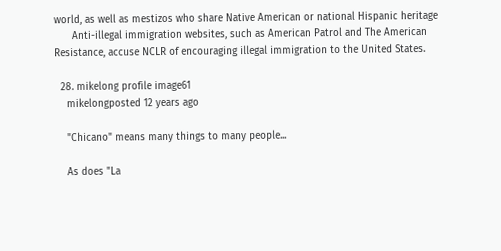world, as well as mestizos who share Native American or national Hispanic heritage
      Anti-illegal immigration websites, such as American Patrol and The American Resistance, accuse NCLR of encouraging illegal immigration to the United States.

  28. mikelong profile image61
    mikelongposted 12 years ago

    "Chicano" means many things to many people...

    As does "La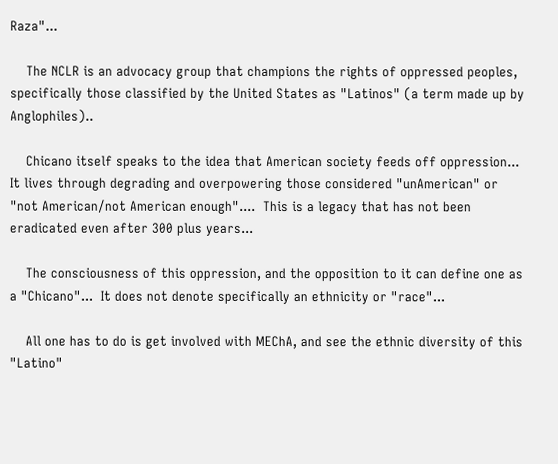Raza"...

    The NCLR is an advocacy group that champions the rights of oppressed peoples, specifically those classified by the United States as "Latinos" (a term made up by Anglophiles)..

    Chicano itself speaks to the idea that American society feeds off oppression...  It lives through degrading and overpowering those considered "unAmerican" or "not American/not American enough"....  This is a legacy that has not been eradicated even after 300 plus years...

    The consciousness of this oppression, and the opposition to it can define one as a "Chicano"...  It does not denote specifically an ethnicity or "race"...

    All one has to do is get involved with MEChA, and see the ethnic diversity of this "Latino"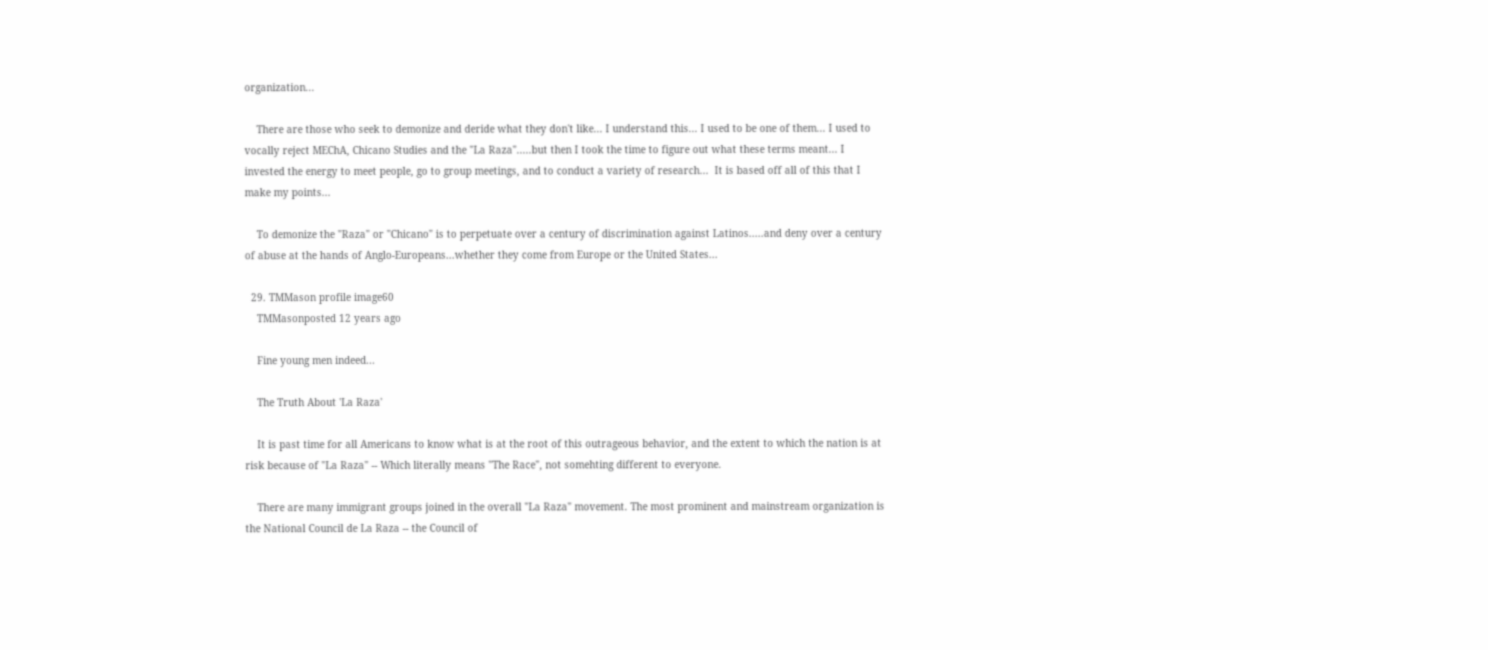organization...

    There are those who seek to demonize and deride what they don't like... I understand this... I used to be one of them... I used to vocally reject MEChA, Chicano Studies and the "La Raza".....but then I took the time to figure out what these terms meant... I invested the energy to meet people, go to group meetings, and to conduct a variety of research...  It is based off all of this that I make my points...

    To demonize the "Raza" or "Chicano" is to perpetuate over a century of discrimination against Latinos.....and deny over a century of abuse at the hands of Anglo-Europeans...whether they come from Europe or the United States...

  29. TMMason profile image60
    TMMasonposted 12 years ago

    Fine young men indeed...

    The Truth About 'La Raza'

    It is past time for all Americans to know what is at the root of this outrageous behavior, and the extent to which the nation is at risk because of "La Raza" -- Which literally means "The Race", not somehting different to everyone.

    There are many immigrant groups joined in the overall "La Raza" movement. The most prominent and mainstream organization is the National Council de La Raza -- the Council of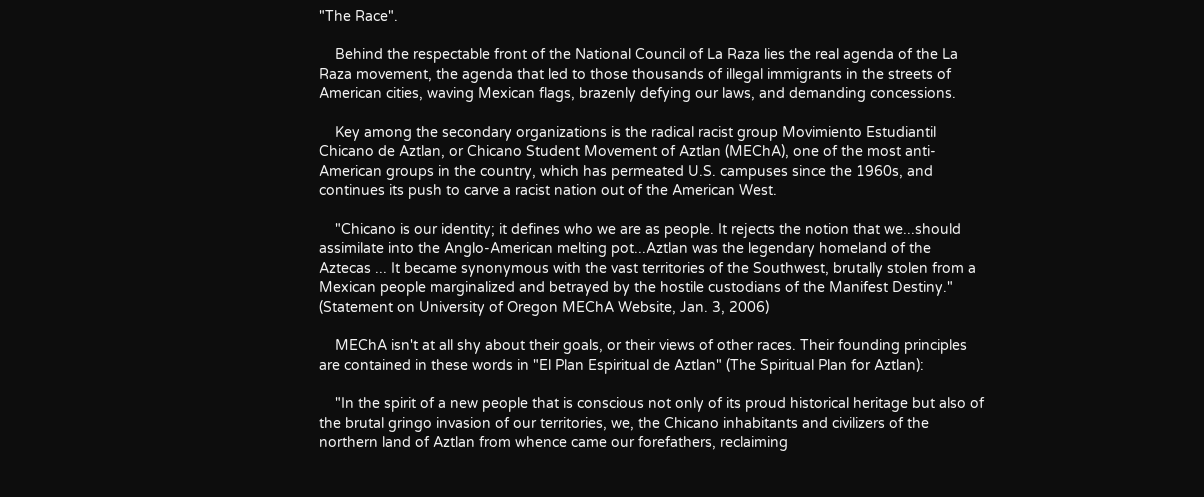"The Race".

    Behind the respectable front of the National Council of La Raza lies the real agenda of the La Raza movement, the agenda that led to those thousands of illegal immigrants in the streets of American cities, waving Mexican flags, brazenly defying our laws, and demanding concessions.

    Key among the secondary organizations is the radical racist group Movimiento Estudiantil Chicano de Aztlan, or Chicano Student Movement of Aztlan (MEChA), one of the most anti-American groups in the country, which has permeated U.S. campuses since the 1960s, and continues its push to carve a racist nation out of the American West.

    "Chicano is our identity; it defines who we are as people. It rejects the notion that we...should assimilate into the Anglo-American melting pot...Aztlan was the legendary homeland of the Aztecas ... It became synonymous with the vast territories of the Southwest, brutally stolen from a Mexican people marginalized and betrayed by the hostile custodians of the Manifest Destiny." (Statement on University of Oregon MEChA Website, Jan. 3, 2006)

    MEChA isn't at all shy about their goals, or their views of other races. Their founding principles are contained in these words in "El Plan Espiritual de Aztlan" (The Spiritual Plan for Aztlan):

    "In the spirit of a new people that is conscious not only of its proud historical heritage but also of the brutal gringo invasion of our territories, we, the Chicano inhabitants and civilizers of the northern land of Aztlan from whence came our forefathers, reclaiming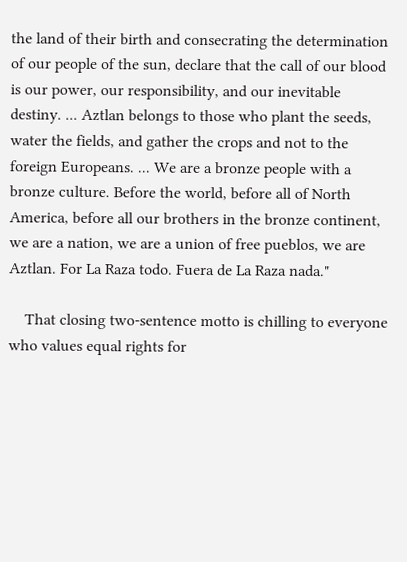the land of their birth and consecrating the determination of our people of the sun, declare that the call of our blood is our power, our responsibility, and our inevitable destiny. ... Aztlan belongs to those who plant the seeds, water the fields, and gather the crops and not to the foreign Europeans. ... We are a bronze people with a bronze culture. Before the world, before all of North America, before all our brothers in the bronze continent, we are a nation, we are a union of free pueblos, we are Aztlan. For La Raza todo. Fuera de La Raza nada."

    That closing two-sentence motto is chilling to everyone who values equal rights for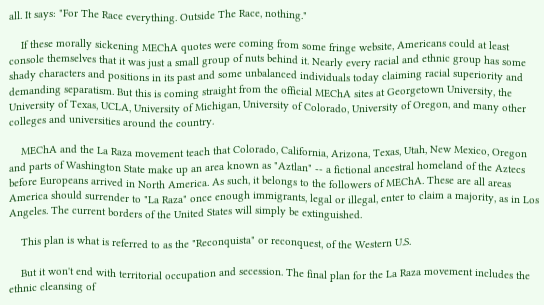all. It says: "For The Race everything. Outside The Race, nothing."

    If these morally sickening MEChA quotes were coming from some fringe website, Americans could at least console themselves that it was just a small group of nuts behind it. Nearly every racial and ethnic group has some shady characters and positions in its past and some unbalanced individuals today claiming racial superiority and demanding separatism. But this is coming straight from the official MEChA sites at Georgetown University, the University of Texas, UCLA, University of Michigan, University of Colorado, University of Oregon, and many other colleges and universities around the country.

    MEChA and the La Raza movement teach that Colorado, California, Arizona, Texas, Utah, New Mexico, Oregon and parts of Washington State make up an area known as "Aztlan" -- a fictional ancestral homeland of the Aztecs before Europeans arrived in North America. As such, it belongs to the followers of MEChA. These are all areas America should surrender to "La Raza" once enough immigrants, legal or illegal, enter to claim a majority, as in Los Angeles. The current borders of the United States will simply be extinguished.

    This plan is what is referred to as the "Reconquista" or reconquest, of the Western U.S.

    But it won't end with territorial occupation and secession. The final plan for the La Raza movement includes the ethnic cleansing of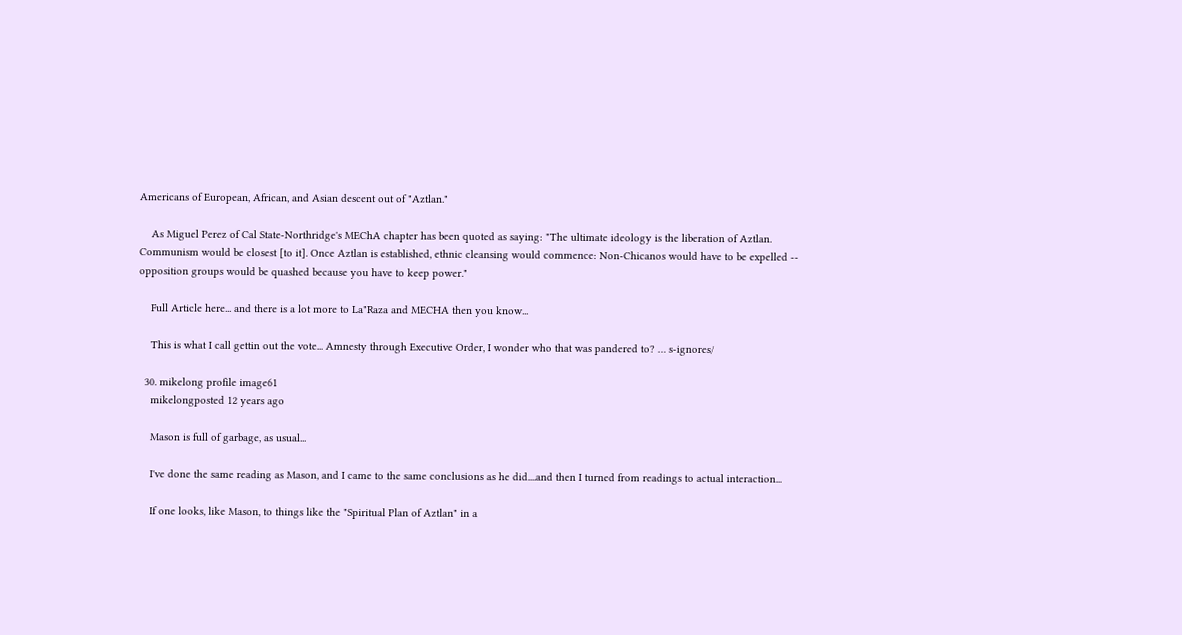Americans of European, African, and Asian descent out of "Aztlan."

    As Miguel Perez of Cal State-Northridge's MEChA chapter has been quoted as saying: "The ultimate ideology is the liberation of Aztlan. Communism would be closest [to it]. Once Aztlan is established, ethnic cleansing would commence: Non-Chicanos would have to be expelled -- opposition groups would be quashed because you have to keep power."

    Full Article here... and there is a lot more to La"Raza and MECHA then you know...

    This is what I call gettin out the vote... Amnesty through Executive Order, I wonder who that was pandered to? … s-ignores/

  30. mikelong profile image61
    mikelongposted 12 years ago

    Mason is full of garbage, as usual...

    I've done the same reading as Mason, and I came to the same conclusions as he did....and then I turned from readings to actual interaction...

    If one looks, like Mason, to things like the "Spiritual Plan of Aztlan" in a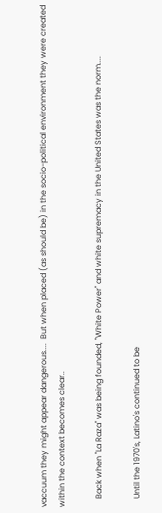vaccuum they might appear dangerous....  But when placed (as should be) in the socio-political environment they were created within the context becomes clear..

    Back when "La Raza" was being founded, "White Power" and white supremacy in the United States was the norm....

    Until the 1970's, Latino's continued to be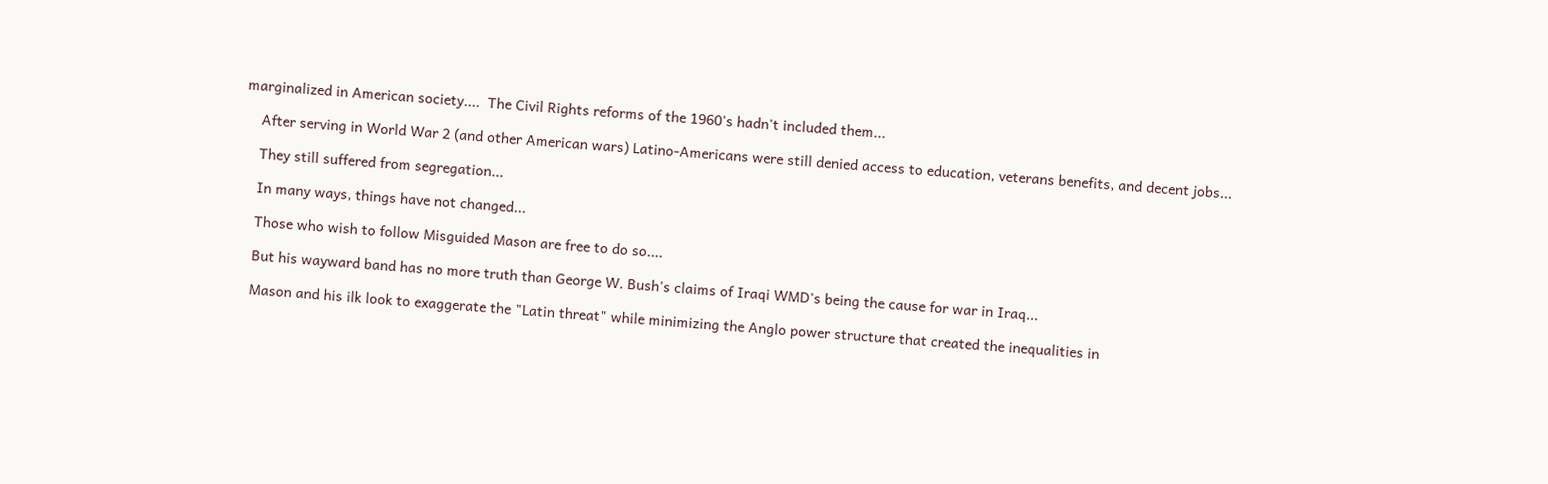marginalized in American society....  The Civil Rights reforms of the 1960's hadn't included them...

    After serving in World War 2 (and other American wars) Latino-Americans were still denied access to education, veterans benefits, and decent jobs...

    They still suffered from segregation...

    In many ways, things have not changed...

    Those who wish to follow Misguided Mason are free to do so....

    But his wayward band has no more truth than George W. Bush's claims of Iraqi WMD's being the cause for war in Iraq...

    Mason and his ilk look to exaggerate the "Latin threat" while minimizing the Anglo power structure that created the inequalities in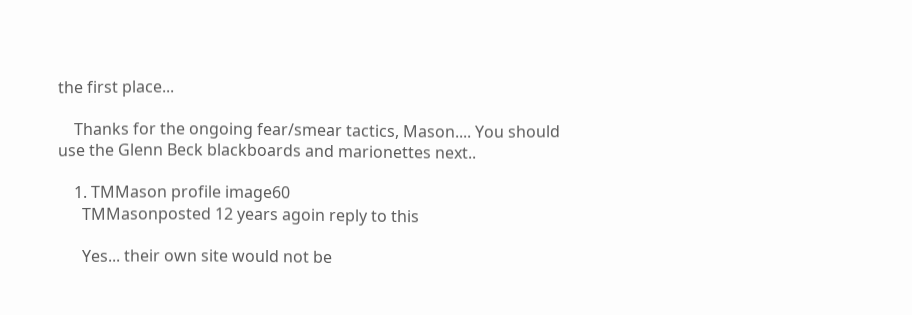the first place...

    Thanks for the ongoing fear/smear tactics, Mason.... You should use the Glenn Beck blackboards and marionettes next..

    1. TMMason profile image60
      TMMasonposted 12 years agoin reply to this

      Yes... their own site would not be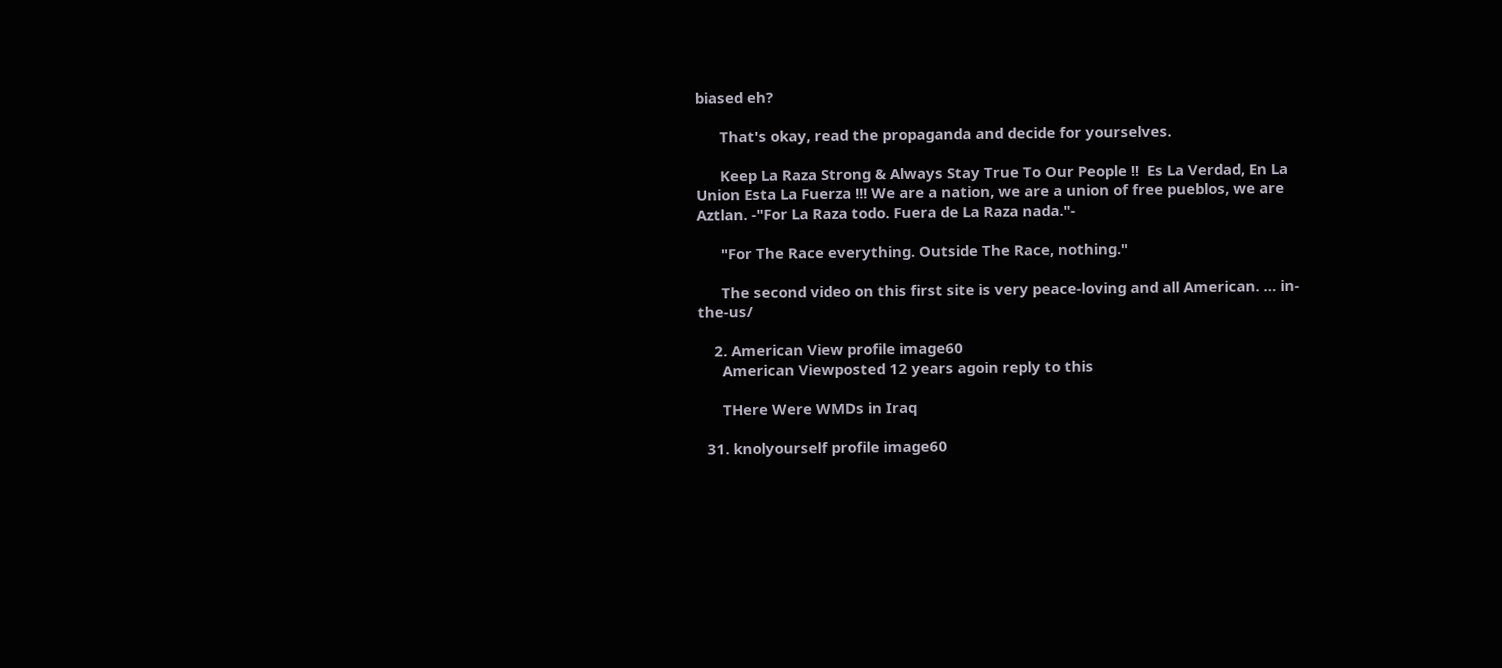biased eh?

      That's okay, read the propaganda and decide for yourselves.

      Keep La Raza Strong & Always Stay True To Our People !!  Es La Verdad, En La Union Esta La Fuerza !!! We are a nation, we are a union of free pueblos, we are Aztlan. -"For La Raza todo. Fuera de La Raza nada."-

      "For The Race everything. Outside The Race, nothing."

      The second video on this first site is very peace-loving and all American. … in-the-us/

    2. American View profile image60
      American Viewposted 12 years agoin reply to this

      THere Were WMDs in Iraq

  31. knolyourself profile image60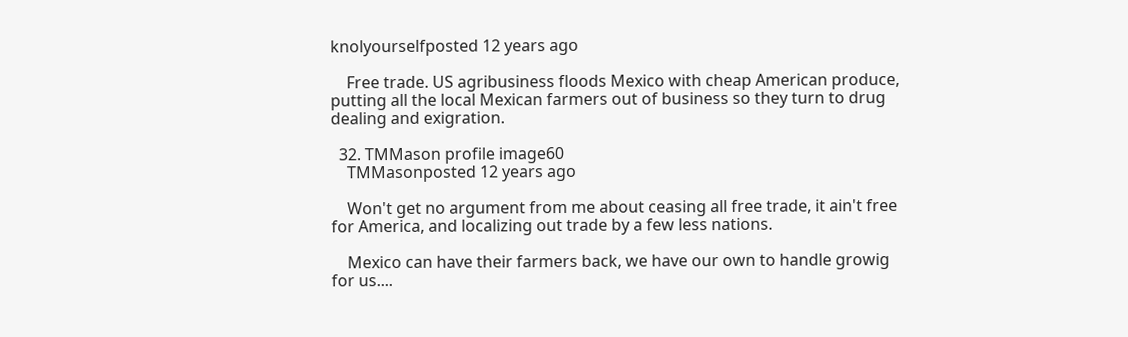knolyourselfposted 12 years ago

    Free trade. US agribusiness floods Mexico with cheap American produce, putting all the local Mexican farmers out of business so they turn to drug dealing and exigration.

  32. TMMason profile image60
    TMMasonposted 12 years ago

    Won't get no argument from me about ceasing all free trade, it ain't free for America, and localizing out trade by a few less nations.

    Mexico can have their farmers back, we have our own to handle growig for us....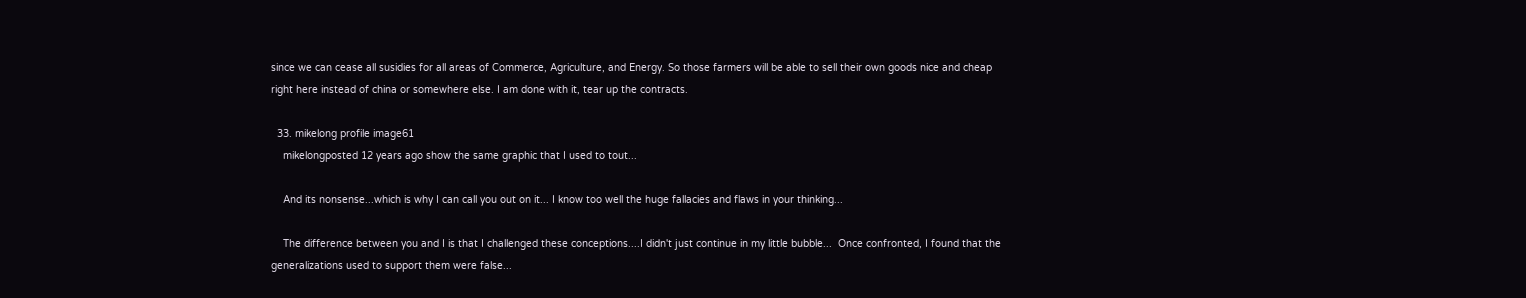since we can cease all susidies for all areas of Commerce, Agriculture, and Energy. So those farmers will be able to sell their own goods nice and cheap right here instead of china or somewhere else. I am done with it, tear up the contracts.

  33. mikelong profile image61
    mikelongposted 12 years ago show the same graphic that I used to tout...

    And its nonsense...which is why I can call you out on it... I know too well the huge fallacies and flaws in your thinking...

    The difference between you and I is that I challenged these conceptions....I didn't just continue in my little bubble...  Once confronted, I found that the generalizations used to support them were false...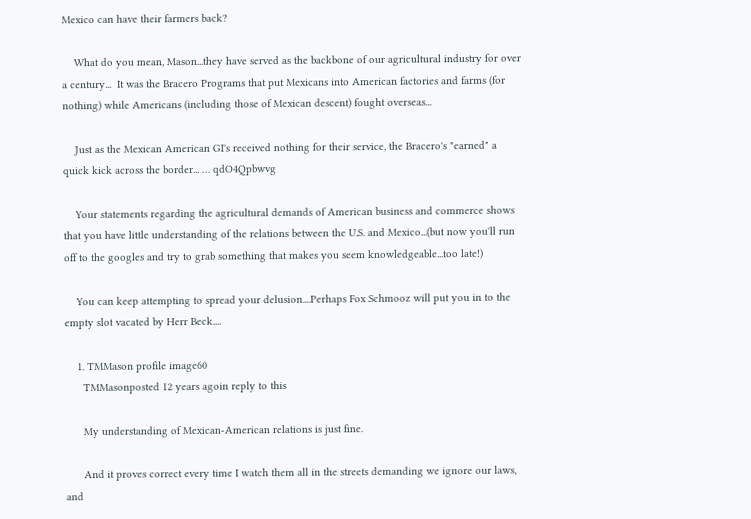Mexico can have their farmers back?

    What do you mean, Mason...they have served as the backbone of our agricultural industry for over a century...  It was the Bracero Programs that put Mexicans into American factories and farms (for nothing) while Americans (including those of Mexican descent) fought overseas...

    Just as the Mexican American GI's received nothing for their service, the Bracero's "earned" a quick kick across the border... … qdO4Qpbwvg

    Your statements regarding the agricultural demands of American business and commerce shows that you have little understanding of the relations between the U.S. and Mexico...(but now you'll run off to the googles and try to grab something that makes you seem knowledgeable...too late!)

    You can keep attempting to spread your delusion....Perhaps Fox Schmooz will put you in to the empty slot vacated by Herr Beck....

    1. TMMason profile image60
      TMMasonposted 12 years agoin reply to this

      My understanding of Mexican-American relations is just fine.

      And it proves correct every time I watch them all in the streets demanding we ignore our laws, and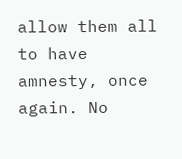allow them all to have amnesty, once again. No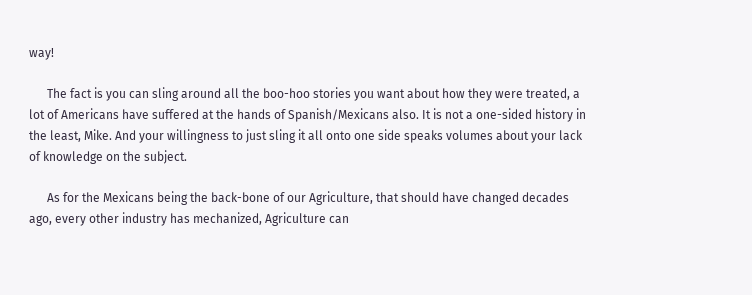way!

      The fact is you can sling around all the boo-hoo stories you want about how they were treated, a lot of Americans have suffered at the hands of Spanish/Mexicans also. It is not a one-sided history in the least, Mike. And your willingness to just sling it all onto one side speaks volumes about your lack of knowledge on the subject.

      As for the Mexicans being the back-bone of our Agriculture, that should have changed decades ago, every other industry has mechanized, Agriculture can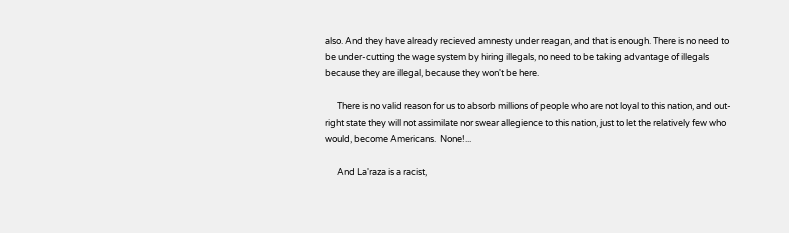also. And they have already recieved amnesty under reagan, and that is enough. There is no need to be under-cutting the wage system by hiring illegals, no need to be taking advantage of illegals because they are illegal, because they won't be here.

      There is no valid reason for us to absorb millions of people who are not loyal to this nation, and out-right state they will not assimilate nor swear allegience to this nation, just to let the relatively few who would, become Americans.  None!...

      And La'raza is a racist,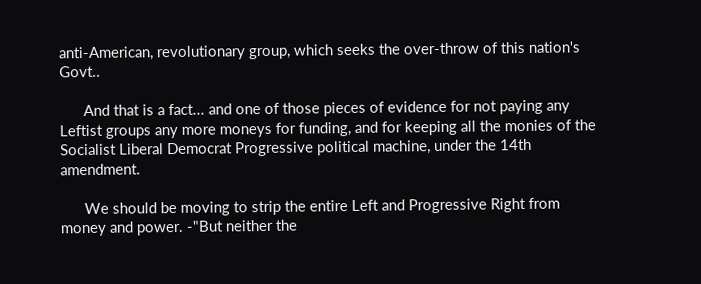anti-American, revolutionary group, which seeks the over-throw of this nation's Govt..

      And that is a fact... and one of those pieces of evidence for not paying any Leftist groups any more moneys for funding, and for keeping all the monies of the Socialist Liberal Democrat Progressive political machine, under the 14th amendment.

      We should be moving to strip the entire Left and Progressive Right from money and power. -"But neither the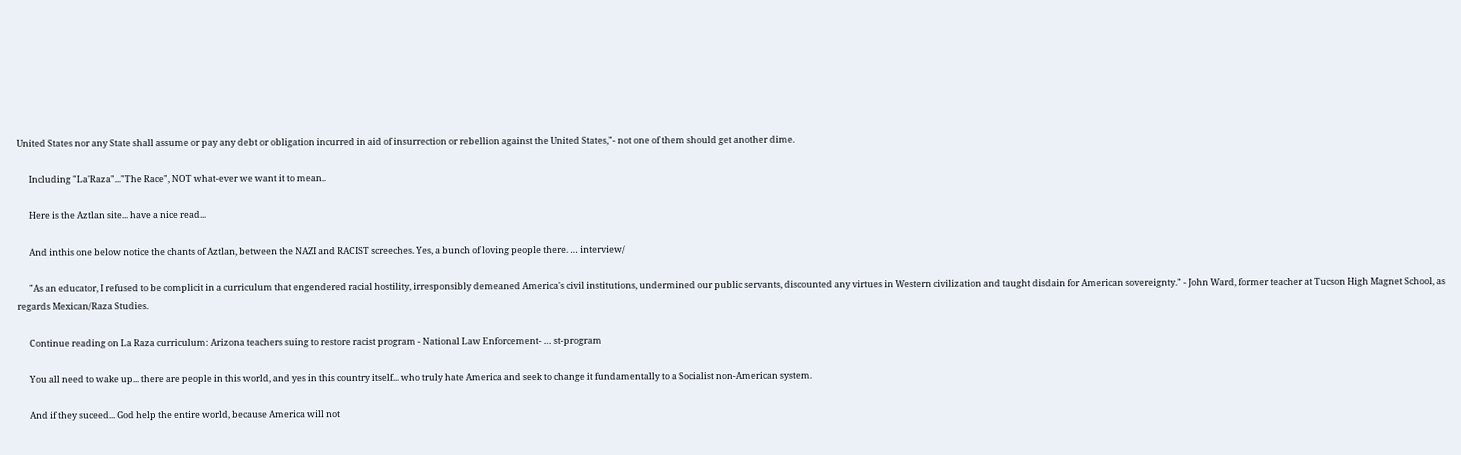United States nor any State shall assume or pay any debt or obligation incurred in aid of insurrection or rebellion against the United States,"- not one of them should get another dime.

      Including "La'Raza"..."The Race", NOT what-ever we want it to mean..

      Here is the Aztlan site... have a nice read...

      And inthis one below notice the chants of Aztlan, between the NAZI and RACIST screeches. Yes, a bunch of loving people there. … interview/

      "As an educator, I refused to be complicit in a curriculum that engendered racial hostility, irresponsibly demeaned America's civil institutions, undermined our public servants, discounted any virtues in Western civilization and taught disdain for American sovereignty." - John Ward, former teacher at Tucson High Magnet School, as regards Mexican/Raza Studies.

      Continue reading on La Raza curriculum: Arizona teachers suing to restore racist program - National Law Enforcement- … st-program

      You all need to wake up... there are people in this world, and yes in this country itself... who truly hate America and seek to change it fundamentally to a Socialist non-American system.

      And if they suceed... God help the entire world, because America will not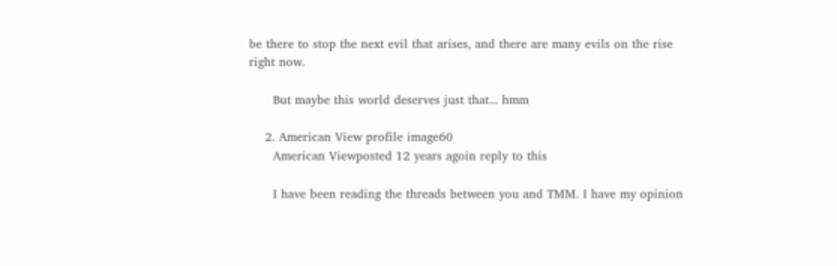be there to stop the next evil that arises, and there are many evils on the rise right now.

      But maybe this world deserves just that... hmm

    2. American View profile image60
      American Viewposted 12 years agoin reply to this

      I have been reading the threads between you and TMM. I have my opinion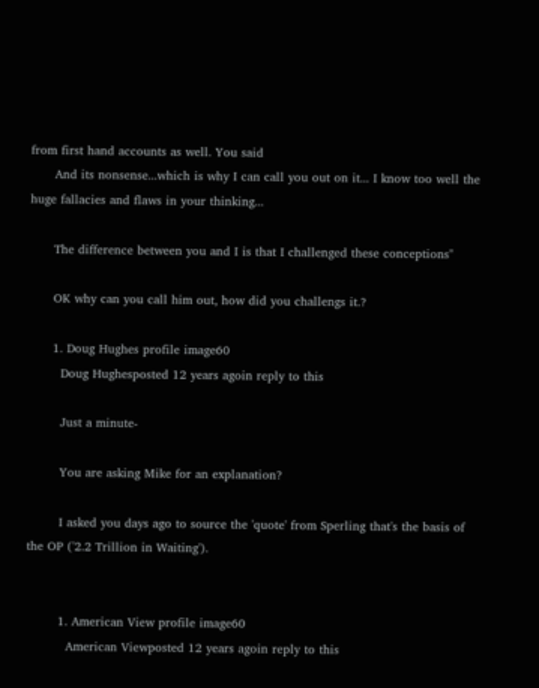from first hand accounts as well. You said
      And its nonsense...which is why I can call you out on it... I know too well the huge fallacies and flaws in your thinking...

      The difference between you and I is that I challenged these conceptions"

      OK why can you call him out, how did you challengs it.?

      1. Doug Hughes profile image60
        Doug Hughesposted 12 years agoin reply to this

        Just a minute-

        You are asking Mike for an explanation?

        I asked you days ago to source the 'quote' from Sperling that's the basis of the OP ('2.2 Trillion in Waiting').


        1. American View profile image60
          American Viewposted 12 years agoin reply to this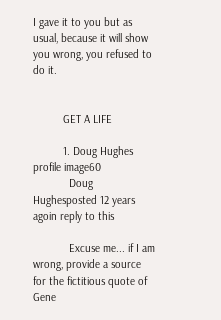I gave it to you but as usual, because it will show you wrong, you refused to do it.


          GET A LIFE

          1. Doug Hughes profile image60
            Doug Hughesposted 12 years agoin reply to this

            Excuse me... if I am wrong, provide a source for the fictitious quote of Gene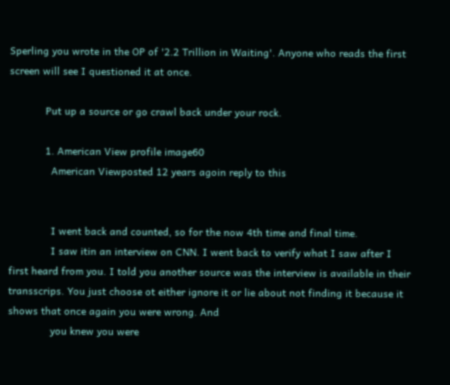Sperling you wrote in the OP of '2.2 Trillion in Waiting'. Anyone who reads the first screen will see I questioned it at once.

            Put up a source or go crawl back under your rock.

            1. American View profile image60
              American Viewposted 12 years agoin reply to this


              I went back and counted, so for the now 4th time and final time.
              I saw itin an interview on CNN. I went back to verify what I saw after I first heard from you. I told you another source was the interview is available in their transscrips. You just choose ot either ignore it or lie about not finding it because it shows that once again you were wrong. And
              you knew you were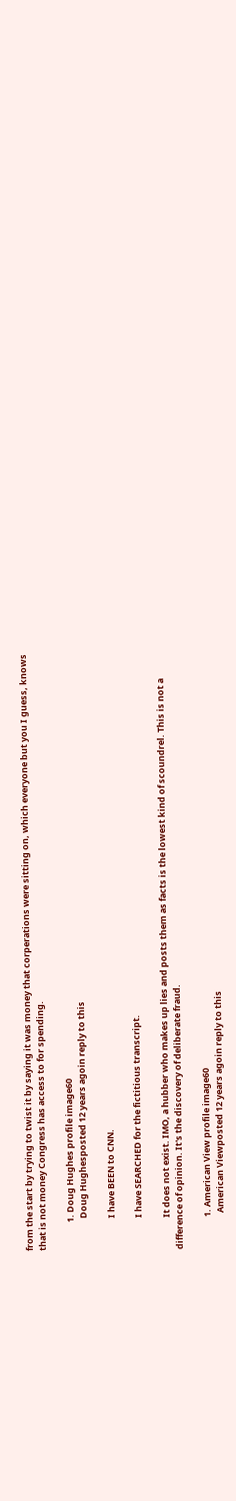from the start by trying to twist it by saying it was money that corperations were sitting on, which everyone but you I guess, knows that is not money Congress has access to for spending.

              1. Doug Hughes profile image60
                Doug Hughesposted 12 years agoin reply to this

                I have BEEN to CNN.

                I have SEARCHED for the fictitious transcript.

                It does not exist. IMO, a hubber who makes up lies and posts them as facts is the lowest kind of scoundrel. This is not a difference of opinion. It's the discovery of deliberate fraud.

                1. American View profile image60
                  American Viewposted 12 years agoin reply to this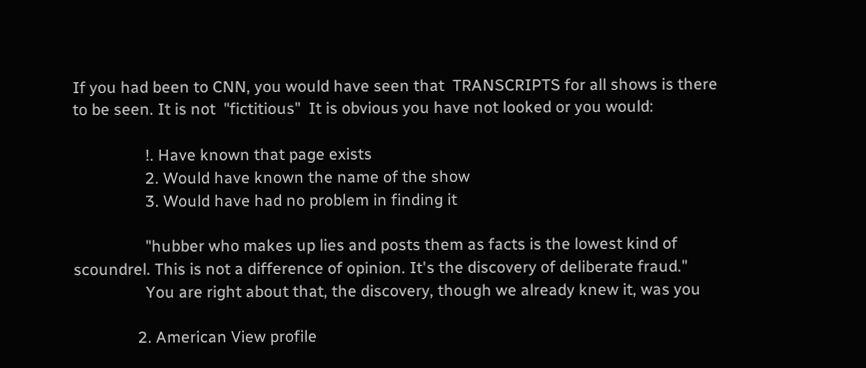If you had been to CNN, you would have seen that  TRANSCRIPTS for all shows is there to be seen. It is not  "fictitious"  It is obvious you have not looked or you would:

                  !. Have known that page exists
                  2. Would have known the name of the show
                  3. Would have had no problem in finding it

                  "hubber who makes up lies and posts them as facts is the lowest kind of scoundrel. This is not a difference of opinion. It's the discovery of deliberate fraud."
                  You are right about that, the discovery, though we already knew it, was you

                2. American View profile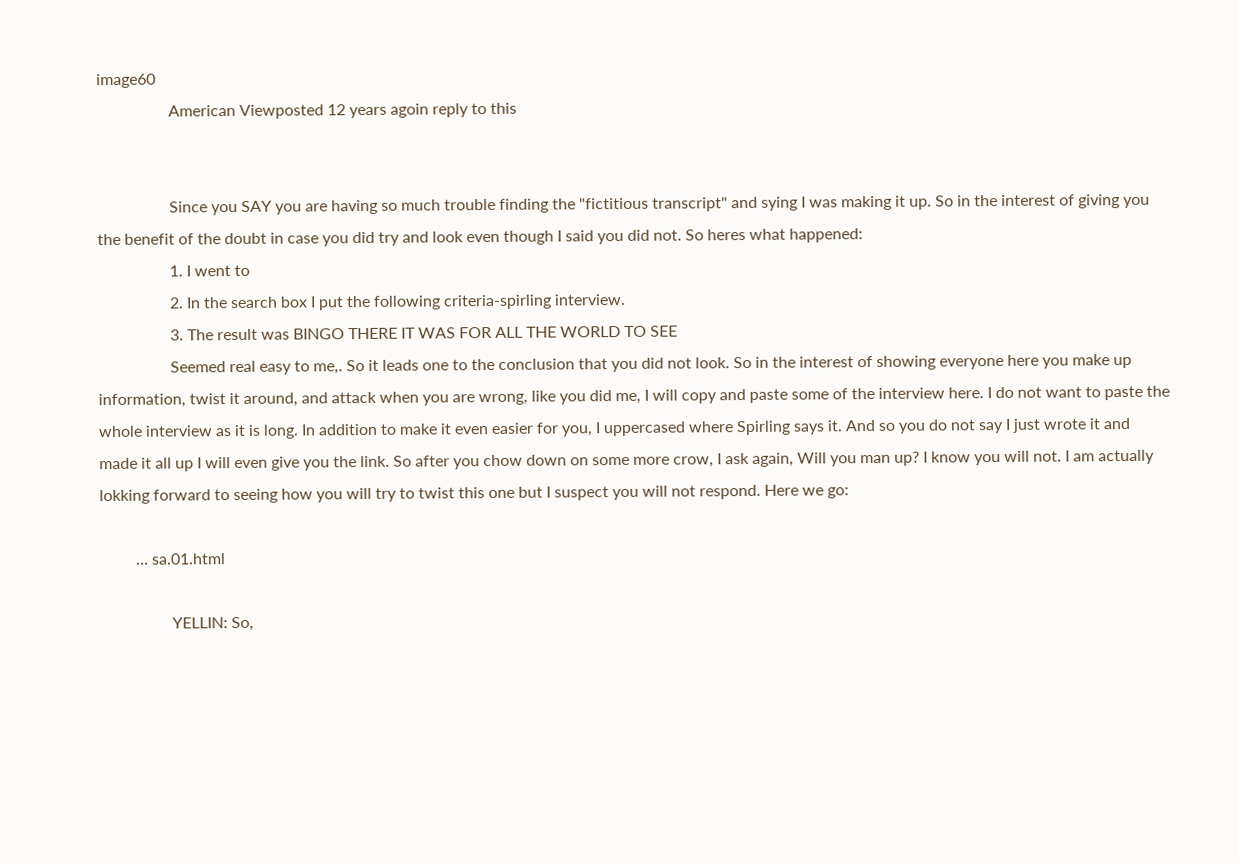image60
                  American Viewposted 12 years agoin reply to this


                  Since you SAY you are having so much trouble finding the "fictitious transcript" and sying I was making it up. So in the interest of giving you the benefit of the doubt in case you did try and look even though I said you did not. So heres what happened:
                  1. I went to
                  2. In the search box I put the following criteria-spirling interview.
                  3. The result was BINGO THERE IT WAS FOR ALL THE WORLD TO SEE
                  Seemed real easy to me,. So it leads one to the conclusion that you did not look. So in the interest of showing everyone here you make up information, twist it around, and attack when you are wrong, like you did me, I will copy and paste some of the interview here. I do not want to paste the whole interview as it is long. In addition to make it even easier for you, I uppercased where Spirling says it. And so you do not say I just wrote it and made it all up I will even give you the link. So after you chow down on some more crow, I ask again, Will you man up? I know you will not. I am actually lokking forward to seeing how you will try to twist this one but I suspect you will not respond. Here we go:

         … sa.01.html

                  YELLIN: So,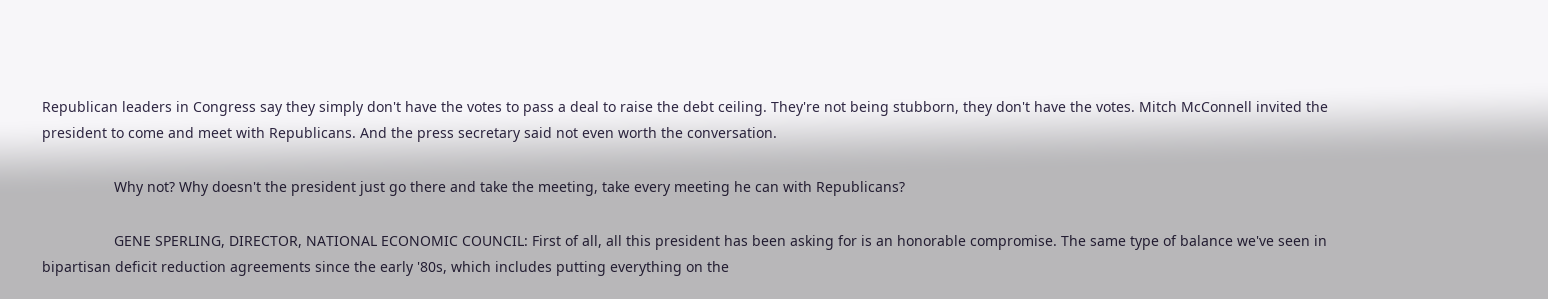Republican leaders in Congress say they simply don't have the votes to pass a deal to raise the debt ceiling. They're not being stubborn, they don't have the votes. Mitch McConnell invited the president to come and meet with Republicans. And the press secretary said not even worth the conversation.

                  Why not? Why doesn't the president just go there and take the meeting, take every meeting he can with Republicans?

                  GENE SPERLING, DIRECTOR, NATIONAL ECONOMIC COUNCIL: First of all, all this president has been asking for is an honorable compromise. The same type of balance we've seen in bipartisan deficit reduction agreements since the early '80s, which includes putting everything on the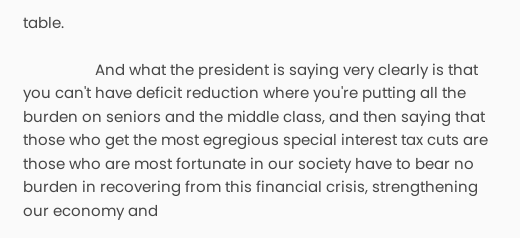table.

                  And what the president is saying very clearly is that you can't have deficit reduction where you're putting all the burden on seniors and the middle class, and then saying that those who get the most egregious special interest tax cuts are those who are most fortunate in our society have to bear no burden in recovering from this financial crisis, strengthening our economy and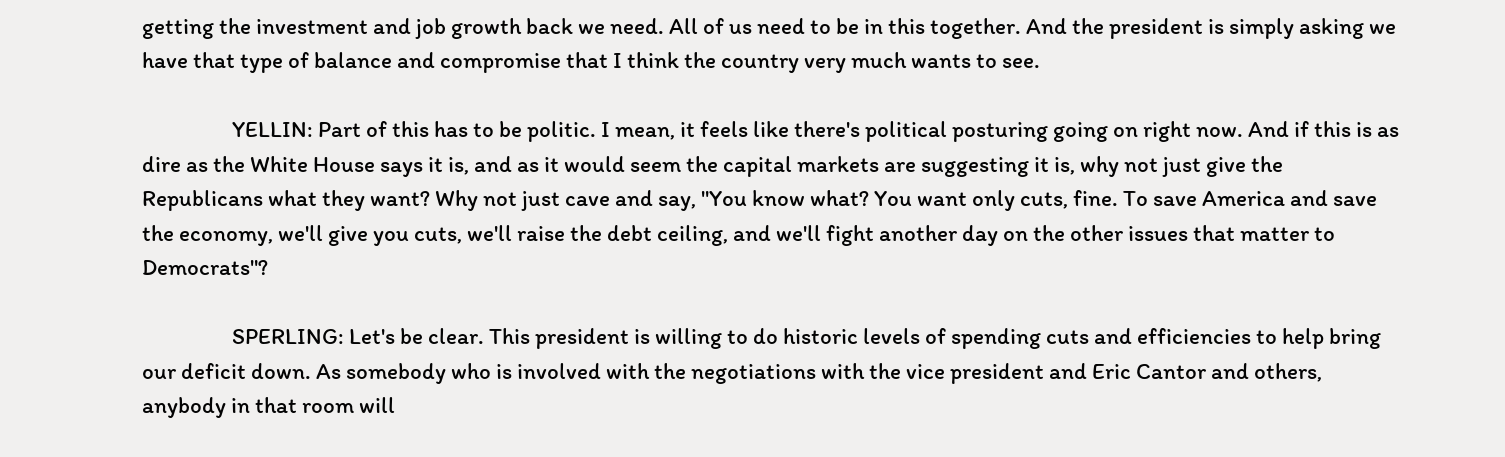getting the investment and job growth back we need. All of us need to be in this together. And the president is simply asking we have that type of balance and compromise that I think the country very much wants to see.

                  YELLIN: Part of this has to be politic. I mean, it feels like there's political posturing going on right now. And if this is as dire as the White House says it is, and as it would seem the capital markets are suggesting it is, why not just give the Republicans what they want? Why not just cave and say, "You know what? You want only cuts, fine. To save America and save the economy, we'll give you cuts, we'll raise the debt ceiling, and we'll fight another day on the other issues that matter to Democrats"?

                  SPERLING: Let's be clear. This president is willing to do historic levels of spending cuts and efficiencies to help bring our deficit down. As somebody who is involved with the negotiations with the vice president and Eric Cantor and others, anybody in that room will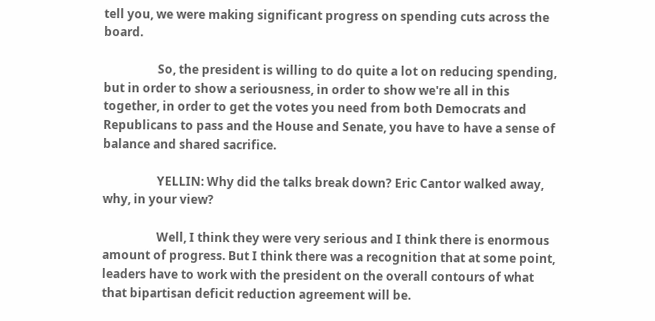tell you, we were making significant progress on spending cuts across the board.

                  So, the president is willing to do quite a lot on reducing spending, but in order to show a seriousness, in order to show we're all in this together, in order to get the votes you need from both Democrats and Republicans to pass and the House and Senate, you have to have a sense of balance and shared sacrifice.

                  YELLIN: Why did the talks break down? Eric Cantor walked away, why, in your view?

                  Well, I think they were very serious and I think there is enormous amount of progress. But I think there was a recognition that at some point, leaders have to work with the president on the overall contours of what that bipartisan deficit reduction agreement will be.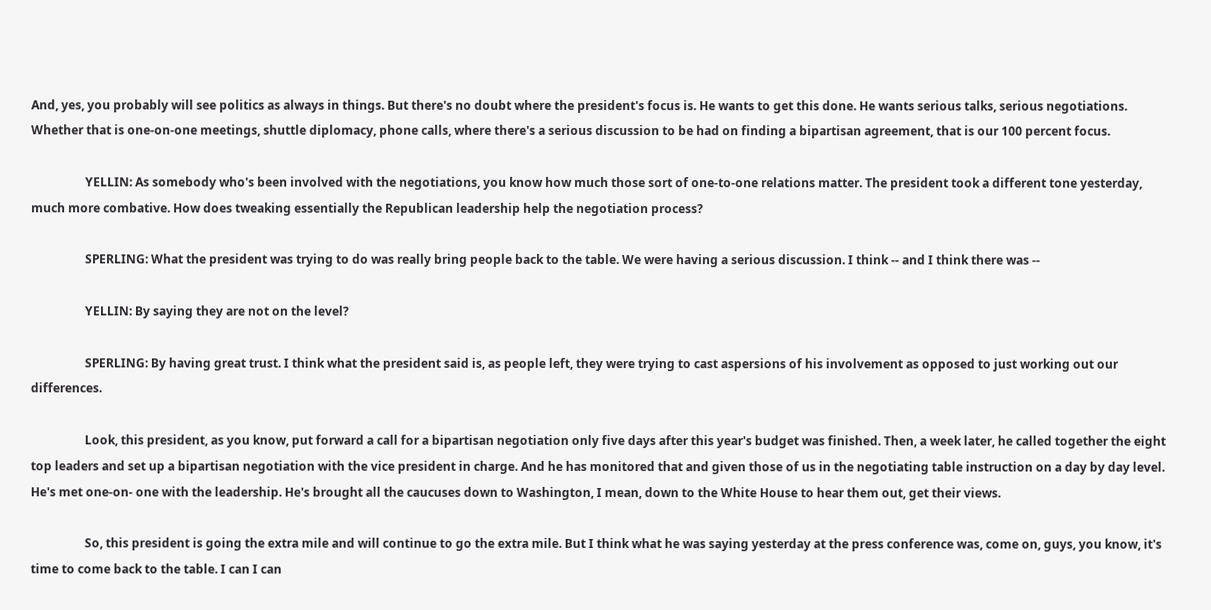And, yes, you probably will see politics as always in things. But there's no doubt where the president's focus is. He wants to get this done. He wants serious talks, serious negotiations. Whether that is one-on-one meetings, shuttle diplomacy, phone calls, where there's a serious discussion to be had on finding a bipartisan agreement, that is our 100 percent focus.

                  YELLIN: As somebody who's been involved with the negotiations, you know how much those sort of one-to-one relations matter. The president took a different tone yesterday, much more combative. How does tweaking essentially the Republican leadership help the negotiation process?

                  SPERLING: What the president was trying to do was really bring people back to the table. We were having a serious discussion. I think -- and I think there was --

                  YELLIN: By saying they are not on the level?

                  SPERLING: By having great trust. I think what the president said is, as people left, they were trying to cast aspersions of his involvement as opposed to just working out our differences.

                  Look, this president, as you know, put forward a call for a bipartisan negotiation only five days after this year's budget was finished. Then, a week later, he called together the eight top leaders and set up a bipartisan negotiation with the vice president in charge. And he has monitored that and given those of us in the negotiating table instruction on a day by day level. He's met one-on- one with the leadership. He's brought all the caucuses down to Washington, I mean, down to the White House to hear them out, get their views.

                  So, this president is going the extra mile and will continue to go the extra mile. But I think what he was saying yesterday at the press conference was, come on, guys, you know, it's time to come back to the table. I can I can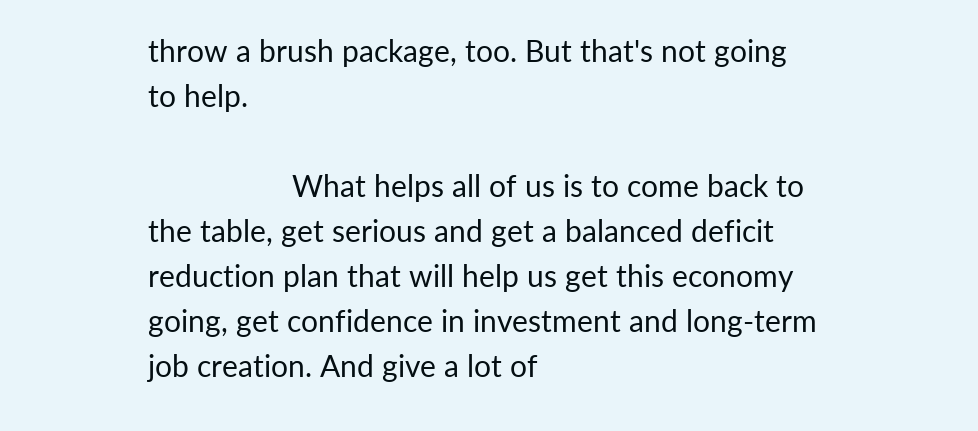throw a brush package, too. But that's not going to help.

                  What helps all of us is to come back to the table, get serious and get a balanced deficit reduction plan that will help us get this economy going, get confidence in investment and long-term job creation. And give a lot of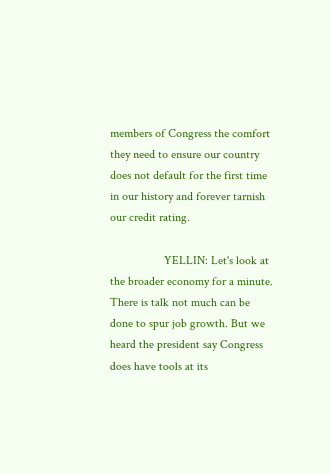members of Congress the comfort they need to ensure our country does not default for the first time in our history and forever tarnish our credit rating.

                  YELLIN: Let's look at the broader economy for a minute. There is talk not much can be done to spur job growth. But we heard the president say Congress does have tools at its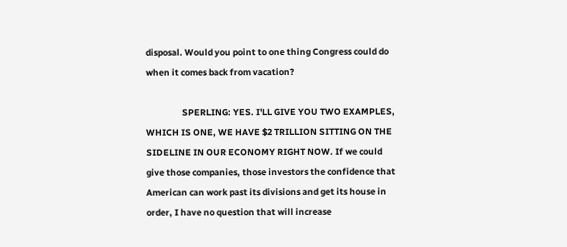disposal. Would you point to one thing Congress could do when it comes back from vacation?

                  SPERLING: YES. I'LL GIVE YOU TWO EXAMPLES, WHICH IS ONE, WE HAVE $2 TRILLION SITTING ON THE SIDELINE IN OUR ECONOMY RIGHT NOW. If we could give those companies, those investors the confidence that American can work past its divisions and get its house in order, I have no question that will increase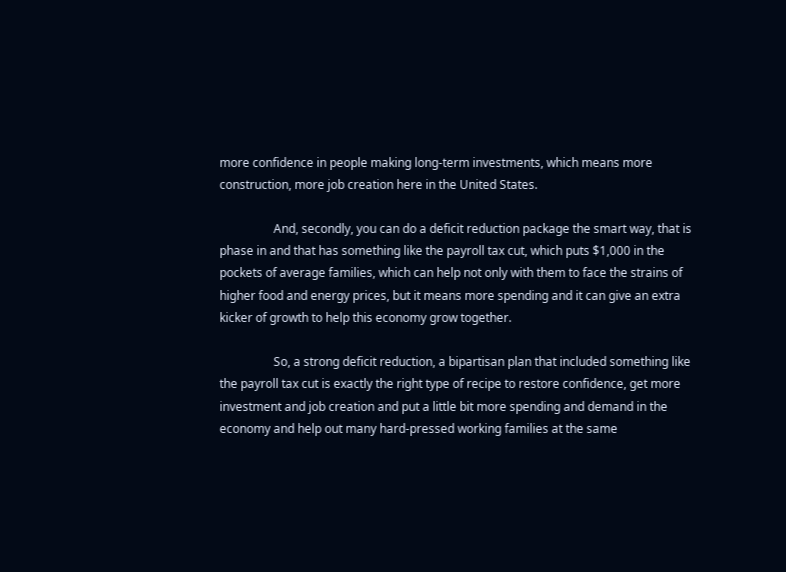more confidence in people making long-term investments, which means more construction, more job creation here in the United States.

                  And, secondly, you can do a deficit reduction package the smart way, that is phase in and that has something like the payroll tax cut, which puts $1,000 in the pockets of average families, which can help not only with them to face the strains of higher food and energy prices, but it means more spending and it can give an extra kicker of growth to help this economy grow together.

                  So, a strong deficit reduction, a bipartisan plan that included something like the payroll tax cut is exactly the right type of recipe to restore confidence, get more investment and job creation and put a little bit more spending and demand in the economy and help out many hard-pressed working families at the same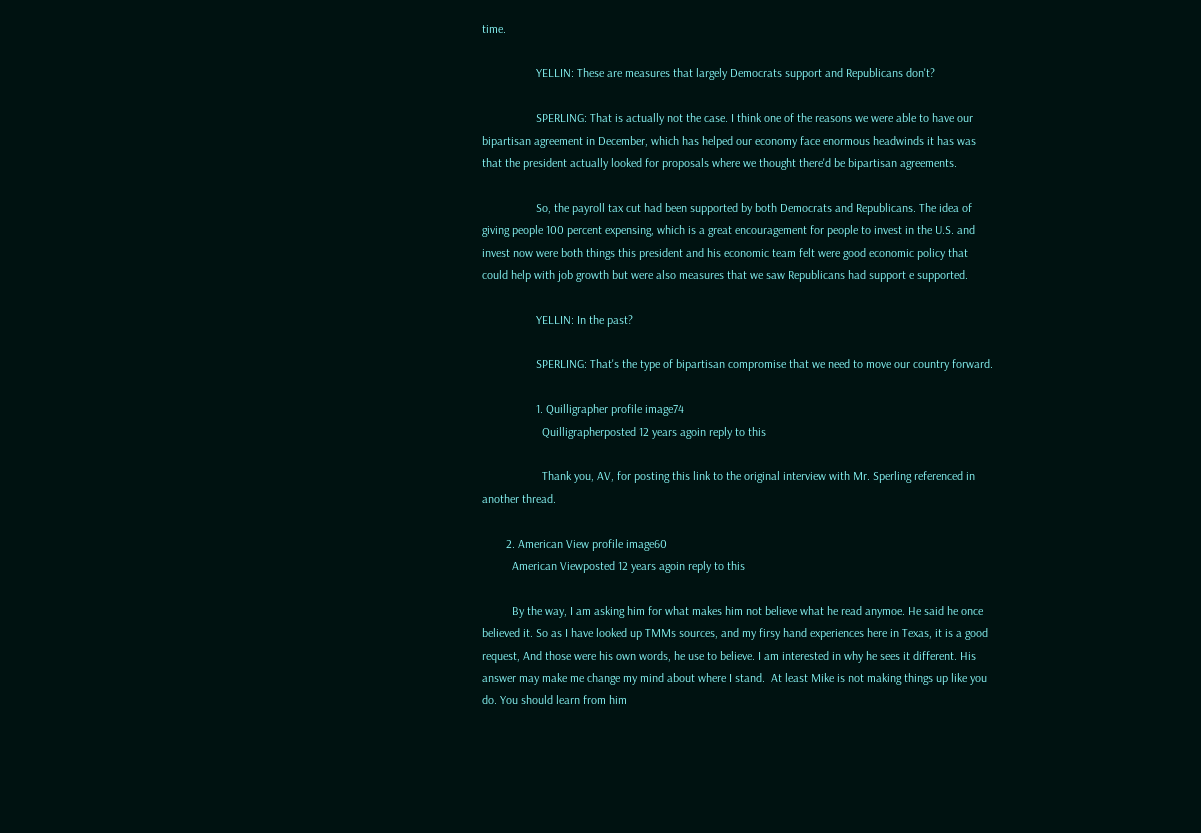time.

                  YELLIN: These are measures that largely Democrats support and Republicans don't?

                  SPERLING: That is actually not the case. I think one of the reasons we were able to have our bipartisan agreement in December, which has helped our economy face enormous headwinds it has was that the president actually looked for proposals where we thought there'd be bipartisan agreements.

                  So, the payroll tax cut had been supported by both Democrats and Republicans. The idea of giving people 100 percent expensing, which is a great encouragement for people to invest in the U.S. and invest now were both things this president and his economic team felt were good economic policy that could help with job growth but were also measures that we saw Republicans had support e supported.

                  YELLIN: In the past?

                  SPERLING: That's the type of bipartisan compromise that we need to move our country forward.

                  1. Quilligrapher profile image74
                    Quilligrapherposted 12 years agoin reply to this

                    Thank you, AV, for posting this link to the original interview with Mr. Sperling referenced in another thread.

        2. American View profile image60
          American Viewposted 12 years agoin reply to this

          By the way, I am asking him for what makes him not believe what he read anymoe. He said he once believed it. So as I have looked up TMMs sources, and my firsy hand experiences here in Texas, it is a good request, And those were his own words, he use to believe. I am interested in why he sees it different. His answer may make me change my mind about where I stand.  At least Mike is not making things up like you do. You should learn from him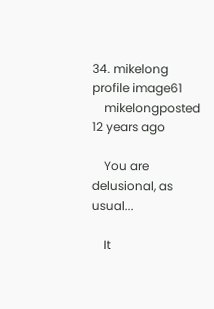34. mikelong profile image61
    mikelongposted 12 years ago

    You are delusional, as usual...

    It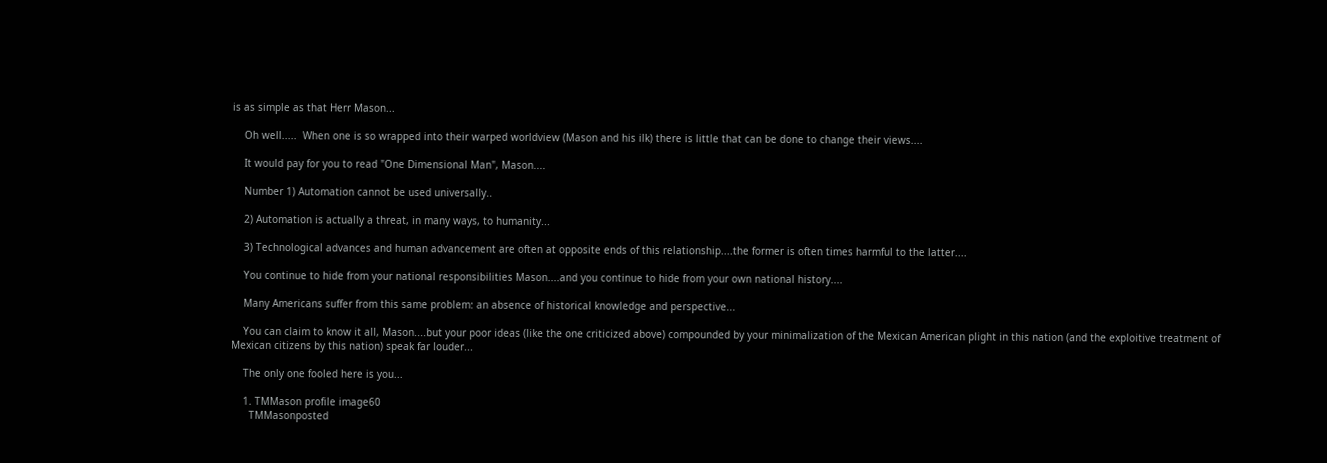is as simple as that Herr Mason...

    Oh well.....  When one is so wrapped into their warped worldview (Mason and his ilk) there is little that can be done to change their views....

    It would pay for you to read "One Dimensional Man", Mason....

    Number 1) Automation cannot be used universally..

    2) Automation is actually a threat, in many ways, to humanity...

    3) Technological advances and human advancement are often at opposite ends of this relationship....the former is often times harmful to the latter....

    You continue to hide from your national responsibilities Mason....and you continue to hide from your own national history....

    Many Americans suffer from this same problem: an absence of historical knowledge and perspective...

    You can claim to know it all, Mason....but your poor ideas (like the one criticized above) compounded by your minimalization of the Mexican American plight in this nation (and the exploitive treatment of Mexican citizens by this nation) speak far louder...

    The only one fooled here is you...

    1. TMMason profile image60
      TMMasonposted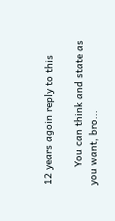12 years agoin reply to this

      You can think and state as you want, bro...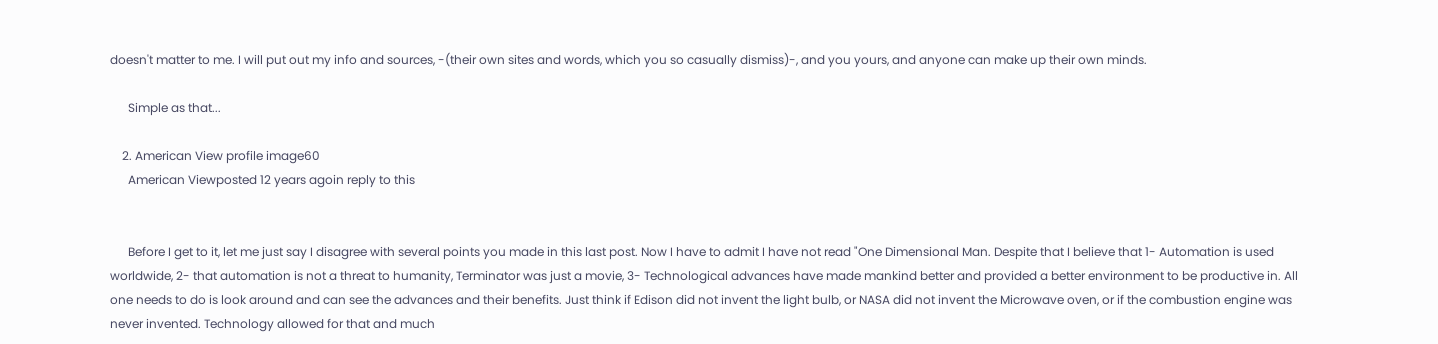doesn't matter to me. I will put out my info and sources, -(their own sites and words, which you so casually dismiss)-, and you yours, and anyone can make up their own minds.

      Simple as that...

    2. American View profile image60
      American Viewposted 12 years agoin reply to this


      Before I get to it, let me just say I disagree with several points you made in this last post. Now I have to admit I have not read "One Dimensional Man. Despite that I believe that 1- Automation is used worldwide, 2- that automation is not a threat to humanity, Terminator was just a movie, 3- Technological advances have made mankind better and provided a better environment to be productive in. All one needs to do is look around and can see the advances and their benefits. Just think if Edison did not invent the light bulb, or NASA did not invent the Microwave oven, or if the combustion engine was never invented. Technology allowed for that and much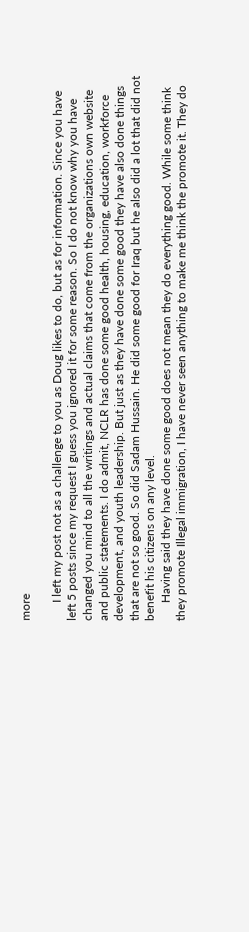more

      I left my post not as a challenge to you as Doug likes to do, but as for information. Since you have left 5 posts since my request I guess you ignored it for some reason. So I do not know why you have changed you mind to all the writings and actual claims that come from the organizations own website and public statements. I do admit, NCLR has done some good health, housing, education, workforce development, and youth leadership. But just as they have done some good they have also done things that are not so good. So did Sadam Hussain. He did some good for Iraq but he also did a lot that did not benefit his citizens on any level.
      Having said they have done some good does not mean they do everything good. While some think they promote Illegal immigration, I have never seen anything to make me think the promote it. They do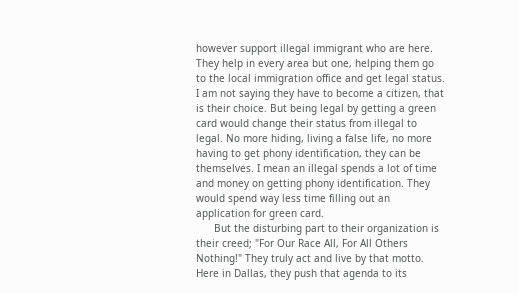however support illegal immigrant who are here. They help in every area but one, helping them go to the local immigration office and get legal status. I am not saying they have to become a citizen, that is their choice. But being legal by getting a green card would change their status from illegal to legal. No more hiding, living a false life, no more having to get phony identification, they can be themselves. I mean an illegal spends a lot of time and money on getting phony identification. They would spend way less time filling out an application for green card.
      But the disturbing part to their organization is their creed; "For Our Race All, For All Others Nothing!" They truly act and live by that motto. Here in Dallas, they push that agenda to its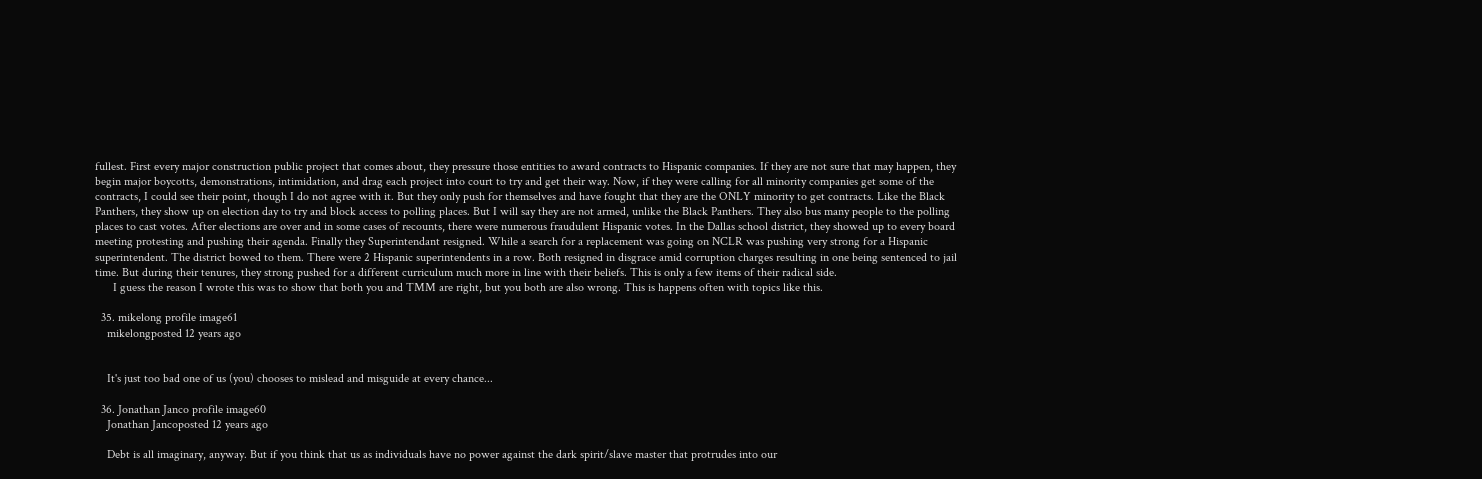fullest. First every major construction public project that comes about, they pressure those entities to award contracts to Hispanic companies. If they are not sure that may happen, they begin major boycotts, demonstrations, intimidation, and drag each project into court to try and get their way. Now, if they were calling for all minority companies get some of the contracts, I could see their point, though I do not agree with it. But they only push for themselves and have fought that they are the ONLY minority to get contracts. Like the Black Panthers, they show up on election day to try and block access to polling places. But I will say they are not armed, unlike the Black Panthers. They also bus many people to the polling places to cast votes. After elections are over and in some cases of recounts, there were numerous fraudulent Hispanic votes. In the Dallas school district, they showed up to every board meeting protesting and pushing their agenda. Finally they Superintendant resigned. While a search for a replacement was going on NCLR was pushing very strong for a Hispanic superintendent. The district bowed to them. There were 2 Hispanic superintendents in a row. Both resigned in disgrace amid corruption charges resulting in one being sentenced to jail time. But during their tenures, they strong pushed for a different curriculum much more in line with their beliefs. This is only a few items of their radical side.
      I guess the reason I wrote this was to show that both you and TMM are right, but you both are also wrong. This is happens often with topics like this.

  35. mikelong profile image61
    mikelongposted 12 years ago


    It's just too bad one of us (you) chooses to mislead and misguide at every chance...

  36. Jonathan Janco profile image60
    Jonathan Jancoposted 12 years ago

    Debt is all imaginary, anyway. But if you think that us as individuals have no power against the dark spirit/slave master that protrudes into our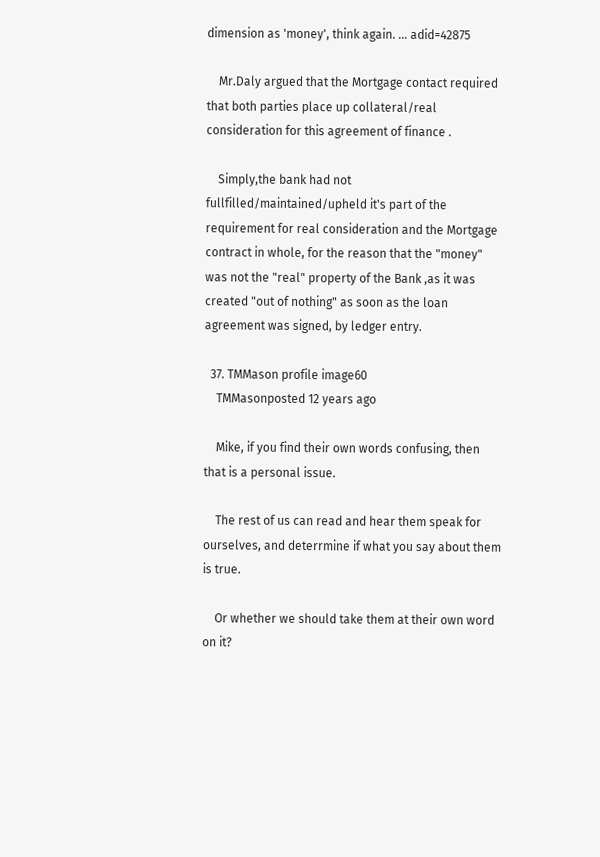dimension as 'money', think again. … adid=42875

    Mr.Daly argued that the Mortgage contact required that both parties place up collateral/real consideration for this agreement of finance .

    Simply,the bank had not fullfilled/maintained/upheld it's part of the requirement for real consideration and the Mortgage contract in whole, for the reason that the "money" was not the "real" property of the Bank ,as it was created "out of nothing" as soon as the loan agreement was signed, by ledger entry.

  37. TMMason profile image60
    TMMasonposted 12 years ago

    Mike, if you find their own words confusing, then that is a personal issue.

    The rest of us can read and hear them speak for ourselves, and deterrmine if what you say about them is true.

    Or whether we should take them at their own word on it?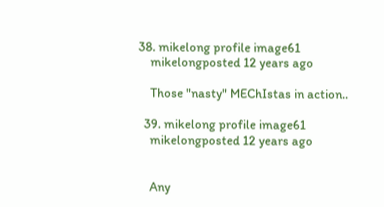38. mikelong profile image61
    mikelongposted 12 years ago

    Those "nasty" MEChIstas in action..

  39. mikelong profile image61
    mikelongposted 12 years ago


    Any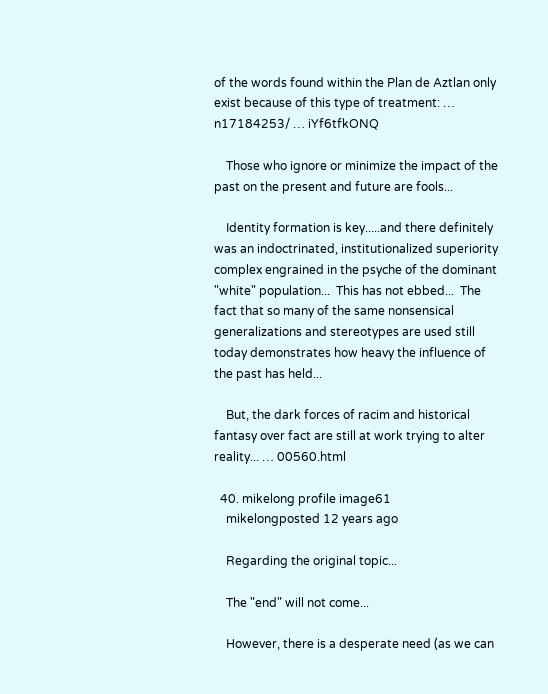of the words found within the Plan de Aztlan only exist because of this type of treatment: … n17184253/ … iYf6tfkONQ

    Those who ignore or minimize the impact of the past on the present and future are fools...

    Identity formation is key.....and there definitely was an indoctrinated, institutionalized superiority complex engrained in the psyche of the dominant "white" population...  This has not ebbed...  The fact that so many of the same nonsensical generalizations and stereotypes are used still today demonstrates how heavy the influence of the past has held...

    But, the dark forces of racim and historical fantasy over fact are still at work trying to alter reality... … 00560.html

  40. mikelong profile image61
    mikelongposted 12 years ago

    Regarding the original topic...

    The "end" will not come...

    However, there is a desperate need (as we can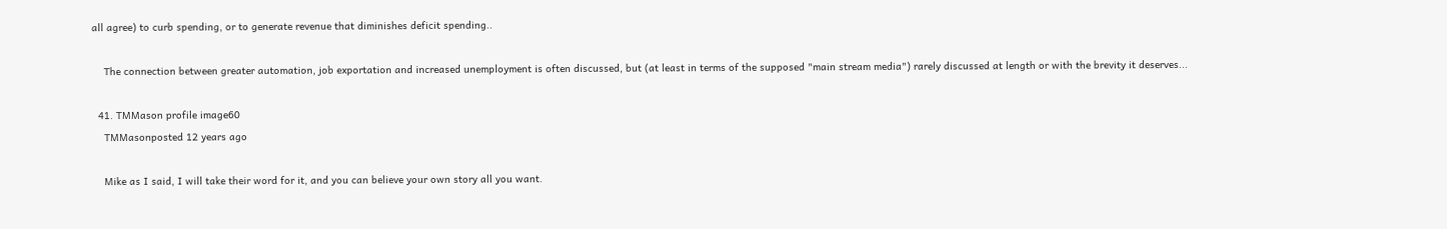all agree) to curb spending, or to generate revenue that diminishes deficit spending..

    The connection between greater automation, job exportation and increased unemployment is often discussed, but (at least in terms of the supposed "main stream media") rarely discussed at length or with the brevity it deserves...

  41. TMMason profile image60
    TMMasonposted 12 years ago

    Mike as I said, I will take their word for it, and you can believe your own story all you want.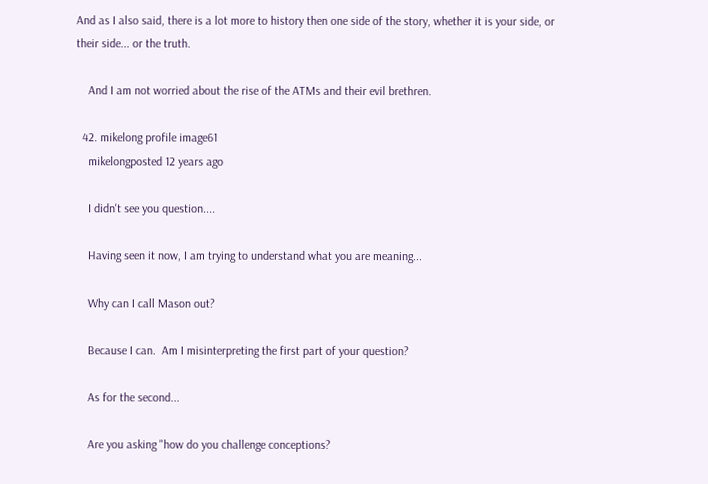And as I also said, there is a lot more to history then one side of the story, whether it is your side, or their side... or the truth.

    And I am not worried about the rise of the ATMs and their evil brethren.

  42. mikelong profile image61
    mikelongposted 12 years ago

    I didn't see you question....

    Having seen it now, I am trying to understand what you are meaning...

    Why can I call Mason out?

    Because I can.  Am I misinterpreting the first part of your question?

    As for the second...

    Are you asking "how do you challenge conceptions?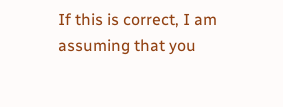If this is correct, I am assuming that you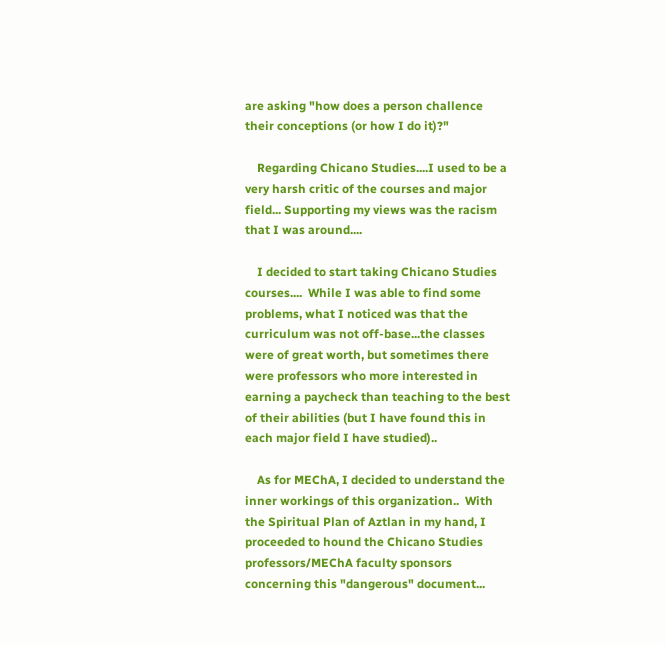are asking "how does a person challence their conceptions (or how I do it)?"

    Regarding Chicano Studies....I used to be a very harsh critic of the courses and major field... Supporting my views was the racism that I was around....

    I decided to start taking Chicano Studies courses....  While I was able to find some problems, what I noticed was that the curriculum was not off-base...the classes were of great worth, but sometimes there were professors who more interested in earning a paycheck than teaching to the best of their abilities (but I have found this in each major field I have studied)..

    As for MEChA, I decided to understand the inner workings of this organization..  With the Spiritual Plan of Aztlan in my hand, I proceeded to hound the Chicano Studies professors/MEChA faculty sponsors concerning this "dangerous" document...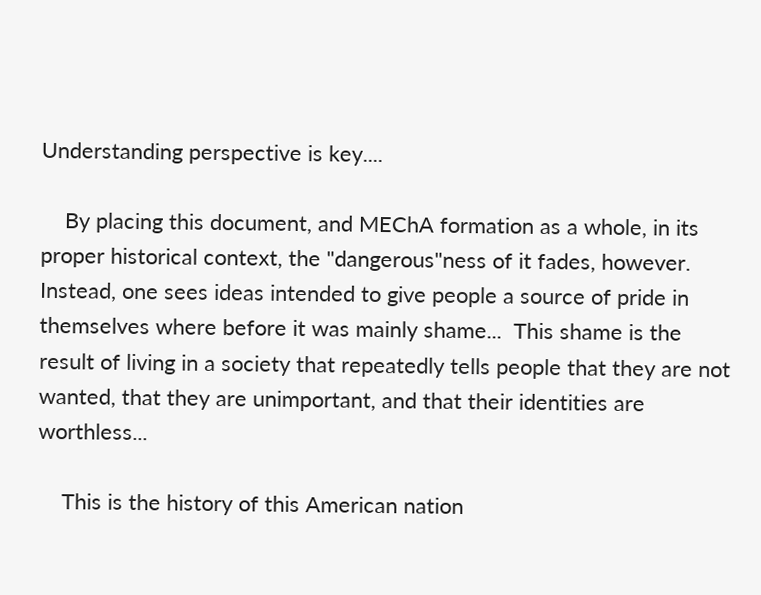Understanding perspective is key....

    By placing this document, and MEChA formation as a whole, in its proper historical context, the "dangerous"ness of it fades, however.  Instead, one sees ideas intended to give people a source of pride in themselves where before it was mainly shame...  This shame is the result of living in a society that repeatedly tells people that they are not wanted, that they are unimportant, and that their identities are worthless...

    This is the history of this American nation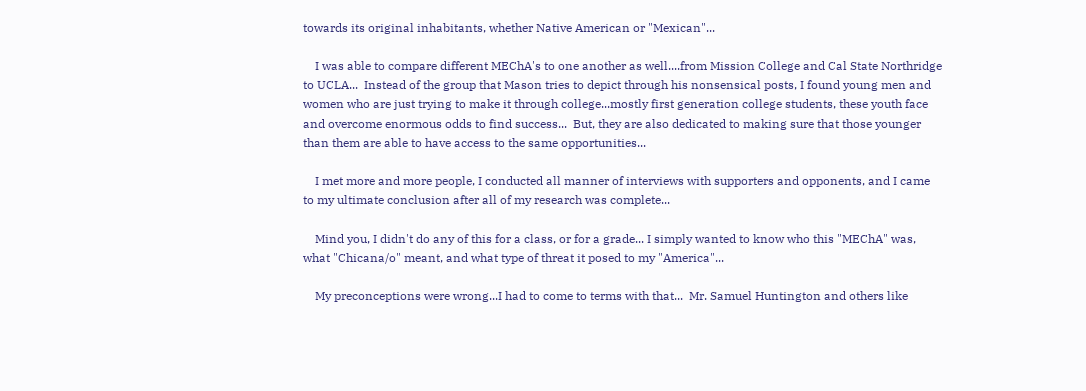towards its original inhabitants, whether Native American or "Mexican"...

    I was able to compare different MEChA's to one another as well....from Mission College and Cal State Northridge to UCLA...  Instead of the group that Mason tries to depict through his nonsensical posts, I found young men and women who are just trying to make it through college...mostly first generation college students, these youth face and overcome enormous odds to find success...  But, they are also dedicated to making sure that those younger than them are able to have access to the same opportunities...

    I met more and more people, I conducted all manner of interviews with supporters and opponents, and I came to my ultimate conclusion after all of my research was complete...

    Mind you, I didn't do any of this for a class, or for a grade... I simply wanted to know who this "MEChA" was, what "Chicana/o" meant, and what type of threat it posed to my "America"...

    My preconceptions were wrong...I had to come to terms with that...  Mr. Samuel Huntington and others like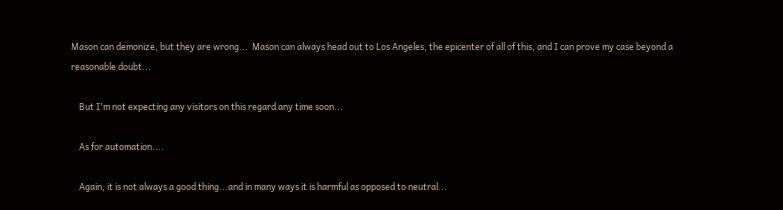Mason can demonize, but they are wrong...  Mason can always head out to Los Angeles, the epicenter of all of this, and I can prove my case beyond a reasonable doubt...

    But I'm not expecting any visitors on this regard any time soon...

    As for automation....

    Again, it is not always a good thing...and in many ways it is harmful as opposed to neutral...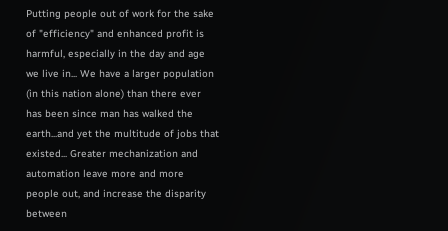Putting people out of work for the sake of "efficiency" and enhanced profit is harmful, especially in the day and age we live in... We have a larger population (in this nation alone) than there ever has been since man has walked the earth...and yet the multitude of jobs that existed... Greater mechanization and automation leave more and more people out, and increase the disparity between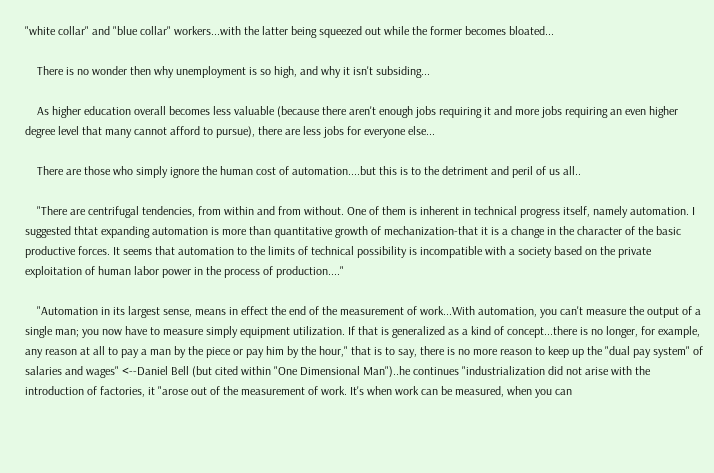"white collar" and "blue collar" workers...with the latter being squeezed out while the former becomes bloated...

    There is no wonder then why unemployment is so high, and why it isn't subsiding...

    As higher education overall becomes less valuable (because there aren't enough jobs requiring it and more jobs requiring an even higher degree level that many cannot afford to pursue), there are less jobs for everyone else...

    There are those who simply ignore the human cost of automation....but this is to the detriment and peril of us all..

    "There are centrifugal tendencies, from within and from without. One of them is inherent in technical progress itself, namely automation. I suggested thtat expanding automation is more than quantitative growth of mechanization-that it is a change in the character of the basic productive forces. It seems that automation to the limits of technical possibility is incompatible with a society based on the private exploitation of human labor power in the process of production...."

    "Automation in its largest sense, means in effect the end of the measurement of work...With automation, you can't measure the output of a single man; you now have to measure simply equipment utilization. If that is generalized as a kind of concept...there is no longer, for example, any reason at all to pay a man by the piece or pay him by the hour," that is to say, there is no more reason to keep up the "dual pay system" of salaries and wages" <--Daniel Bell (but cited within "One Dimensional Man")..he continues "industrialization did not arise with the introduction of factories, it "arose out of the measurement of work. It's when work can be measured, when you can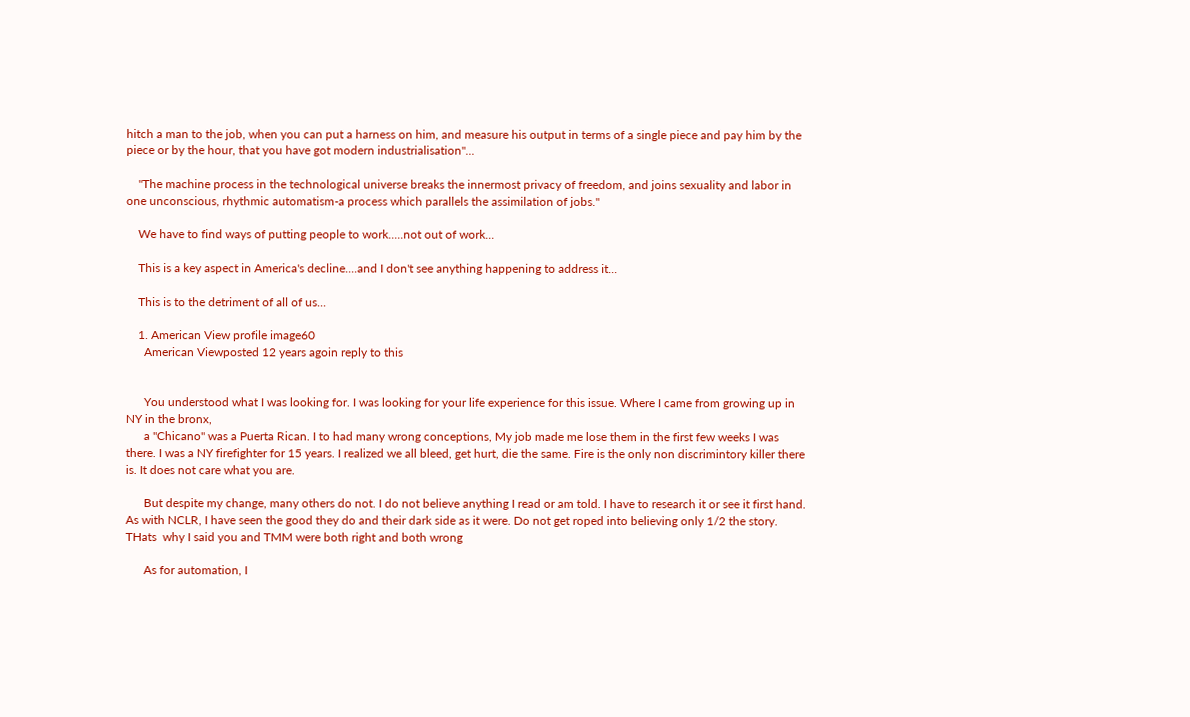hitch a man to the job, when you can put a harness on him, and measure his output in terms of a single piece and pay him by the piece or by the hour, that you have got modern industrialisation"...

    "The machine process in the technological universe breaks the innermost privacy of freedom, and joins sexuality and labor in one unconscious, rhythmic automatism-a process which parallels the assimilation of jobs."

    We have to find ways of putting people to work.....not out of work...

    This is a key aspect in America's decline....and I don't see anything happening to address it...

    This is to the detriment of all of us...

    1. American View profile image60
      American Viewposted 12 years agoin reply to this


      You understood what I was looking for. I was looking for your life experience for this issue. Where I came from growing up in NY in the bronx,
      a "Chicano" was a Puerta Rican. I to had many wrong conceptions, My job made me lose them in the first few weeks I was there. I was a NY firefighter for 15 years. I realized we all bleed, get hurt, die the same. Fire is the only non discrimintory killer there is. It does not care what you are.

      But despite my change, many others do not. I do not believe anything I read or am told. I have to research it or see it first hand. As with NCLR, I have seen the good they do and their dark side as it were. Do not get roped into believing only 1/2 the story. THats  why I said you and TMM were both right and both wrong

      As for automation, I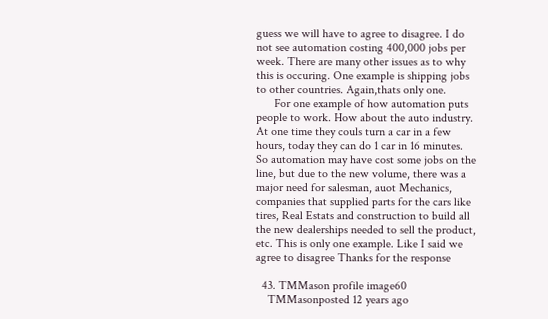guess we will have to agree to disagree. I do not see automation costing 400,000 jobs per week. There are many other issues as to why this is occuring. One example is shipping jobs to other countries. Again,thats only one.
      For one example of how automation puts people to work. How about the auto industry. At one time they couls turn a car in a few hours, today they can do 1 car in 16 minutes. So automation may have cost some jobs on the line, but due to the new volume, there was a major need for salesman, auot Mechanics, companies that supplied parts for the cars like tires, Real Estats and construction to build all the new dealerships needed to sell the product, etc. This is only one example. Like I said we agree to disagree Thanks for the response

  43. TMMason profile image60
    TMMasonposted 12 years ago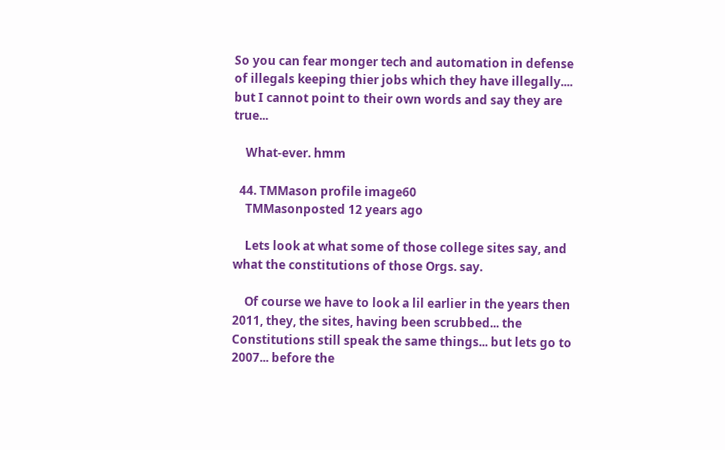So you can fear monger tech and automation in defense of illegals keeping thier jobs which they have illegally.... but I cannot point to their own words and say they are true...

    What-ever. hmm

  44. TMMason profile image60
    TMMasonposted 12 years ago

    Lets look at what some of those college sites say, and what the constitutions of those Orgs. say.

    Of course we have to look a lil earlier in the years then 2011, they, the sites, having been scrubbed... the Constitutions still speak the same things... but lets go to 2007... before the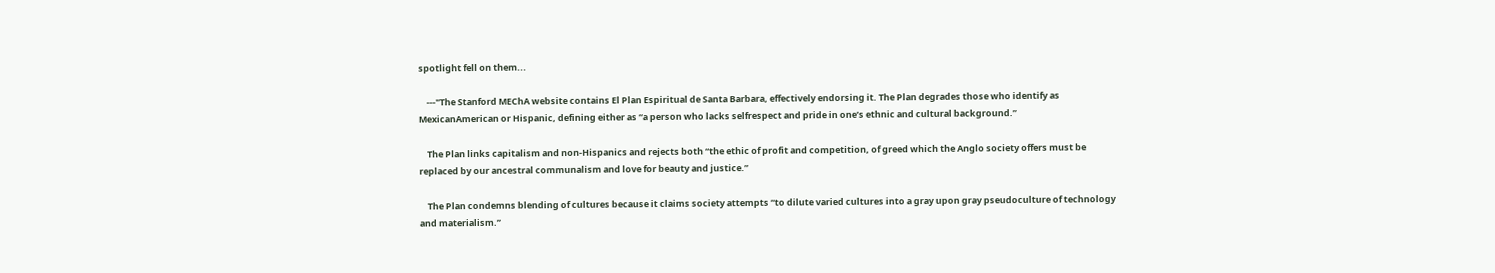spotlight fell on them...

    ---"The Stanford MEChA website contains El Plan Espiritual de Santa Barbara, effectively endorsing it. The Plan degrades those who identify as MexicanAmerican or Hispanic, defining either as “a person who lacks selfrespect and pride in one’s ethnic and cultural background.”

    The Plan links capitalism and non-Hispanics and rejects both “the ethic of profit and competition, of greed which the Anglo society offers must be replaced by our ancestral communalism and love for beauty and justice.”

    The Plan condemns blending of cultures because it claims society attempts “to dilute varied cultures into a gray upon gray pseudoculture of technology and materialism.”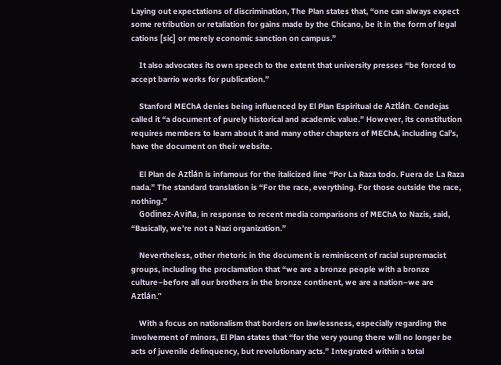Laying out expectations of discrimination, The Plan states that, “one can always expect some retribution or retaliation for gains made by the Chicano, be it in the form of legal cations [sic] or merely economic sanction on campus.”

    It also advocates its own speech to the extent that university presses “be forced to accept barrio works for publication.”

    Stanford MEChA denies being influenced by El Plan Espiritual de Aztlán. Cendejas called it “a document of purely historical and academic value.” However, its constitution requires members to learn about it and many other chapters of MEChA, including Cal’s, have the document on their website.

    El Plan de Aztlán is infamous for the italicized line “Por La Raza todo. Fuera de La Raza nada.” The standard translation is “For the race, everything. For those outside the race, nothing.”
    Godinez-Aviña, in response to recent media comparisons of MEChA to Nazis, said, “Basically, we’re not a Nazi organization.”

    Nevertheless, other rhetoric in the document is reminiscent of racial supremacist groups, including the proclamation that “we are a bronze people with a bronze culture–before all our brothers in the bronze continent, we are a nation–we are Aztlán.”

    With a focus on nationalism that borders on lawlessness, especially regarding the involvement of minors, El Plan states that “for the very young there will no longer be acts of juvenile delinquency, but revolutionary acts.” Integrated within a total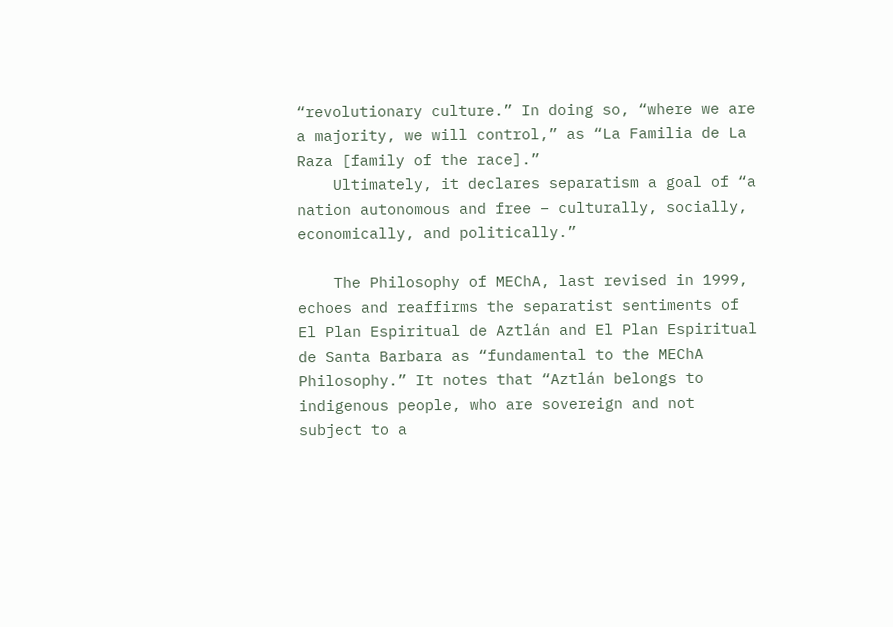“revolutionary culture.” In doing so, “where we are a majority, we will control,” as “La Familia de La Raza [family of the race].”
    Ultimately, it declares separatism a goal of “a nation autonomous and free – culturally, socially, economically, and politically.”

    The Philosophy of MEChA, last revised in 1999, echoes and reaffirms the separatist sentiments of El Plan Espiritual de Aztlán and El Plan Espiritual de Santa Barbara as “fundamental to the MEChA Philosophy.” It notes that “Aztlán belongs to indigenous people, who are sovereign and not subject to a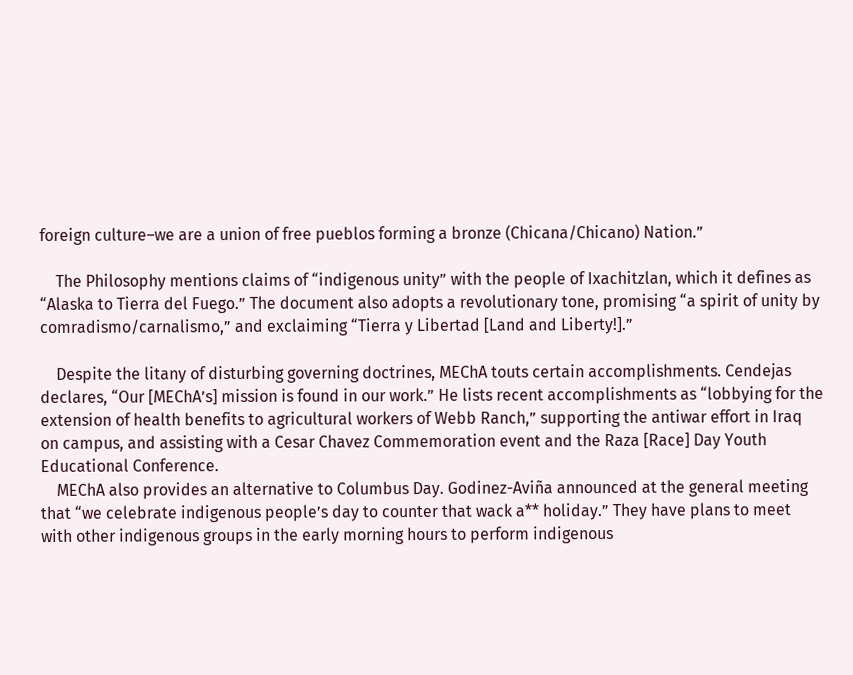foreign culture–we are a union of free pueblos forming a bronze (Chicana/Chicano) Nation.”

    The Philosophy mentions claims of “indigenous unity” with the people of Ixachitzlan, which it defines as “Alaska to Tierra del Fuego.” The document also adopts a revolutionary tone, promising “a spirit of unity by comradismo/carnalismo,” and exclaiming “Tierra y Libertad [Land and Liberty!].”

    Despite the litany of disturbing governing doctrines, MEChA touts certain accomplishments. Cendejas declares, “Our [MEChA’s] mission is found in our work.” He lists recent accomplishments as “lobbying for the extension of health benefits to agricultural workers of Webb Ranch,” supporting the antiwar effort in Iraq on campus, and assisting with a Cesar Chavez Commemoration event and the Raza [Race] Day Youth Educational Conference.
    MEChA also provides an alternative to Columbus Day. Godinez-Aviña announced at the general meeting that “we celebrate indigenous people’s day to counter that wack a** holiday.” They have plans to meet with other indigenous groups in the early morning hours to perform indigenous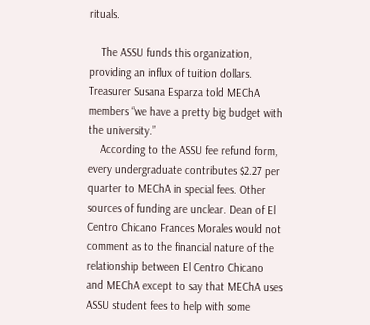rituals.

    The ASSU funds this organization, providing an influx of tuition dollars. Treasurer Susana Esparza told MEChA members “we have a pretty big budget with the university.”
    According to the ASSU fee refund form, every undergraduate contributes $2.27 per quarter to MEChA in special fees. Other sources of funding are unclear. Dean of El Centro Chicano Frances Morales would not comment as to the financial nature of the relationship between El Centro Chicano and MEChA except to say that MEChA uses ASSU student fees to help with some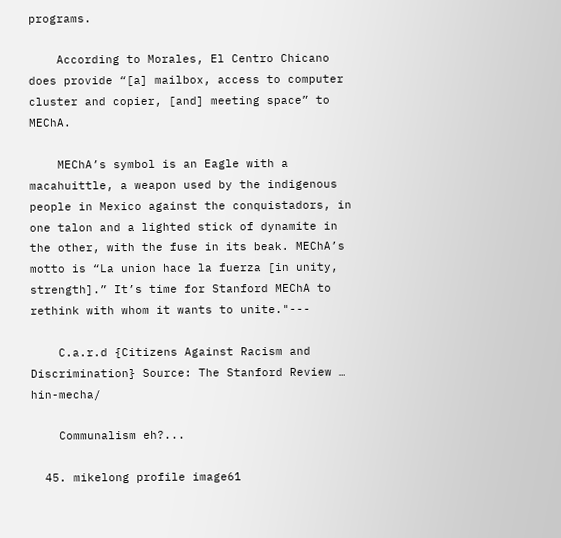programs.

    According to Morales, El Centro Chicano does provide “[a] mailbox, access to computer cluster and copier, [and] meeting space” to MEChA.

    MEChA’s symbol is an Eagle with a macahuittle, a weapon used by the indigenous people in Mexico against the conquistadors, in one talon and a lighted stick of dynamite in the other, with the fuse in its beak. MEChA’s motto is “La union hace la fuerza [in unity, strength].” It’s time for Stanford MEChA to rethink with whom it wants to unite."---

    C.a.r.d {Citizens Against Racism and Discrimination} Source: The Stanford Review … hin-mecha/

    Communalism eh?...

  45. mikelong profile image61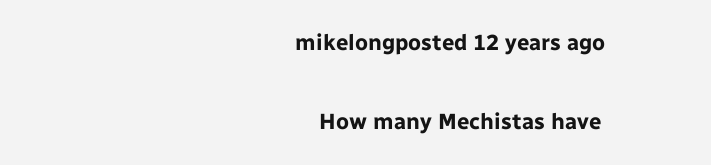mikelongposted 12 years ago

    How many Mechistas have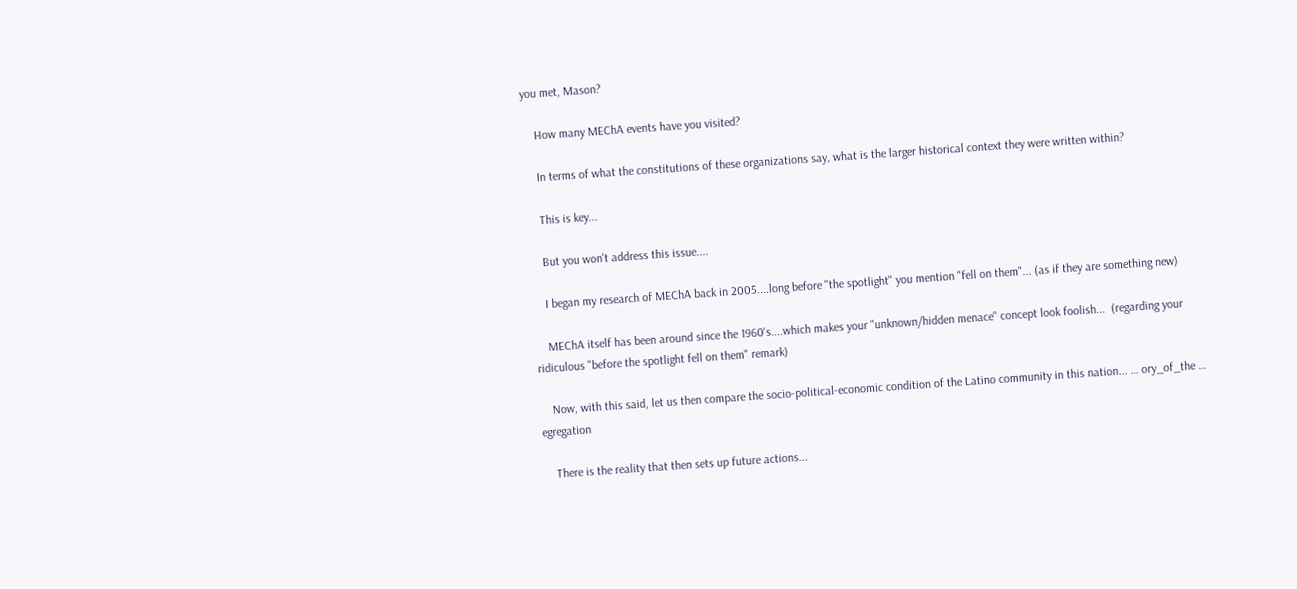you met, Mason?

    How many MEChA events have you visited?

    In terms of what the constitutions of these organizations say, what is the larger historical context they were written within?

    This is key...

    But you won't address this issue....

    I began my research of MEChA back in 2005....long before "the spotlight" you mention "fell on them"... (as if they are something new)

    MEChA itself has been around since the 1960's....which makes your "unknown/hidden menace" concept look foolish...  (regarding your ridiculous "before the spotlight fell on them" remark)

    Now, with this said, let us then compare the socio-political-economic condition of the Latino community in this nation... … ory_of_the … egregation

    There is the reality that then sets up future actions...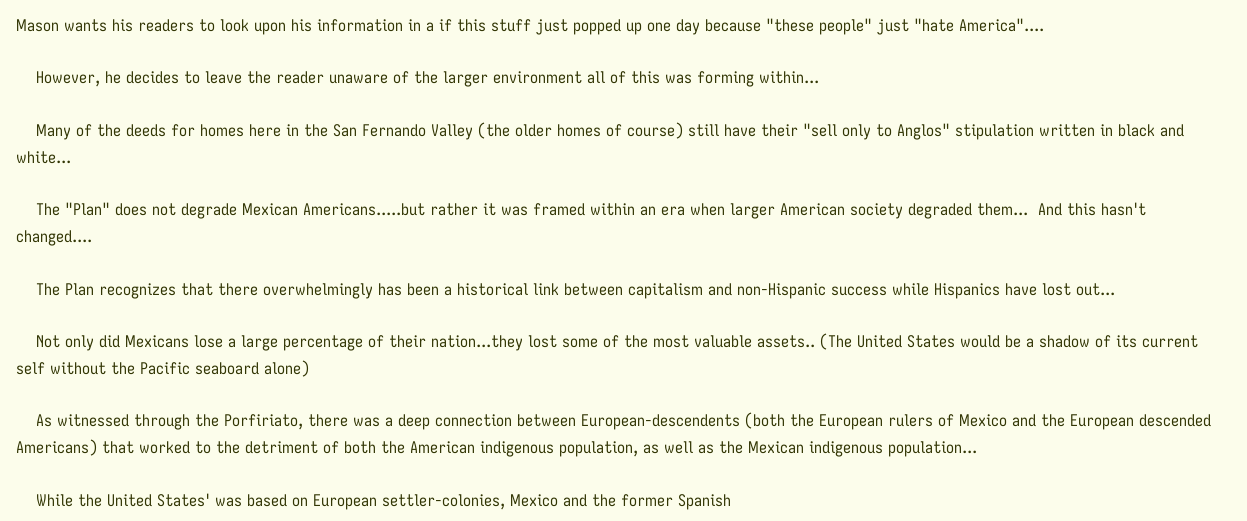Mason wants his readers to look upon his information in a if this stuff just popped up one day because "these people" just "hate America"....

    However, he decides to leave the reader unaware of the larger environment all of this was forming within...

    Many of the deeds for homes here in the San Fernando Valley (the older homes of course) still have their "sell only to Anglos" stipulation written in black and white...

    The "Plan" does not degrade Mexican Americans.....but rather it was framed within an era when larger American society degraded them...  And this hasn't changed....

    The Plan recognizes that there overwhelmingly has been a historical link between capitalism and non-Hispanic success while Hispanics have lost out...

    Not only did Mexicans lose a large percentage of their nation...they lost some of the most valuable assets.. (The United States would be a shadow of its current self without the Pacific seaboard alone)

    As witnessed through the Porfiriato, there was a deep connection between European-descendents (both the European rulers of Mexico and the European descended Americans) that worked to the detriment of both the American indigenous population, as well as the Mexican indigenous population...

    While the United States' was based on European settler-colonies, Mexico and the former Spanish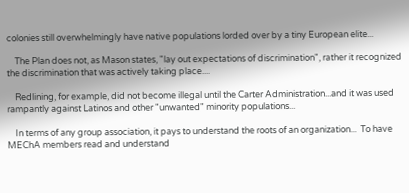colonies still overwhelmingly have native populations lorded over by a tiny European elite...

    The Plan does not, as Mason states, "lay out expectations of discrimination", rather it recognized the discrimination that was actively taking place....

    Redlining, for example, did not become illegal until the Carter Administration...and it was used rampantly against Latinos and other "unwanted" minority populations...

    In terms of any group association, it pays to understand the roots of an organization...  To have MEChA members read and understand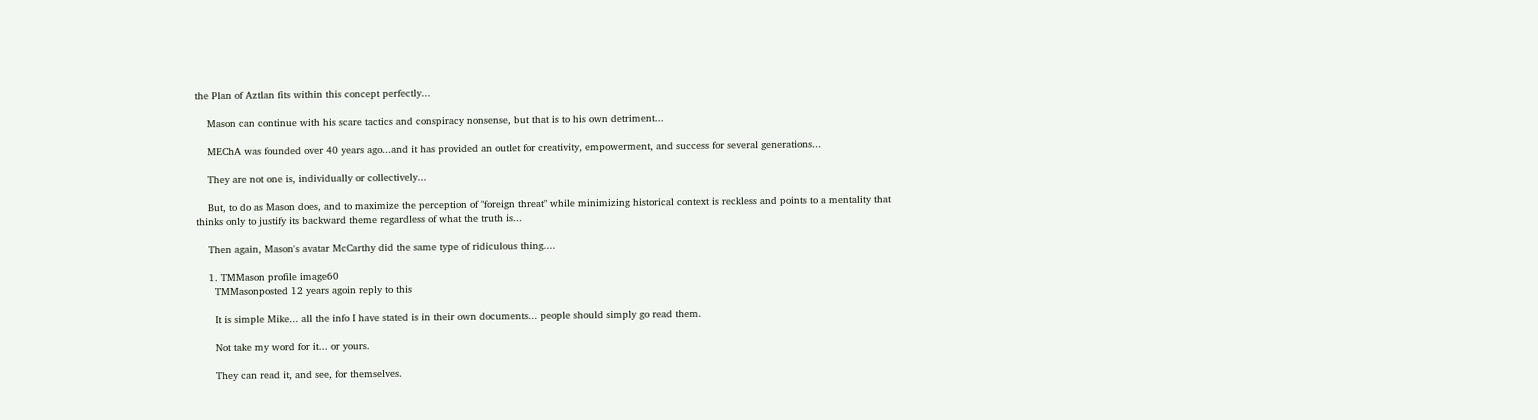the Plan of Aztlan fits within this concept perfectly...

    Mason can continue with his scare tactics and conspiracy nonsense, but that is to his own detriment...

    MEChA was founded over 40 years ago...and it has provided an outlet for creativity, empowerment, and success for several generations...

    They are not one is, individually or collectively...

    But, to do as Mason does, and to maximize the perception of "foreign threat" while minimizing historical context is reckless and points to a mentality that thinks only to justify its backward theme regardless of what the truth is...

    Then again, Mason's avatar McCarthy did the same type of ridiculous thing....

    1. TMMason profile image60
      TMMasonposted 12 years agoin reply to this

      It is simple Mike... all the info I have stated is in their own documents... people should simply go read them.

      Not take my word for it... or yours.

      They can read it, and see, for themselves.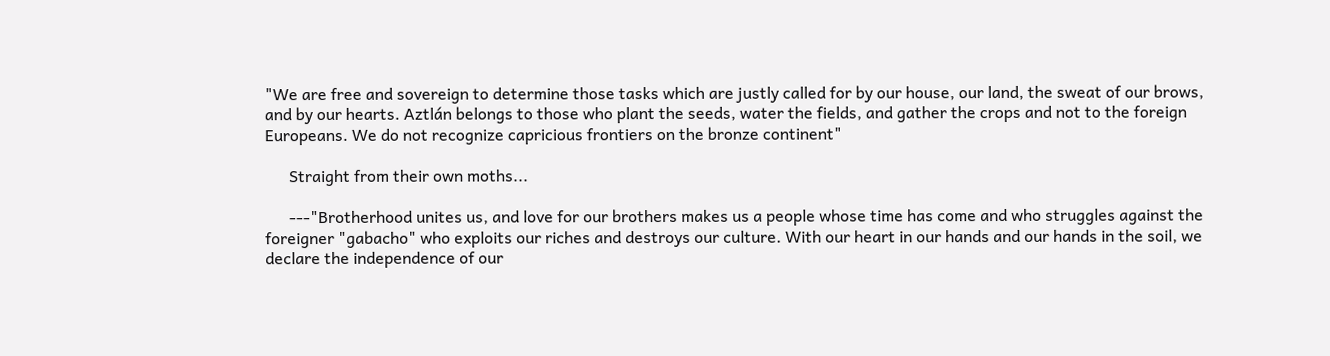"We are free and sovereign to determine those tasks which are justly called for by our house, our land, the sweat of our brows, and by our hearts. Aztlán belongs to those who plant the seeds, water the fields, and gather the crops and not to the foreign Europeans. We do not recognize capricious frontiers on the bronze continent"

      Straight from their own moths...

      ---"Brotherhood unites us, and love for our brothers makes us a people whose time has come and who struggles against the foreigner "gabacho" who exploits our riches and destroys our culture. With our heart in our hands and our hands in the soil, we declare the independence of our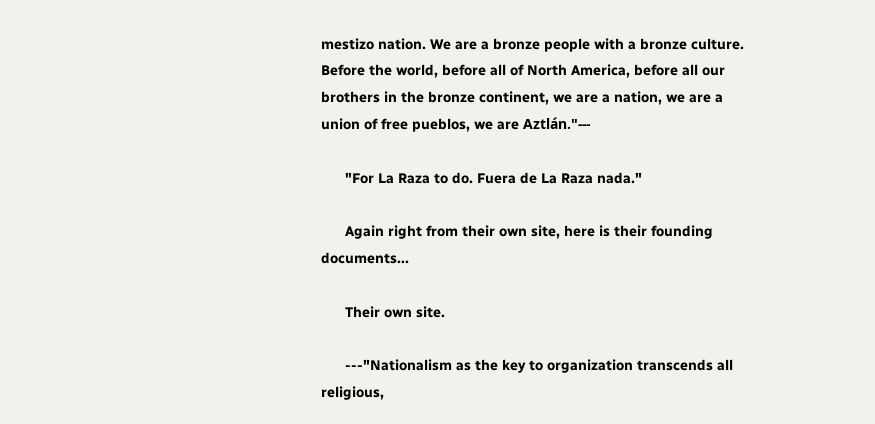mestizo nation. We are a bronze people with a bronze culture. Before the world, before all of North America, before all our brothers in the bronze continent, we are a nation, we are a union of free pueblos, we are Aztlán."---

      "For La Raza to do. Fuera de La Raza nada."

      Again right from their own site, here is their founding documents...

      Their own site.

      ---"Nationalism as the key to organization transcends all religious,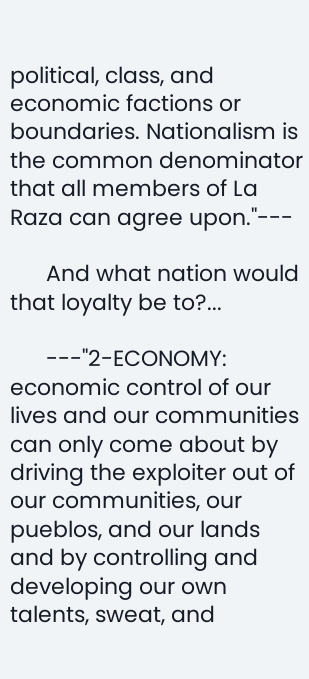political, class, and economic factions or boundaries. Nationalism is the common denominator that all members of La Raza can agree upon."---

      And what nation would that loyalty be to?...

      ---"2-ECONOMY: economic control of our lives and our communities can only come about by driving the exploiter out of our communities, our pueblos, and our lands and by controlling and developing our own talents, sweat, and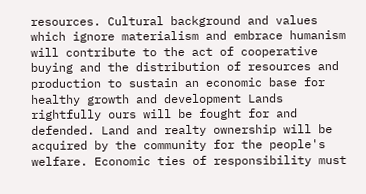resources. Cultural background and values which ignore materialism and embrace humanism will contribute to the act of cooperative buying and the distribution of resources and production to sustain an economic base for healthy growth and development Lands rightfully ours will be fought for and defended. Land and realty ownership will be acquired by the community for the people's welfare. Economic ties of responsibility must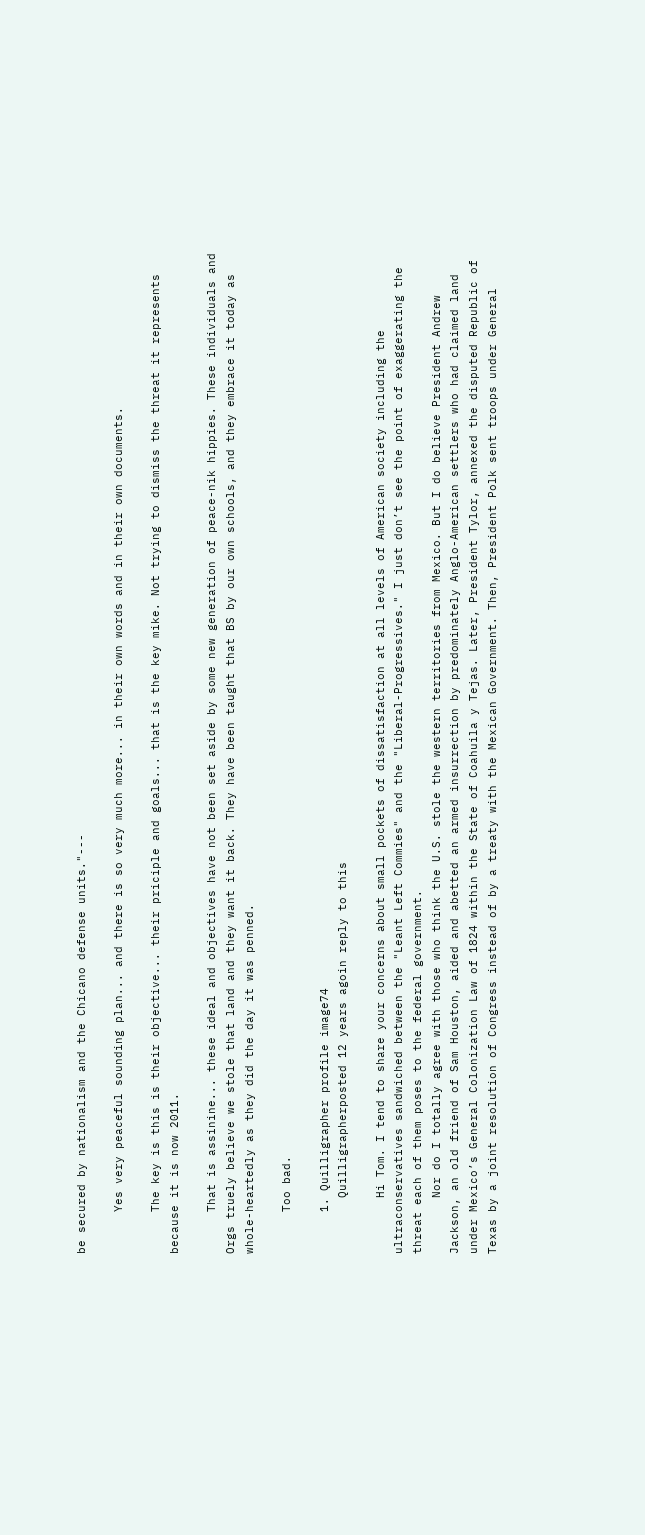be secured by nationalism and the Chicano defense units."---

      Yes very peaceful sounding plan... and there is so very much more... in their own words and in their own documents.

      The key is this is their objective... their priciple and goals... that is the key mike. Not trying to dismiss the threat it represents because it is now 2011.

      That is assinine... these ideal and objectives have not been set aside by some new generation of peace-nik hippies. These individuals and Orgs truely believe we stole that land and they want it back. They have been taught that BS by our own schools, and they embrace it today as whole-heartedly as they did the day it was penned.

      Too bad.

      1. Quilligrapher profile image74
        Quilligrapherposted 12 years agoin reply to this

        Hi Tom. I tend to share your concerns about small pockets of dissatisfaction at all levels of American society including the ultraconservatives sandwiched between the "Leant Left Commies" and the "Liberal-Progressives." I just don’t see the point of exaggerating the threat each of them poses to the federal government.
        Nor do I totally agree with those who think the U.S. stole the western territories from Mexico. But I do believe President Andrew Jackson, an old friend of Sam Houston, aided and abetted an armed insurrection by predominately Anglo-American settlers who had claimed land under Mexico’s General Colonization Law of 1824 within the State of Coahuila y Tejas. Later, President Tylor, annexed the disputed Republic of Texas by a joint resolution of Congress instead of by a treaty with the Mexican Government. Then, President Polk sent troops under General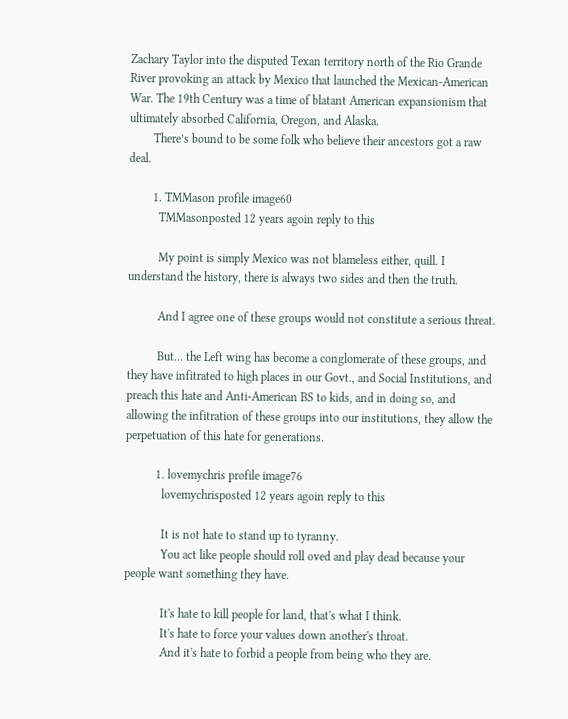Zachary Taylor into the disputed Texan territory north of the Rio Grande River provoking an attack by Mexico that launched the Mexican-American War. The 19th Century was a time of blatant American expansionism that ultimately absorbed California, Oregon, and Alaska.
        There’s bound to be some folk who believe their ancestors got a raw deal.

        1. TMMason profile image60
          TMMasonposted 12 years agoin reply to this

          My point is simply Mexico was not blameless either, quill. I understand the history, there is always two sides and then the truth.

          And I agree one of these groups would not constitute a serious threat.

          But... the Left wing has become a conglomerate of these groups, and they have infitrated to high places in our Govt., and Social Institutions, and preach this hate and Anti-American BS to kids, and in doing so, and allowing the infitration of these groups into our institutions, they allow the perpetuation of this hate for generations.

          1. lovemychris profile image76
            lovemychrisposted 12 years agoin reply to this

            It is not hate to stand up to tyranny.
            You act like people should roll oved and play dead because your people want something they have.

            It's hate to kill people for land, that's what I think.
            It's hate to force your values down another's throat.
            And it's hate to forbid a people from being who they are.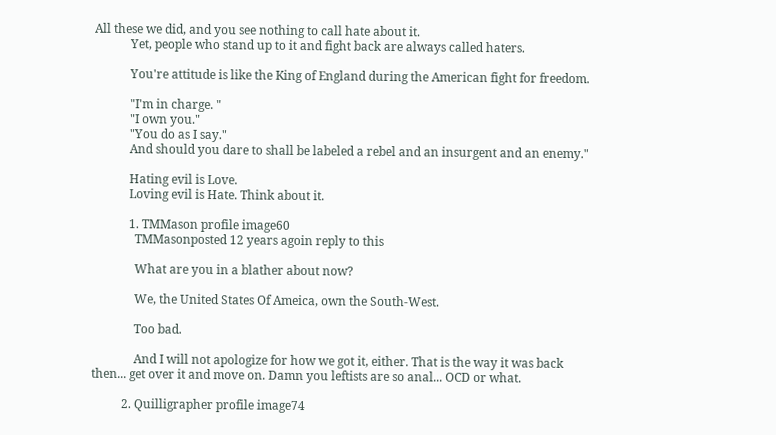All these we did, and you see nothing to call hate about it.
            Yet, people who stand up to it and fight back are always called haters.

            You're attitude is like the King of England during the American fight for freedom.

            "I'm in charge. "
            "I own you."
            "You do as I say."
            And should you dare to shall be labeled a rebel and an insurgent and an enemy."

            Hating evil is Love.
            Loving evil is Hate. Think about it.

            1. TMMason profile image60
              TMMasonposted 12 years agoin reply to this

              What are you in a blather about now?

              We, the United States Of Ameica, own the South-West.

              Too bad.

              And I will not apologize for how we got it, either. That is the way it was back then... get over it and move on. Damn you leftists are so anal... OCD or what.

          2. Quilligrapher profile image74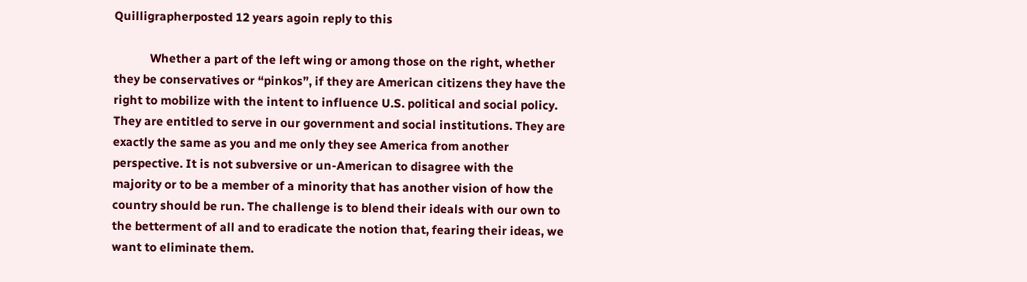Quilligrapherposted 12 years agoin reply to this

            Whether a part of the left wing or among those on the right, whether they be conservatives or “pinkos”, if they are American citizens they have the right to mobilize with the intent to influence U.S. political and social policy.  They are entitled to serve in our government and social institutions. They are exactly the same as you and me only they see America from another perspective. It is not subversive or un-American to disagree with the majority or to be a member of a minority that has another vision of how the country should be run. The challenge is to blend their ideals with our own to the betterment of all and to eradicate the notion that, fearing their ideas, we want to eliminate them.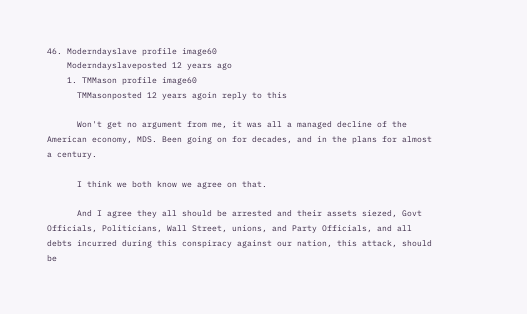46. Moderndayslave profile image60
    Moderndayslaveposted 12 years ago
    1. TMMason profile image60
      TMMasonposted 12 years agoin reply to this

      Won't get no argument from me, it was all a managed decline of the American economy, MDS. Been going on for decades, and in the plans for almost a century.

      I think we both know we agree on that.

      And I agree they all should be arrested and their assets siezed, Govt Officials, Politicians, Wall Street, unions, and Party Officials, and all debts incurred during this conspiracy against our nation, this attack, should be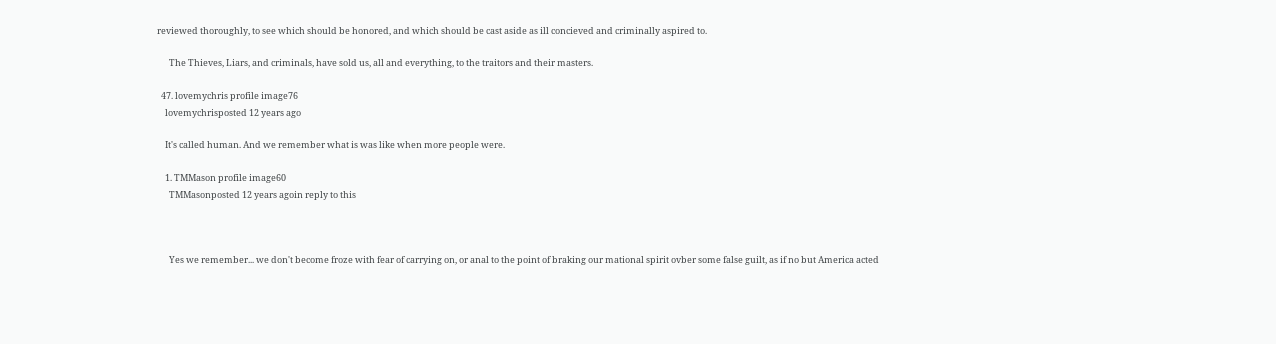reviewed thoroughly, to see which should be honored, and which should be cast aside as ill concieved and criminally aspired to.

      The Thieves, Liars, and criminals, have sold us, all and everything, to the traitors and their masters.

  47. lovemychris profile image76
    lovemychrisposted 12 years ago

    It's called human. And we remember what is was like when more people were.

    1. TMMason profile image60
      TMMasonposted 12 years agoin reply to this



      Yes we remember... we don't become froze with fear of carrying on, or anal to the point of braking our mational spirit ovber some false guilt, as if no but America acted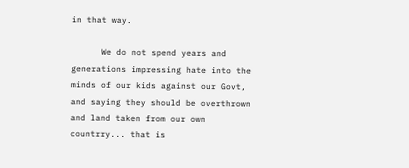in that way.

      We do not spend years and generations impressing hate into the minds of our kids against our Govt, and saying they should be overthrown and land taken from our own countrry... that is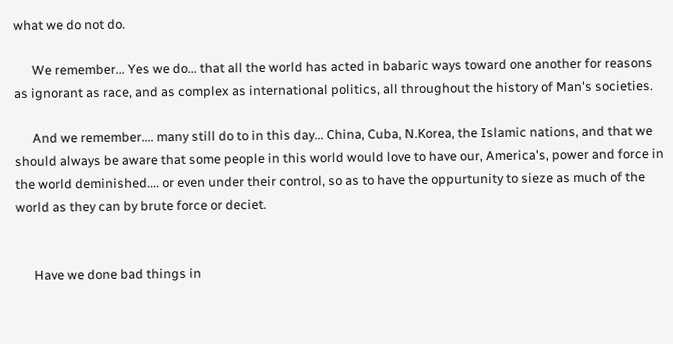what we do not do.

      We remember... Yes we do... that all the world has acted in babaric ways toward one another for reasons as ignorant as race, and as complex as international politics, all throughout the history of Man's societies.

      And we remember.... many still do to in this day... China, Cuba, N.Korea, the Islamic nations, and that we should always be aware that some people in this world would love to have our, America's, power and force in the world deminished.... or even under their control, so as to have the oppurtunity to sieze as much of the world as they can by brute force or deciet.


      Have we done bad things in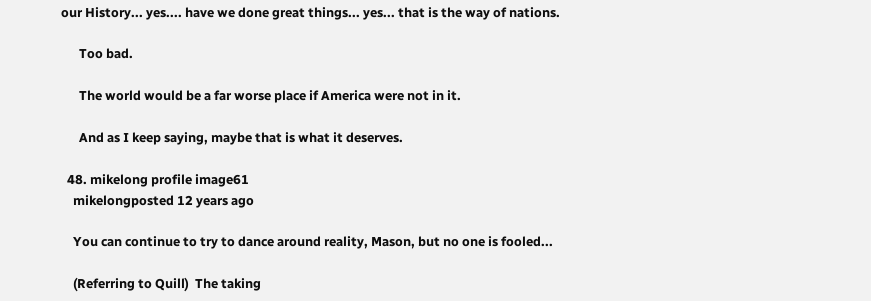our History... yes.... have we done great things... yes... that is the way of nations.

      Too bad.

      The world would be a far worse place if America were not in it.

      And as I keep saying, maybe that is what it deserves.

  48. mikelong profile image61
    mikelongposted 12 years ago

    You can continue to try to dance around reality, Mason, but no one is fooled...

    (Referring to Quill)  The taking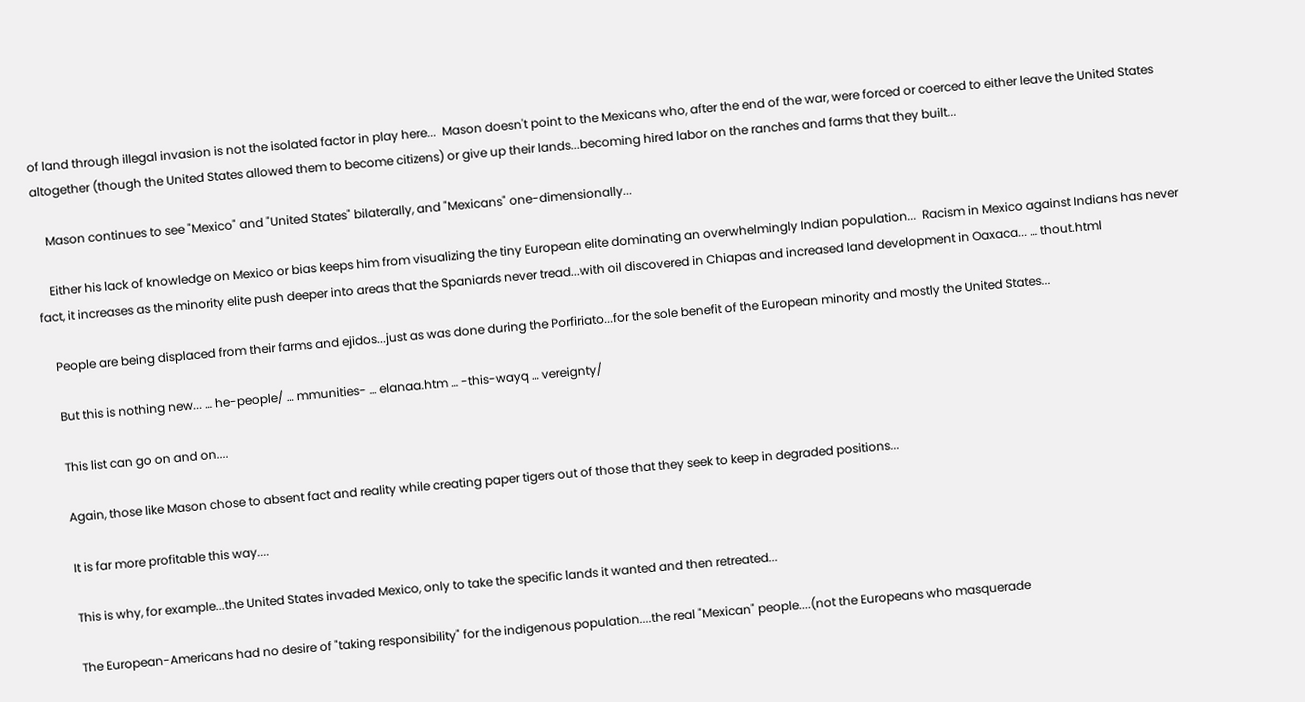of land through illegal invasion is not the isolated factor in play here...  Mason doesn't point to the Mexicans who, after the end of the war, were forced or coerced to either leave the United States altogether (though the United States allowed them to become citizens) or give up their lands...becoming hired labor on the ranches and farms that they built...

    Mason continues to see "Mexico" and "United States" bilaterally, and "Mexicans" one-dimensionally...

    Either his lack of knowledge on Mexico or bias keeps him from visualizing the tiny European elite dominating an overwhelmingly Indian population...  Racism in Mexico against Indians has never fact, it increases as the minority elite push deeper into areas that the Spaniards never tread...with oil discovered in Chiapas and increased land development in Oaxaca... … thout.html

    People are being displaced from their farms and ejidos...just as was done during the Porfiriato...for the sole benefit of the European minority and mostly the United States...

    But this is nothing new... … he-people/ … mmunities- … elanaa.htm … -this-wayq … vereignty/

    This list can go on and on....

    Again, those like Mason chose to absent fact and reality while creating paper tigers out of those that they seek to keep in degraded positions...

    It is far more profitable this way....

    This is why, for example...the United States invaded Mexico, only to take the specific lands it wanted and then retreated...

    The European-Americans had no desire of "taking responsibility" for the indigenous population....the real "Mexican" people....(not the Europeans who masquerade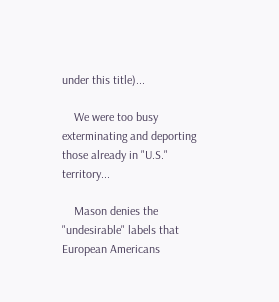under this title)...

    We were too busy exterminating and deporting those already in "U.S." territory...

    Mason denies the "undesirable" labels that European Americans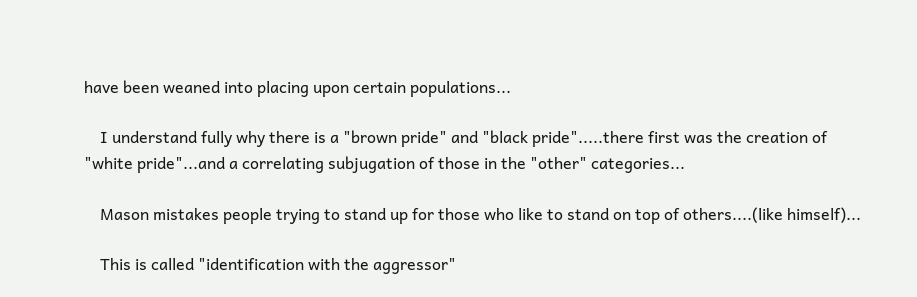have been weaned into placing upon certain populations...

    I understand fully why there is a "brown pride" and "black pride".....there first was the creation of "white pride"...and a correlating subjugation of those in the "other" categories...

    Mason mistakes people trying to stand up for those who like to stand on top of others....(like himself)...

    This is called "identification with the aggressor"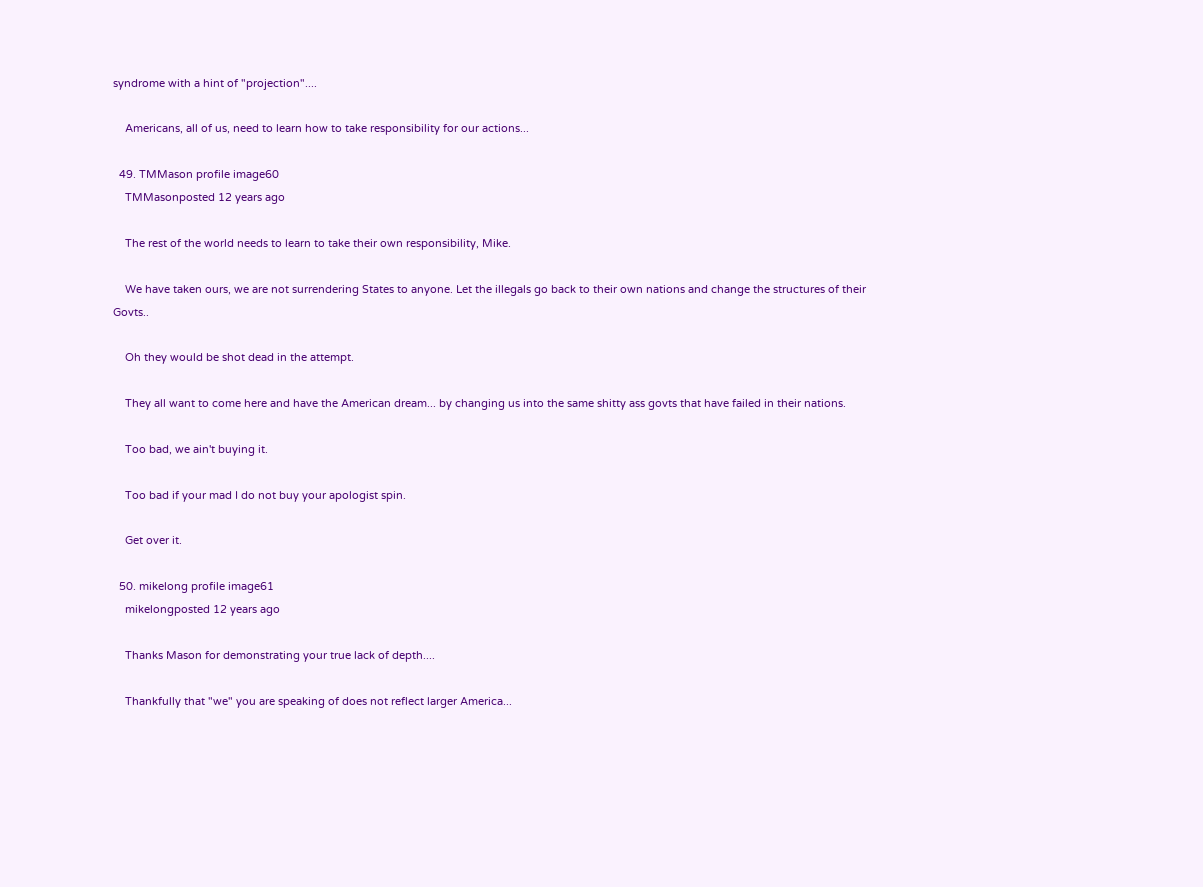syndrome with a hint of "projection"....

    Americans, all of us, need to learn how to take responsibility for our actions...

  49. TMMason profile image60
    TMMasonposted 12 years ago

    The rest of the world needs to learn to take their own responsibility, Mike.

    We have taken ours, we are not surrendering States to anyone. Let the illegals go back to their own nations and change the structures of their Govts..

    Oh they would be shot dead in the attempt.

    They all want to come here and have the American dream... by changing us into the same shitty ass govts that have failed in their nations.

    Too bad, we ain't buying it.

    Too bad if your mad I do not buy your apologist spin.

    Get over it.

  50. mikelong profile image61
    mikelongposted 12 years ago

    Thanks Mason for demonstrating your true lack of depth....

    Thankfully that "we" you are speaking of does not reflect larger America...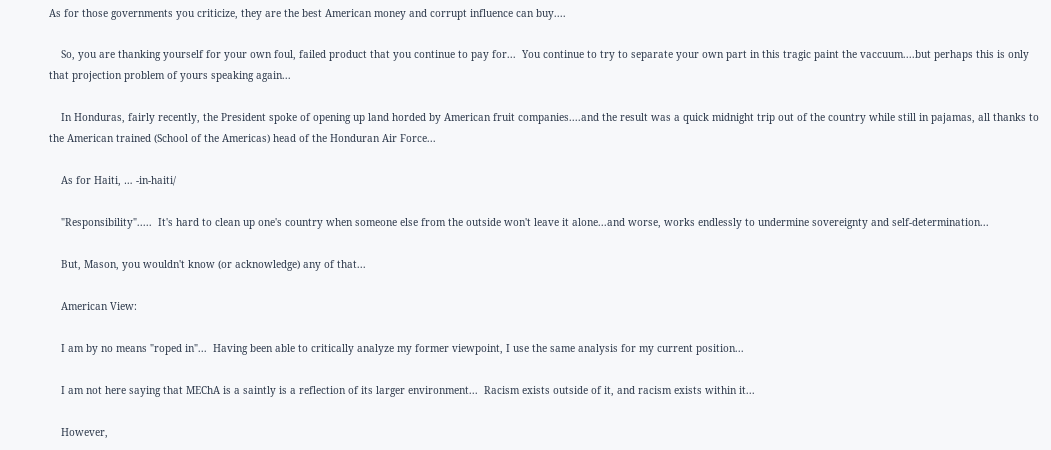As for those governments you criticize, they are the best American money and corrupt influence can buy....

    So, you are thanking yourself for your own foul, failed product that you continue to pay for...  You continue to try to separate your own part in this tragic paint the vaccuum....but perhaps this is only that projection problem of yours speaking again...

    In Honduras, fairly recently, the President spoke of opening up land horded by American fruit companies....and the result was a quick midnight trip out of the country while still in pajamas, all thanks to the American trained (School of the Americas) head of the Honduran Air Force...

    As for Haiti, … -in-haiti/

    "Responsibility".....  It's hard to clean up one's country when someone else from the outside won't leave it alone...and worse, works endlessly to undermine sovereignty and self-determination...

    But, Mason, you wouldn't know (or acknowledge) any of that...

    American View:

    I am by no means "roped in"...  Having been able to critically analyze my former viewpoint, I use the same analysis for my current position...

    I am not here saying that MEChA is a saintly is a reflection of its larger environment...  Racism exists outside of it, and racism exists within it...

    However,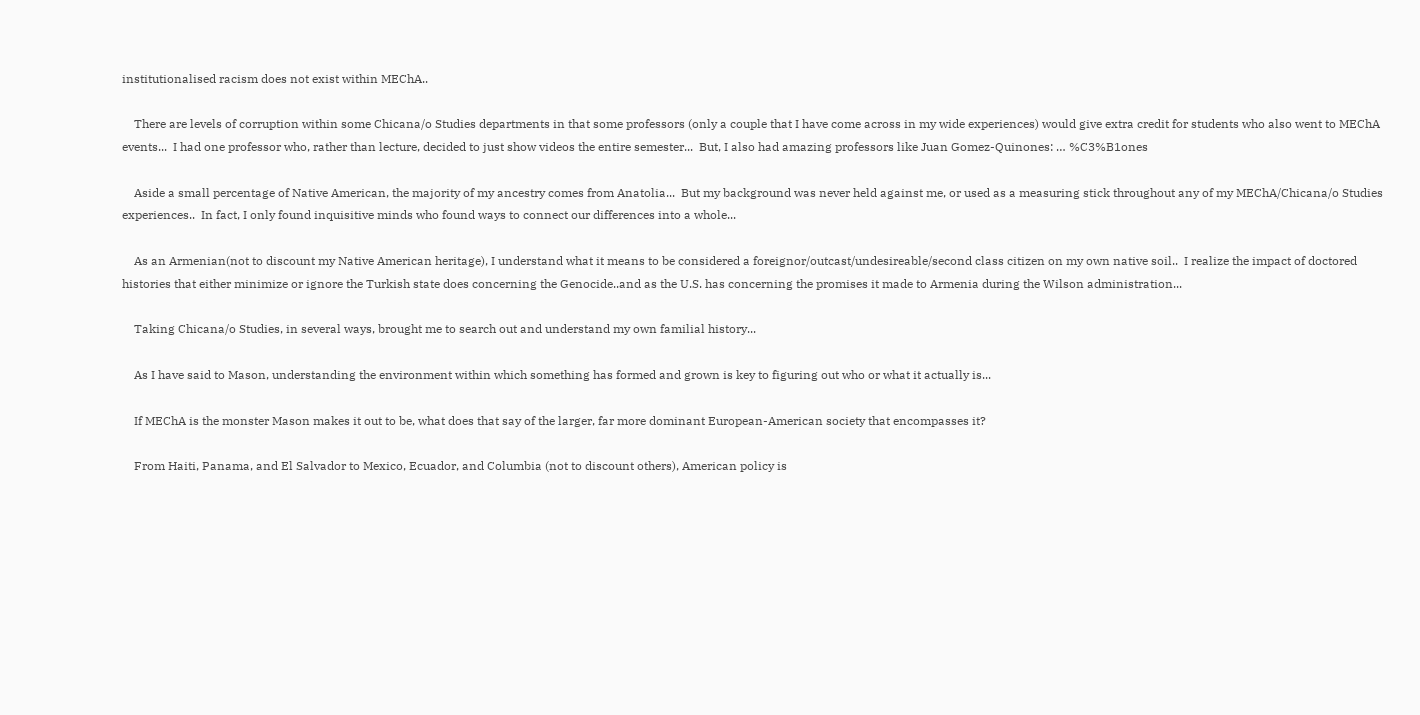institutionalised racism does not exist within MEChA..

    There are levels of corruption within some Chicana/o Studies departments in that some professors (only a couple that I have come across in my wide experiences) would give extra credit for students who also went to MEChA events...  I had one professor who, rather than lecture, decided to just show videos the entire semester...  But, I also had amazing professors like Juan Gomez-Quinones: … %C3%B1ones

    Aside a small percentage of Native American, the majority of my ancestry comes from Anatolia...  But my background was never held against me, or used as a measuring stick throughout any of my MEChA/Chicana/o Studies experiences..  In fact, I only found inquisitive minds who found ways to connect our differences into a whole...

    As an Armenian(not to discount my Native American heritage), I understand what it means to be considered a foreignor/outcast/undesireable/second class citizen on my own native soil..  I realize the impact of doctored histories that either minimize or ignore the Turkish state does concerning the Genocide..and as the U.S. has concerning the promises it made to Armenia during the Wilson administration...

    Taking Chicana/o Studies, in several ways, brought me to search out and understand my own familial history...

    As I have said to Mason, understanding the environment within which something has formed and grown is key to figuring out who or what it actually is...

    If MEChA is the monster Mason makes it out to be, what does that say of the larger, far more dominant European-American society that encompasses it?

    From Haiti, Panama, and El Salvador to Mexico, Ecuador, and Columbia (not to discount others), American policy is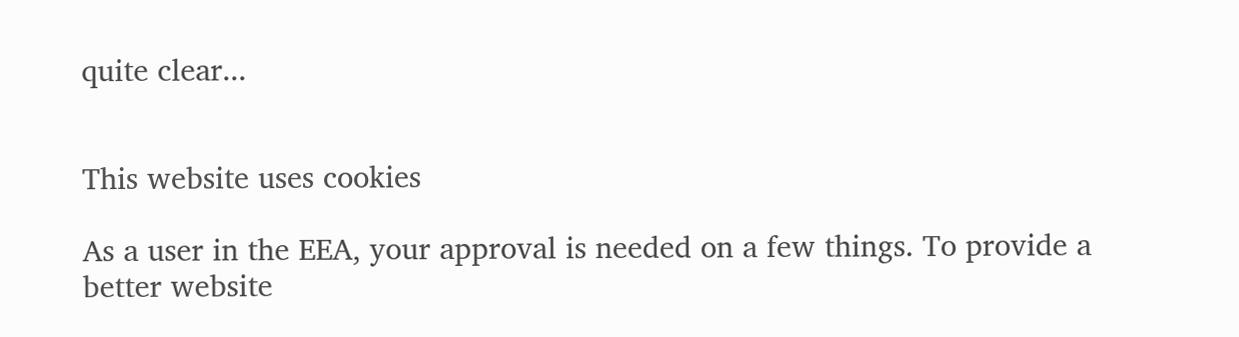quite clear...


This website uses cookies

As a user in the EEA, your approval is needed on a few things. To provide a better website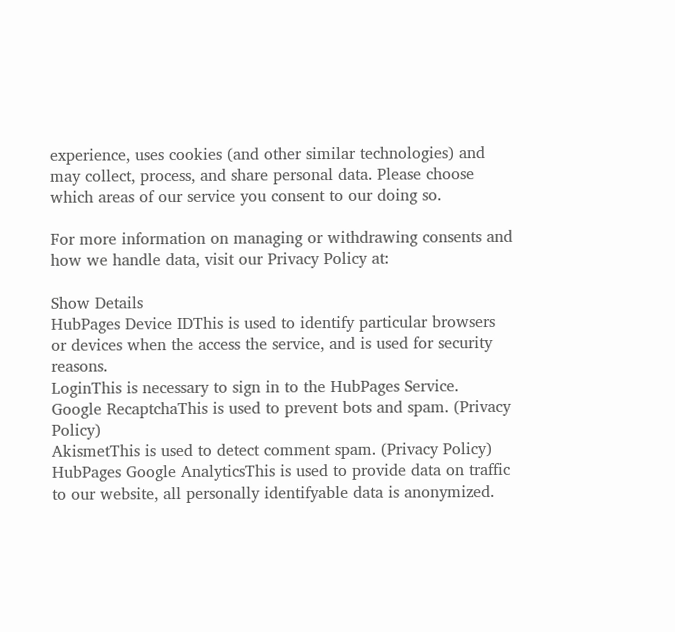experience, uses cookies (and other similar technologies) and may collect, process, and share personal data. Please choose which areas of our service you consent to our doing so.

For more information on managing or withdrawing consents and how we handle data, visit our Privacy Policy at:

Show Details
HubPages Device IDThis is used to identify particular browsers or devices when the access the service, and is used for security reasons.
LoginThis is necessary to sign in to the HubPages Service.
Google RecaptchaThis is used to prevent bots and spam. (Privacy Policy)
AkismetThis is used to detect comment spam. (Privacy Policy)
HubPages Google AnalyticsThis is used to provide data on traffic to our website, all personally identifyable data is anonymized.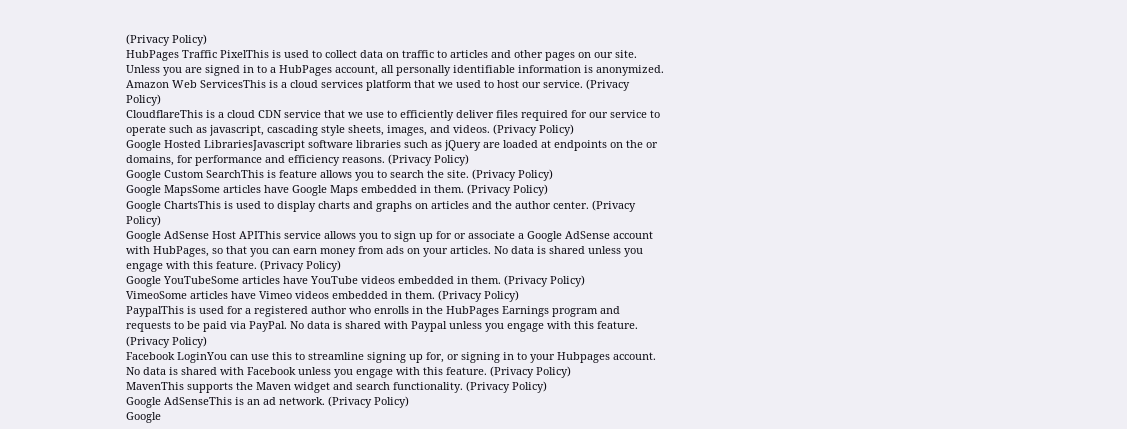(Privacy Policy)
HubPages Traffic PixelThis is used to collect data on traffic to articles and other pages on our site. Unless you are signed in to a HubPages account, all personally identifiable information is anonymized.
Amazon Web ServicesThis is a cloud services platform that we used to host our service. (Privacy Policy)
CloudflareThis is a cloud CDN service that we use to efficiently deliver files required for our service to operate such as javascript, cascading style sheets, images, and videos. (Privacy Policy)
Google Hosted LibrariesJavascript software libraries such as jQuery are loaded at endpoints on the or domains, for performance and efficiency reasons. (Privacy Policy)
Google Custom SearchThis is feature allows you to search the site. (Privacy Policy)
Google MapsSome articles have Google Maps embedded in them. (Privacy Policy)
Google ChartsThis is used to display charts and graphs on articles and the author center. (Privacy Policy)
Google AdSense Host APIThis service allows you to sign up for or associate a Google AdSense account with HubPages, so that you can earn money from ads on your articles. No data is shared unless you engage with this feature. (Privacy Policy)
Google YouTubeSome articles have YouTube videos embedded in them. (Privacy Policy)
VimeoSome articles have Vimeo videos embedded in them. (Privacy Policy)
PaypalThis is used for a registered author who enrolls in the HubPages Earnings program and requests to be paid via PayPal. No data is shared with Paypal unless you engage with this feature. (Privacy Policy)
Facebook LoginYou can use this to streamline signing up for, or signing in to your Hubpages account. No data is shared with Facebook unless you engage with this feature. (Privacy Policy)
MavenThis supports the Maven widget and search functionality. (Privacy Policy)
Google AdSenseThis is an ad network. (Privacy Policy)
Google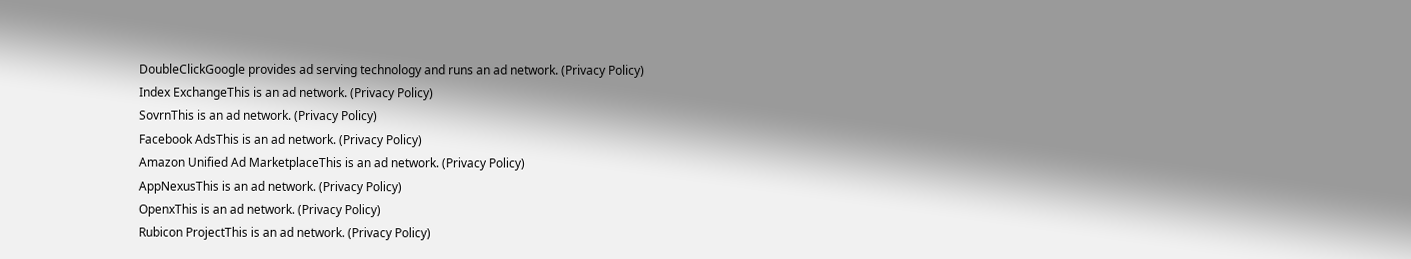DoubleClickGoogle provides ad serving technology and runs an ad network. (Privacy Policy)
Index ExchangeThis is an ad network. (Privacy Policy)
SovrnThis is an ad network. (Privacy Policy)
Facebook AdsThis is an ad network. (Privacy Policy)
Amazon Unified Ad MarketplaceThis is an ad network. (Privacy Policy)
AppNexusThis is an ad network. (Privacy Policy)
OpenxThis is an ad network. (Privacy Policy)
Rubicon ProjectThis is an ad network. (Privacy Policy)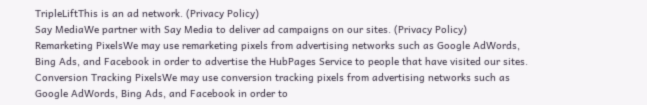TripleLiftThis is an ad network. (Privacy Policy)
Say MediaWe partner with Say Media to deliver ad campaigns on our sites. (Privacy Policy)
Remarketing PixelsWe may use remarketing pixels from advertising networks such as Google AdWords, Bing Ads, and Facebook in order to advertise the HubPages Service to people that have visited our sites.
Conversion Tracking PixelsWe may use conversion tracking pixels from advertising networks such as Google AdWords, Bing Ads, and Facebook in order to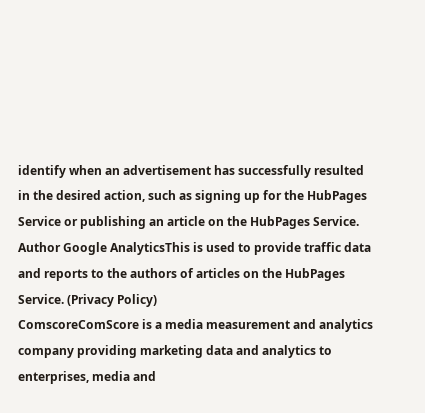identify when an advertisement has successfully resulted in the desired action, such as signing up for the HubPages Service or publishing an article on the HubPages Service.
Author Google AnalyticsThis is used to provide traffic data and reports to the authors of articles on the HubPages Service. (Privacy Policy)
ComscoreComScore is a media measurement and analytics company providing marketing data and analytics to enterprises, media and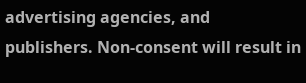advertising agencies, and publishers. Non-consent will result in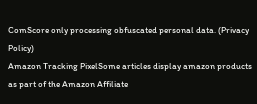ComScore only processing obfuscated personal data. (Privacy Policy)
Amazon Tracking PixelSome articles display amazon products as part of the Amazon Affiliate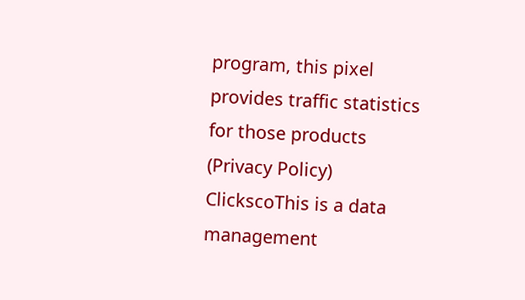program, this pixel provides traffic statistics for those products (Privacy Policy)
ClickscoThis is a data management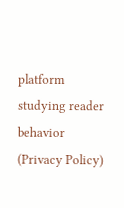platform studying reader behavior (Privacy Policy)